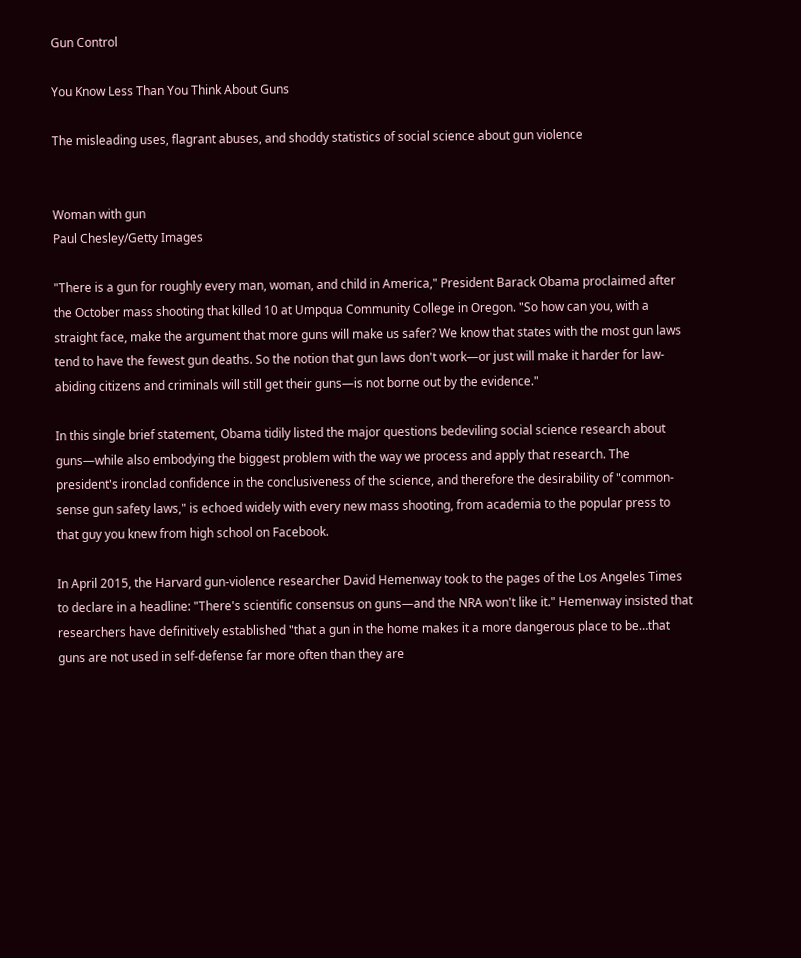Gun Control

You Know Less Than You Think About Guns

The misleading uses, flagrant abuses, and shoddy statistics of social science about gun violence


Woman with gun
Paul Chesley/Getty Images

"There is a gun for roughly every man, woman, and child in America," President Barack Obama proclaimed after the October mass shooting that killed 10 at Umpqua Community College in Oregon. "So how can you, with a straight face, make the argument that more guns will make us safer? We know that states with the most gun laws tend to have the fewest gun deaths. So the notion that gun laws don't work—or just will make it harder for law-abiding citizens and criminals will still get their guns—is not borne out by the evidence."

In this single brief statement, Obama tidily listed the major questions bedeviling social science research about guns—while also embodying the biggest problem with the way we process and apply that research. The president's ironclad confidence in the conclusiveness of the science, and therefore the desirability of "common-sense gun safety laws," is echoed widely with every new mass shooting, from academia to the popular press to that guy you knew from high school on Facebook.

In April 2015, the Harvard gun-violence researcher David Hemenway took to the pages of the Los Angeles Times to declare in a headline: "There's scientific consensus on guns—and the NRA won't like it." Hemenway insisted that researchers have definitively established "that a gun in the home makes it a more dangerous place to be…that guns are not used in self-defense far more often than they are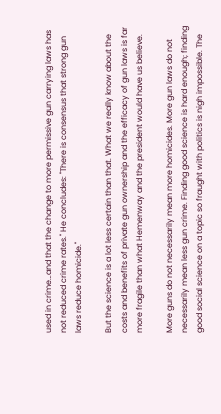used in crime…and that the change to more permissive gun carrying laws has not reduced crime rates." He concludes: "There is consensus that strong gun laws reduce homicide."

But the science is a lot less certain than that. What we really know about the costs and benefits of private gun ownership and the efficacy of gun laws is far more fragile than what Hemenway and the president would have us believe.

More guns do not necessarily mean more homicides. More gun laws do not necessarily mean less gun crime. Finding good science is hard enough; finding good social science on a topic so fraught with politics is nigh impossible. The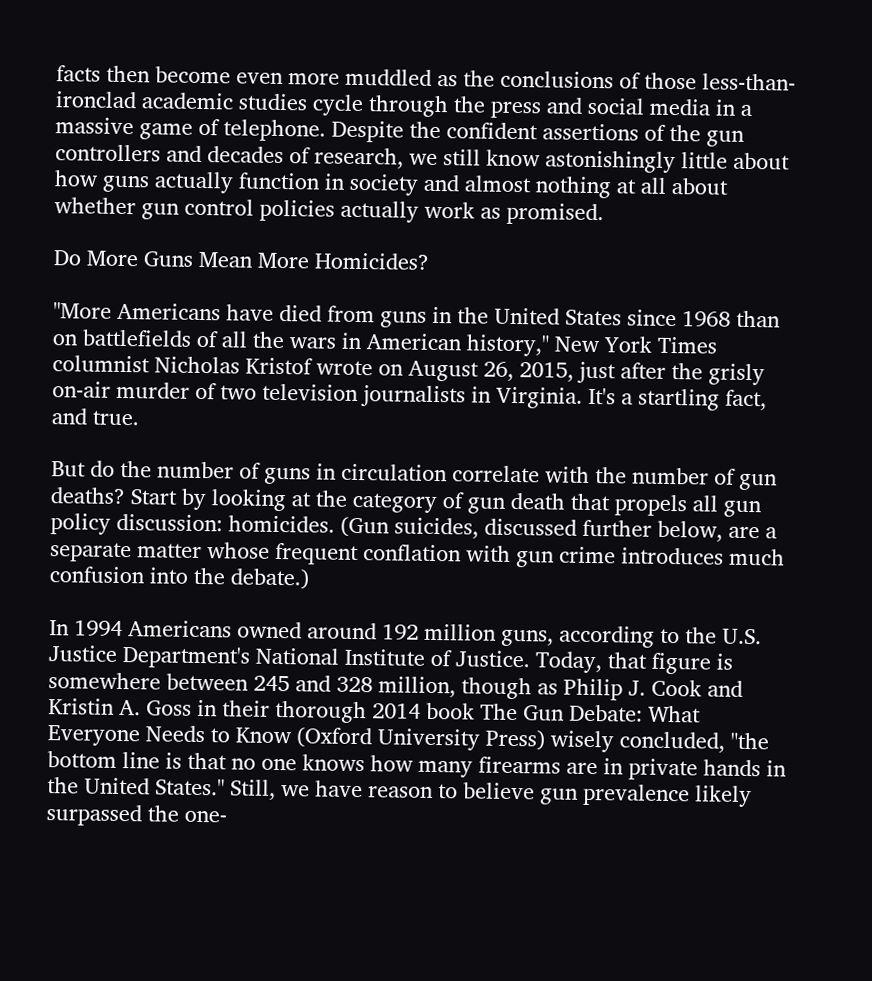facts then become even more muddled as the conclusions of those less-than-ironclad academic studies cycle through the press and social media in a massive game of telephone. Despite the confident assertions of the gun controllers and decades of research, we still know astonishingly little about how guns actually function in society and almost nothing at all about whether gun control policies actually work as promised.

Do More Guns Mean More Homicides?

"More Americans have died from guns in the United States since 1968 than on battlefields of all the wars in American history," New York Times columnist Nicholas Kristof wrote on August 26, 2015, just after the grisly on-air murder of two television journalists in Virginia. It's a startling fact, and true.

But do the number of guns in circulation correlate with the number of gun deaths? Start by looking at the category of gun death that propels all gun policy discussion: homicides. (Gun suicides, discussed further below, are a separate matter whose frequent conflation with gun crime introduces much confusion into the debate.)

In 1994 Americans owned around 192 million guns, according to the U.S. Justice Department's National Institute of Justice. Today, that figure is somewhere between 245 and 328 million, though as Philip J. Cook and Kristin A. Goss in their thorough 2014 book The Gun Debate: What Everyone Needs to Know (Oxford University Press) wisely concluded, "the bottom line is that no one knows how many firearms are in private hands in the United States." Still, we have reason to believe gun prevalence likely surpassed the one-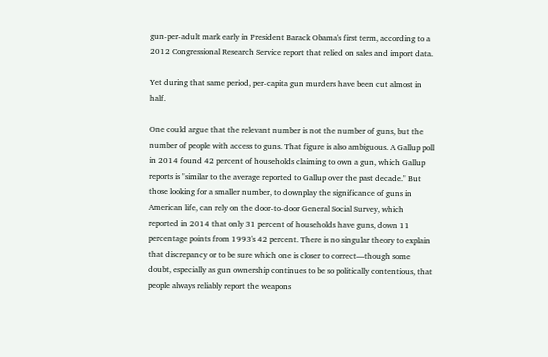gun-per-adult mark early in President Barack Obama's first term, according to a 2012 Congressional Research Service report that relied on sales and import data.

Yet during that same period, per-capita gun murders have been cut almost in half.

One could argue that the relevant number is not the number of guns, but the number of people with access to guns. That figure is also ambiguous. A Gallup poll in 2014 found 42 percent of households claiming to own a gun, which Gallup reports is "similar to the average reported to Gallup over the past decade." But those looking for a smaller number, to downplay the significance of guns in American life, can rely on the door-to-door General Social Survey, which reported in 2014 that only 31 percent of households have guns, down 11 percentage points from 1993's 42 percent. There is no singular theory to explain that discrepancy or to be sure which one is closer to correct—though some doubt, especially as gun ownership continues to be so politically contentious, that people always reliably report the weapons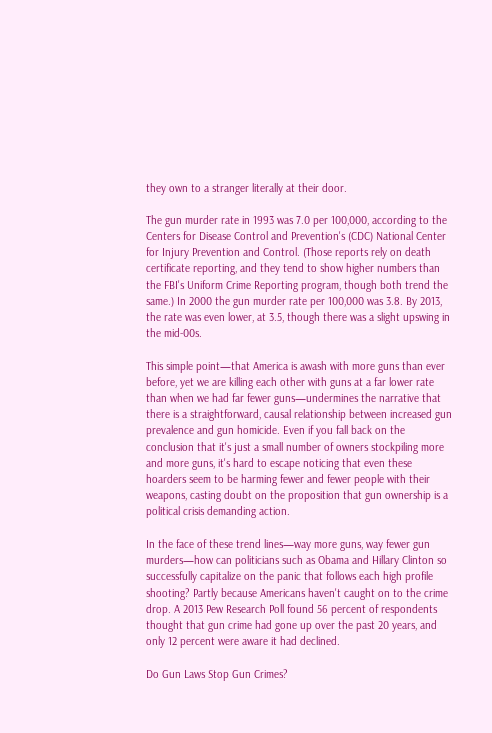they own to a stranger literally at their door.

The gun murder rate in 1993 was 7.0 per 100,000, according to the Centers for Disease Control and Prevention's (CDC) National Center for Injury Prevention and Control. (Those reports rely on death certificate reporting, and they tend to show higher numbers than the FBI's Uniform Crime Reporting program, though both trend the same.) In 2000 the gun murder rate per 100,000 was 3.8. By 2013, the rate was even lower, at 3.5, though there was a slight upswing in the mid-00s.

This simple point—that America is awash with more guns than ever before, yet we are killing each other with guns at a far lower rate than when we had far fewer guns—undermines the narrative that there is a straightforward, causal relationship between increased gun prevalence and gun homicide. Even if you fall back on the conclusion that it's just a small number of owners stockpiling more and more guns, it's hard to escape noticing that even these hoarders seem to be harming fewer and fewer people with their weapons, casting doubt on the proposition that gun ownership is a political crisis demanding action.

In the face of these trend lines—way more guns, way fewer gun murders—how can politicians such as Obama and Hillary Clinton so successfully capitalize on the panic that follows each high profile shooting? Partly because Americans haven't caught on to the crime drop. A 2013 Pew Research Poll found 56 percent of respondents thought that gun crime had gone up over the past 20 years, and only 12 percent were aware it had declined.

Do Gun Laws Stop Gun Crimes?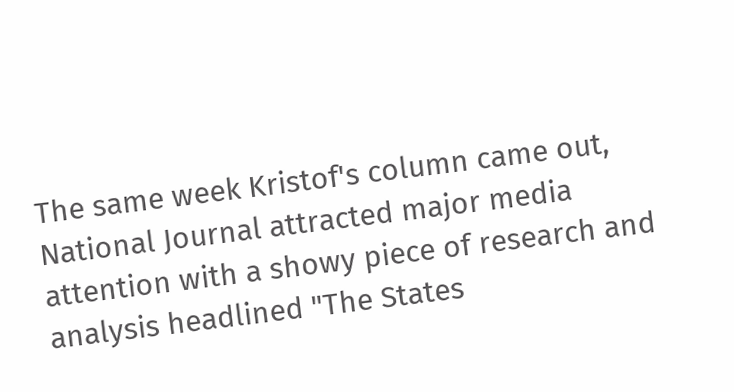The same week Kristof's column came out, National Journal attracted major media attention with a showy piece of research and analysis headlined "The States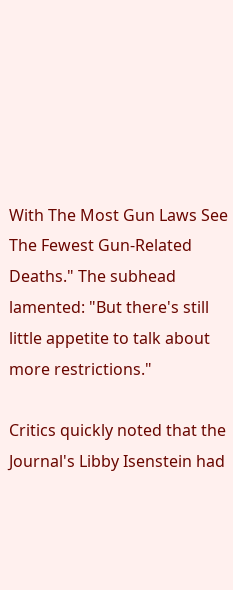With The Most Gun Laws See The Fewest Gun-Related Deaths." The subhead lamented: "But there's still little appetite to talk about more restrictions."

Critics quickly noted that the Journal's Libby Isenstein had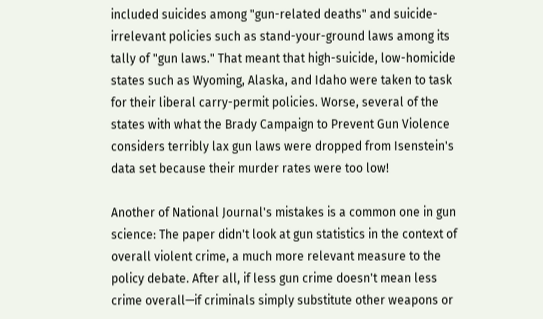included suicides among "gun-related deaths" and suicide-irrelevant policies such as stand-your-ground laws among its tally of "gun laws." That meant that high-suicide, low-homicide states such as Wyoming, Alaska, and Idaho were taken to task for their liberal carry-permit policies. Worse, several of the states with what the Brady Campaign to Prevent Gun Violence considers terribly lax gun laws were dropped from Isenstein's data set because their murder rates were too low!

Another of National Journal's mistakes is a common one in gun science: The paper didn't look at gun statistics in the context of overall violent crime, a much more relevant measure to the policy debate. After all, if less gun crime doesn't mean less crime overall—if criminals simply substitute other weapons or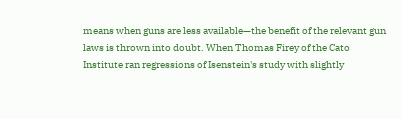means when guns are less available—the benefit of the relevant gun laws is thrown into doubt. When Thomas Firey of the Cato Institute ran regressions of Isenstein's study with slightly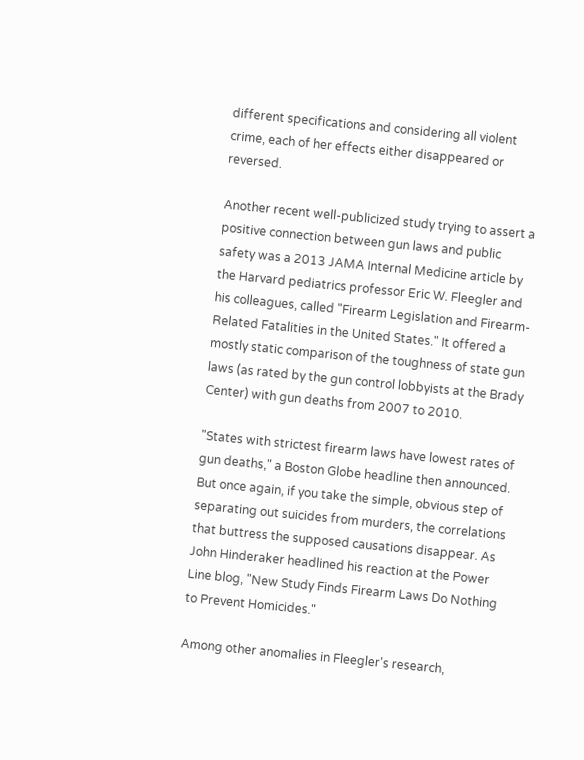different specifications and considering all violent crime, each of her effects either disappeared or reversed.

Another recent well-publicized study trying to assert a positive connection between gun laws and public safety was a 2013 JAMA Internal Medicine article by the Harvard pediatrics professor Eric W. Fleegler and his colleagues, called "Firearm Legislation and Firearm-Related Fatalities in the United States." It offered a mostly static comparison of the toughness of state gun laws (as rated by the gun control lobbyists at the Brady Center) with gun deaths from 2007 to 2010.

"States with strictest firearm laws have lowest rates of gun deaths," a Boston Globe headline then announced. But once again, if you take the simple, obvious step of separating out suicides from murders, the correlations that buttress the supposed causations disappear. As John Hinderaker headlined his reaction at the Power Line blog, "New Study Finds Firearm Laws Do Nothing to Prevent Homicides."

Among other anomalies in Fleegler's research,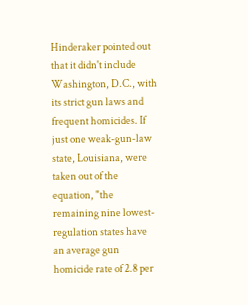Hinderaker pointed out that it didn't include Washington, D.C., with its strict gun laws and frequent homicides. If just one weak-gun-law state, Louisiana, were taken out of the equation, "the remaining nine lowest-regulation states have an average gun homicide rate of 2.8 per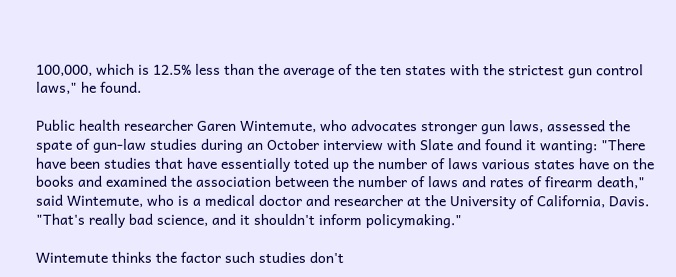100,000, which is 12.5% less than the average of the ten states with the strictest gun control laws," he found.

Public health researcher Garen Wintemute, who advocates stronger gun laws, assessed the spate of gun-law studies during an October interview with Slate and found it wanting: "There have been studies that have essentially toted up the number of laws various states have on the books and examined the association between the number of laws and rates of firearm death," said Wintemute, who is a medical doctor and researcher at the University of California, Davis. "That's really bad science, and it shouldn't inform policymaking."

Wintemute thinks the factor such studies don't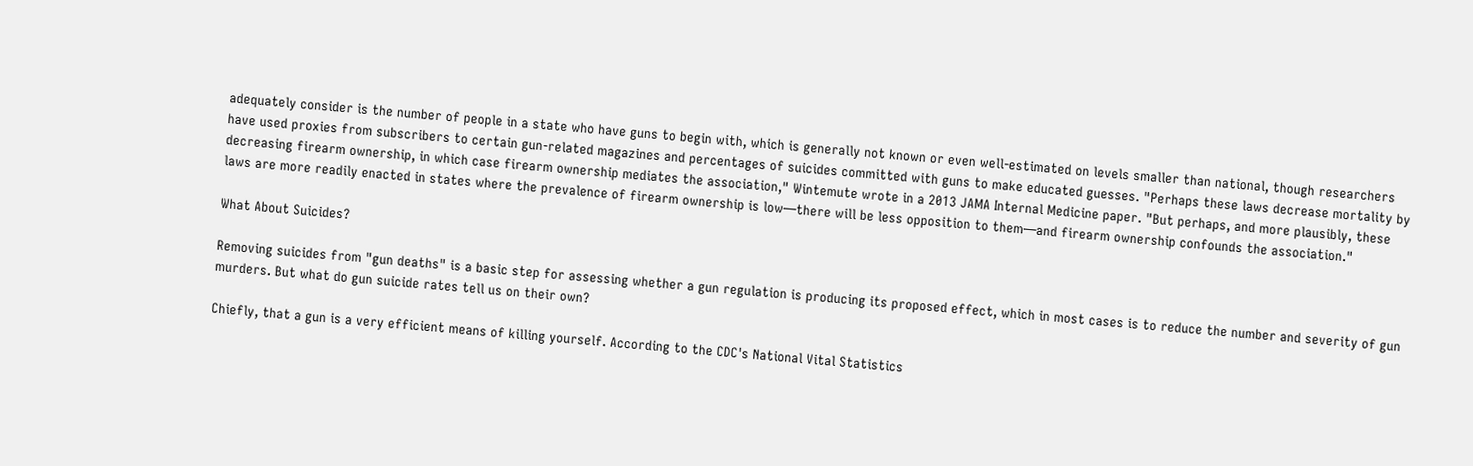adequately consider is the number of people in a state who have guns to begin with, which is generally not known or even well-estimated on levels smaller than national, though researchers have used proxies from subscribers to certain gun-related magazines and percentages of suicides committed with guns to make educated guesses. "Perhaps these laws decrease mortality by decreasing firearm ownership, in which case firearm ownership mediates the association," Wintemute wrote in a 2013 JAMA Internal Medicine paper. "But perhaps, and more plausibly, these laws are more readily enacted in states where the prevalence of firearm ownership is low—there will be less opposition to them—and firearm ownership confounds the association."

What About Suicides?

Removing suicides from "gun deaths" is a basic step for assessing whether a gun regulation is producing its proposed effect, which in most cases is to reduce the number and severity of gun murders. But what do gun suicide rates tell us on their own?

Chiefly, that a gun is a very efficient means of killing yourself. According to the CDC's National Vital Statistics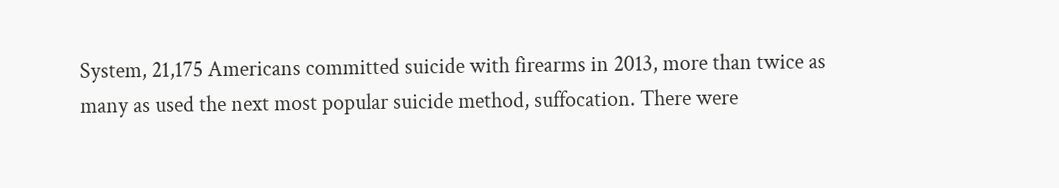System, 21,175 Americans committed suicide with firearms in 2013, more than twice as many as used the next most popular suicide method, suffocation. There were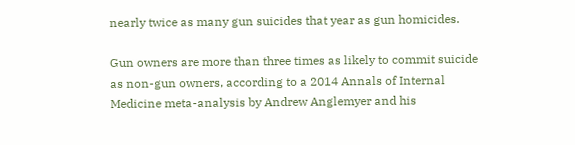nearly twice as many gun suicides that year as gun homicides.

Gun owners are more than three times as likely to commit suicide as non-gun owners, according to a 2014 Annals of Internal Medicine meta-analysis by Andrew Anglemyer and his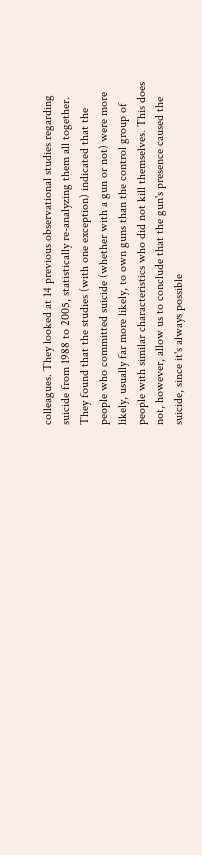colleagues. They looked at 14 previous observational studies regarding suicide from 1988 to 2005, statistically re-analyzing them all together. They found that the studies (with one exception) indicated that the people who committed suicide (whether with a gun or not) were more likely, usually far more likely, to own guns than the control group of people with similar characteristics who did not kill themselves. This does not, however, allow us to conclude that the gun's presence caused the suicide, since it's always possible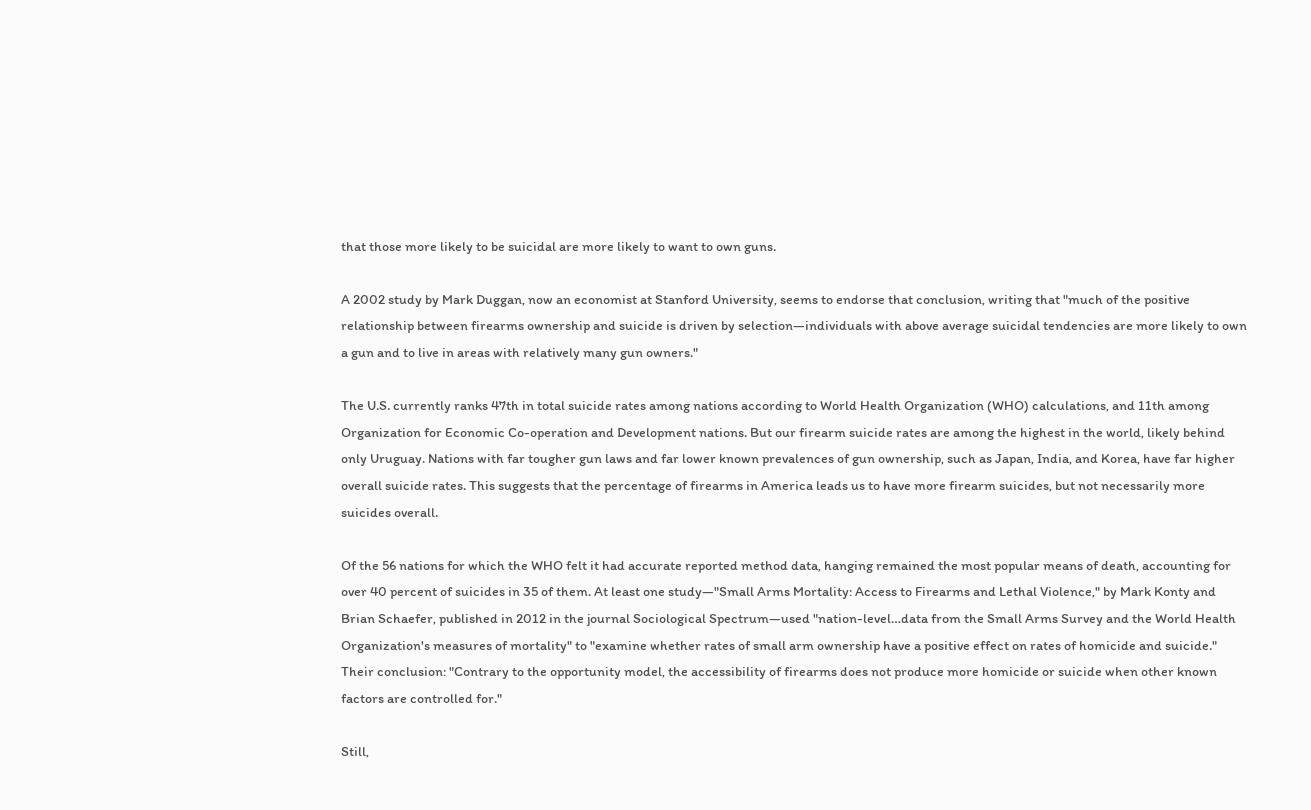that those more likely to be suicidal are more likely to want to own guns.

A 2002 study by Mark Duggan, now an economist at Stanford University, seems to endorse that conclusion, writing that "much of the positive relationship between firearms ownership and suicide is driven by selection—individuals with above average suicidal tendencies are more likely to own a gun and to live in areas with relatively many gun owners."

The U.S. currently ranks 47th in total suicide rates among nations according to World Health Organization (WHO) calculations, and 11th among Organization for Economic Co-operation and Development nations. But our firearm suicide rates are among the highest in the world, likely behind only Uruguay. Nations with far tougher gun laws and far lower known prevalences of gun ownership, such as Japan, India, and Korea, have far higher overall suicide rates. This suggests that the percentage of firearms in America leads us to have more firearm suicides, but not necessarily more suicides overall.

Of the 56 nations for which the WHO felt it had accurate reported method data, hanging remained the most popular means of death, accounting for over 40 percent of suicides in 35 of them. At least one study—"Small Arms Mortality: Access to Firearms and Lethal Violence," by Mark Konty and Brian Schaefer, published in 2012 in the journal Sociological Spectrum—used "nation-level…data from the Small Arms Survey and the World Health Organization's measures of mortality" to "examine whether rates of small arm ownership have a positive effect on rates of homicide and suicide." Their conclusion: "Contrary to the opportunity model, the accessibility of firearms does not produce more homicide or suicide when other known factors are controlled for."

Still,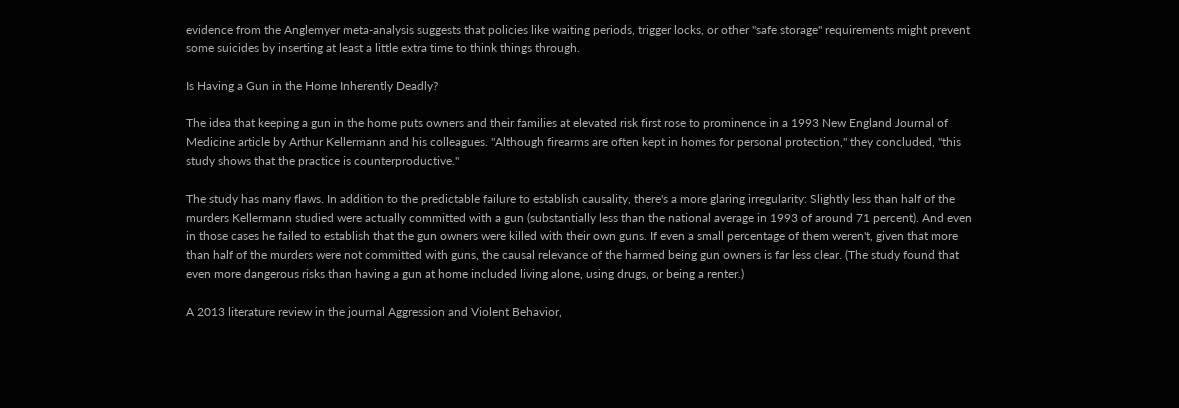evidence from the Anglemyer meta-analysis suggests that policies like waiting periods, trigger locks, or other "safe storage" requirements might prevent some suicides by inserting at least a little extra time to think things through.

Is Having a Gun in the Home Inherently Deadly?

The idea that keeping a gun in the home puts owners and their families at elevated risk first rose to prominence in a 1993 New England Journal of Medicine article by Arthur Kellermann and his colleagues. "Although firearms are often kept in homes for personal protection," they concluded, "this study shows that the practice is counterproductive."

The study has many flaws. In addition to the predictable failure to establish causality, there's a more glaring irregularity: Slightly less than half of the murders Kellermann studied were actually committed with a gun (substantially less than the national average in 1993 of around 71 percent). And even in those cases he failed to establish that the gun owners were killed with their own guns. If even a small percentage of them weren't, given that more than half of the murders were not committed with guns, the causal relevance of the harmed being gun owners is far less clear. (The study found that even more dangerous risks than having a gun at home included living alone, using drugs, or being a renter.)

A 2013 literature review in the journal Aggression and Violent Behavior,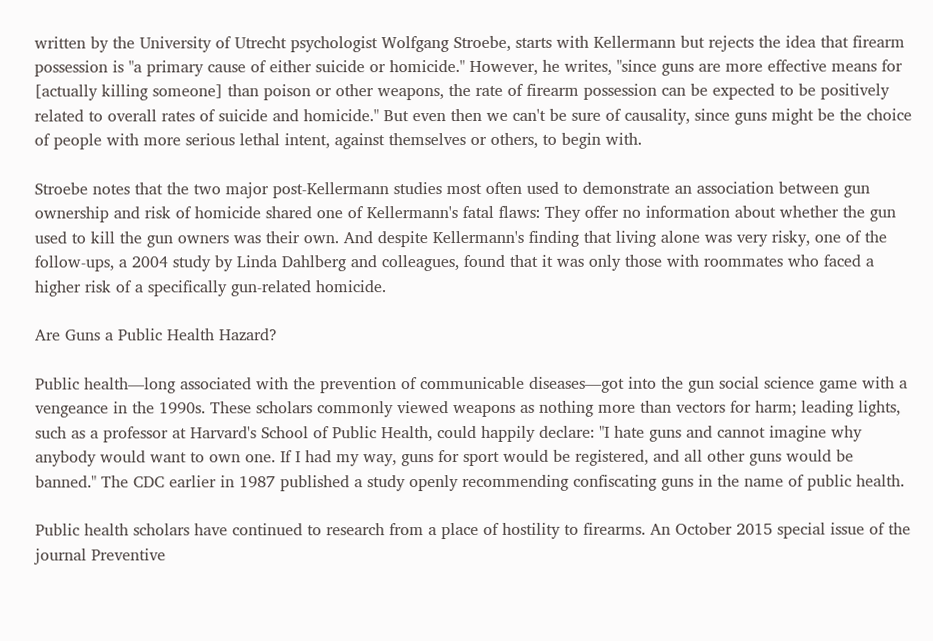written by the University of Utrecht psychologist Wolfgang Stroebe, starts with Kellermann but rejects the idea that firearm possession is "a primary cause of either suicide or homicide." However, he writes, "since guns are more effective means for [actually killing someone] than poison or other weapons, the rate of firearm possession can be expected to be positively related to overall rates of suicide and homicide." But even then we can't be sure of causality, since guns might be the choice of people with more serious lethal intent, against themselves or others, to begin with.

Stroebe notes that the two major post-Kellermann studies most often used to demonstrate an association between gun ownership and risk of homicide shared one of Kellermann's fatal flaws: They offer no information about whether the gun used to kill the gun owners was their own. And despite Kellermann's finding that living alone was very risky, one of the follow-ups, a 2004 study by Linda Dahlberg and colleagues, found that it was only those with roommates who faced a higher risk of a specifically gun-related homicide.

Are Guns a Public Health Hazard?

Public health—long associated with the prevention of communicable diseases—got into the gun social science game with a vengeance in the 1990s. These scholars commonly viewed weapons as nothing more than vectors for harm; leading lights, such as a professor at Harvard's School of Public Health, could happily declare: "I hate guns and cannot imagine why anybody would want to own one. If I had my way, guns for sport would be registered, and all other guns would be banned." The CDC earlier in 1987 published a study openly recommending confiscating guns in the name of public health.

Public health scholars have continued to research from a place of hostility to firearms. An October 2015 special issue of the journal Preventive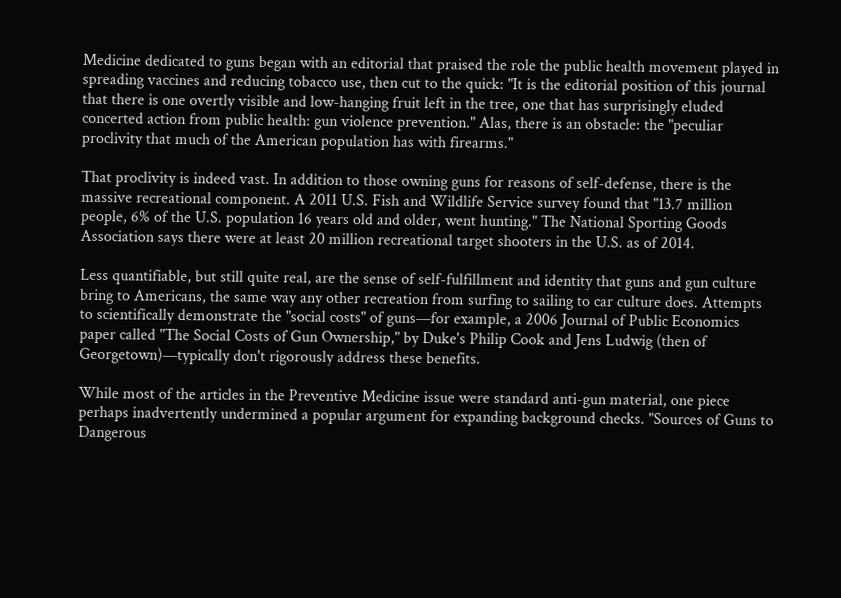Medicine dedicated to guns began with an editorial that praised the role the public health movement played in spreading vaccines and reducing tobacco use, then cut to the quick: "It is the editorial position of this journal that there is one overtly visible and low-hanging fruit left in the tree, one that has surprisingly eluded concerted action from public health: gun violence prevention." Alas, there is an obstacle: the "peculiar proclivity that much of the American population has with firearms."

That proclivity is indeed vast. In addition to those owning guns for reasons of self-defense, there is the massive recreational component. A 2011 U.S. Fish and Wildlife Service survey found that "13.7 million people, 6% of the U.S. population 16 years old and older, went hunting." The National Sporting Goods Association says there were at least 20 million recreational target shooters in the U.S. as of 2014.

Less quantifiable, but still quite real, are the sense of self-fulfillment and identity that guns and gun culture bring to Americans, the same way any other recreation from surfing to sailing to car culture does. Attempts to scientifically demonstrate the "social costs" of guns—for example, a 2006 Journal of Public Economics paper called "The Social Costs of Gun Ownership," by Duke's Philip Cook and Jens Ludwig (then of Georgetown)—typically don't rigorously address these benefits.

While most of the articles in the Preventive Medicine issue were standard anti-gun material, one piece perhaps inadvertently undermined a popular argument for expanding background checks. "Sources of Guns to Dangerous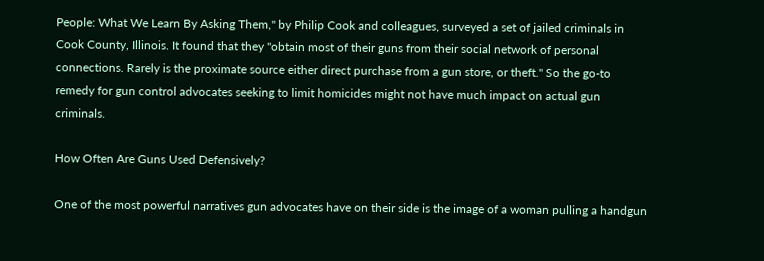People: What We Learn By Asking Them," by Philip Cook and colleagues, surveyed a set of jailed criminals in Cook County, Illinois. It found that they "obtain most of their guns from their social network of personal connections. Rarely is the proximate source either direct purchase from a gun store, or theft." So the go-to remedy for gun control advocates seeking to limit homicides might not have much impact on actual gun criminals.

How Often Are Guns Used Defensively?

One of the most powerful narratives gun advocates have on their side is the image of a woman pulling a handgun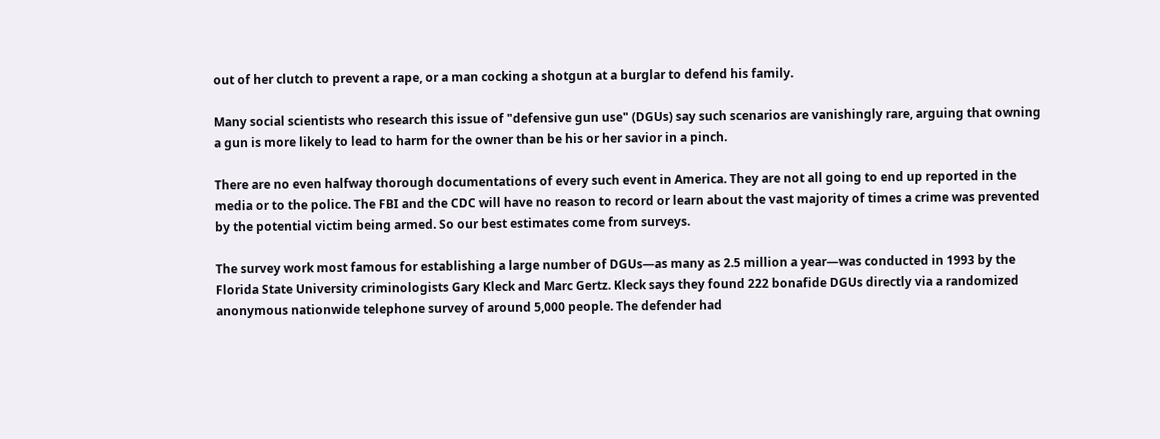out of her clutch to prevent a rape, or a man cocking a shotgun at a burglar to defend his family.

Many social scientists who research this issue of "defensive gun use" (DGUs) say such scenarios are vanishingly rare, arguing that owning a gun is more likely to lead to harm for the owner than be his or her savior in a pinch.

There are no even halfway thorough documentations of every such event in America. They are not all going to end up reported in the media or to the police. The FBI and the CDC will have no reason to record or learn about the vast majority of times a crime was prevented by the potential victim being armed. So our best estimates come from surveys.

The survey work most famous for establishing a large number of DGUs—as many as 2.5 million a year—was conducted in 1993 by the Florida State University criminologists Gary Kleck and Marc Gertz. Kleck says they found 222 bonafide DGUs directly via a randomized anonymous nationwide telephone survey of around 5,000 people. The defender had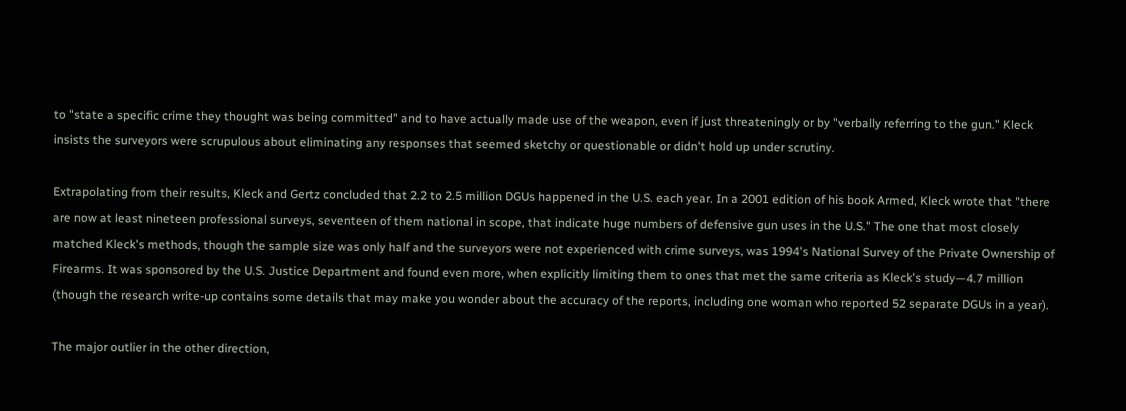to "state a specific crime they thought was being committed" and to have actually made use of the weapon, even if just threateningly or by "verbally referring to the gun." Kleck insists the surveyors were scrupulous about eliminating any responses that seemed sketchy or questionable or didn't hold up under scrutiny.

Extrapolating from their results, Kleck and Gertz concluded that 2.2 to 2.5 million DGUs happened in the U.S. each year. In a 2001 edition of his book Armed, Kleck wrote that "there are now at least nineteen professional surveys, seventeen of them national in scope, that indicate huge numbers of defensive gun uses in the U.S." The one that most closely matched Kleck's methods, though the sample size was only half and the surveyors were not experienced with crime surveys, was 1994's National Survey of the Private Ownership of Firearms. It was sponsored by the U.S. Justice Department and found even more, when explicitly limiting them to ones that met the same criteria as Kleck's study—4.7 million (though the research write-up contains some details that may make you wonder about the accuracy of the reports, including one woman who reported 52 separate DGUs in a year).

The major outlier in the other direction,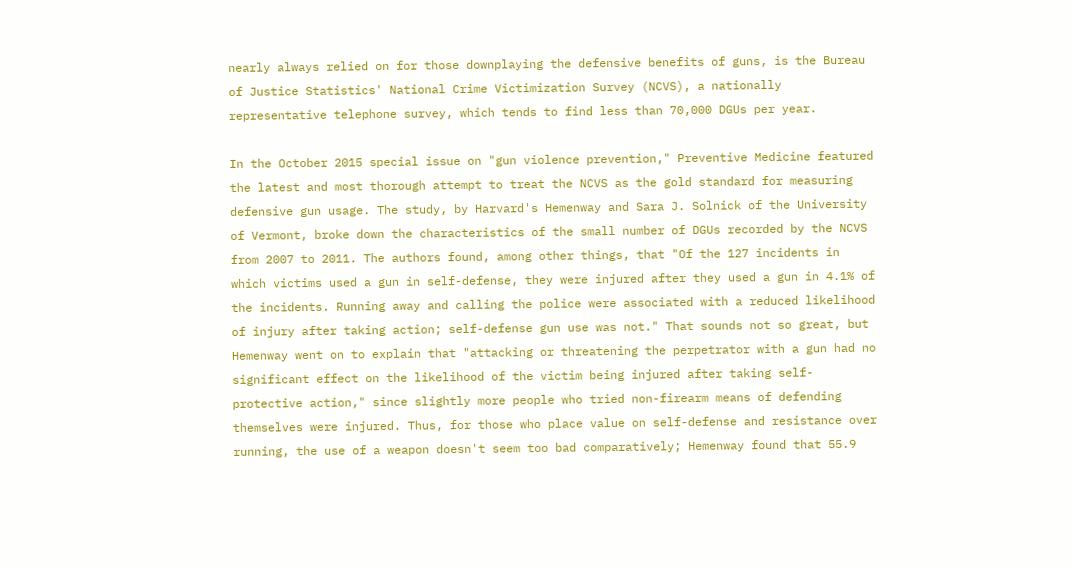nearly always relied on for those downplaying the defensive benefits of guns, is the Bureau of Justice Statistics' National Crime Victimization Survey (NCVS), a nationally representative telephone survey, which tends to find less than 70,000 DGUs per year.

In the October 2015 special issue on "gun violence prevention," Preventive Medicine featured the latest and most thorough attempt to treat the NCVS as the gold standard for measuring defensive gun usage. The study, by Harvard's Hemenway and Sara J. Solnick of the University of Vermont, broke down the characteristics of the small number of DGUs recorded by the NCVS from 2007 to 2011. The authors found, among other things, that "Of the 127 incidents in which victims used a gun in self-defense, they were injured after they used a gun in 4.1% of the incidents. Running away and calling the police were associated with a reduced likelihood of injury after taking action; self-defense gun use was not." That sounds not so great, but Hemenway went on to explain that "attacking or threatening the perpetrator with a gun had no significant effect on the likelihood of the victim being injured after taking self-protective action," since slightly more people who tried non-firearm means of defending themselves were injured. Thus, for those who place value on self-defense and resistance over running, the use of a weapon doesn't seem too bad comparatively; Hemenway found that 55.9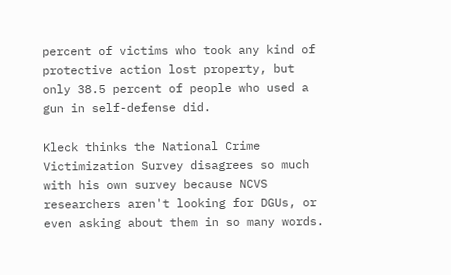percent of victims who took any kind of protective action lost property, but only 38.5 percent of people who used a gun in self-defense did.

Kleck thinks the National Crime Victimization Survey disagrees so much with his own survey because NCVS researchers aren't looking for DGUs, or even asking about them in so many words.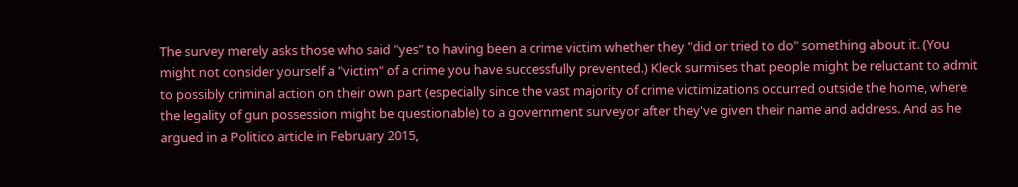The survey merely asks those who said "yes" to having been a crime victim whether they "did or tried to do" something about it. (You might not consider yourself a "victim" of a crime you have successfully prevented.) Kleck surmises that people might be reluctant to admit to possibly criminal action on their own part (especially since the vast majority of crime victimizations occurred outside the home, where the legality of gun possession might be questionable) to a government surveyor after they've given their name and address. And as he argued in a Politico article in February 2015,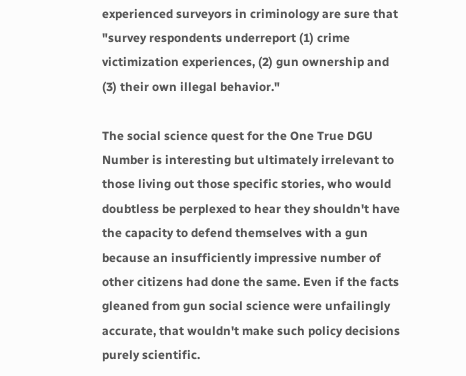experienced surveyors in criminology are sure that "survey respondents underreport (1) crime victimization experiences, (2) gun ownership and (3) their own illegal behavior."

The social science quest for the One True DGU Number is interesting but ultimately irrelevant to those living out those specific stories, who would doubtless be perplexed to hear they shouldn't have the capacity to defend themselves with a gun because an insufficiently impressive number of other citizens had done the same. Even if the facts gleaned from gun social science were unfailingly accurate, that wouldn't make such policy decisions purely scientific.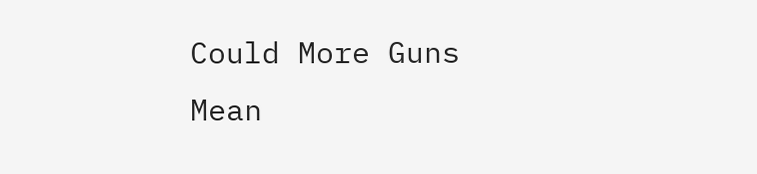Could More Guns Mean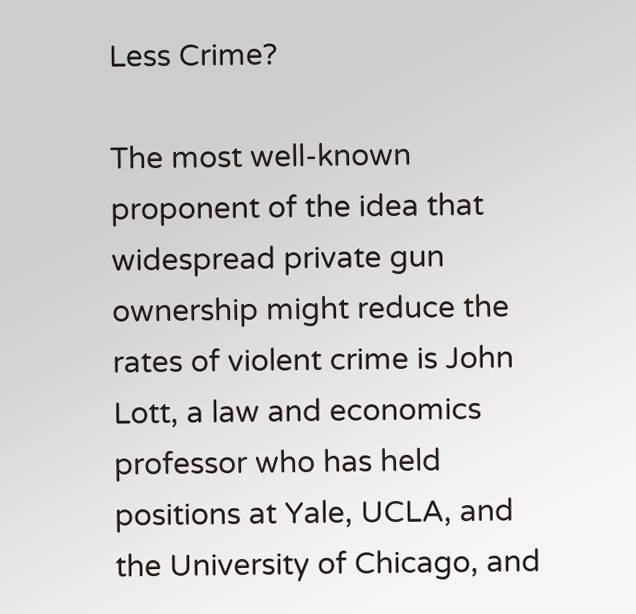Less Crime?

The most well-known proponent of the idea that widespread private gun ownership might reduce the rates of violent crime is John Lott, a law and economics professor who has held positions at Yale, UCLA, and the University of Chicago, and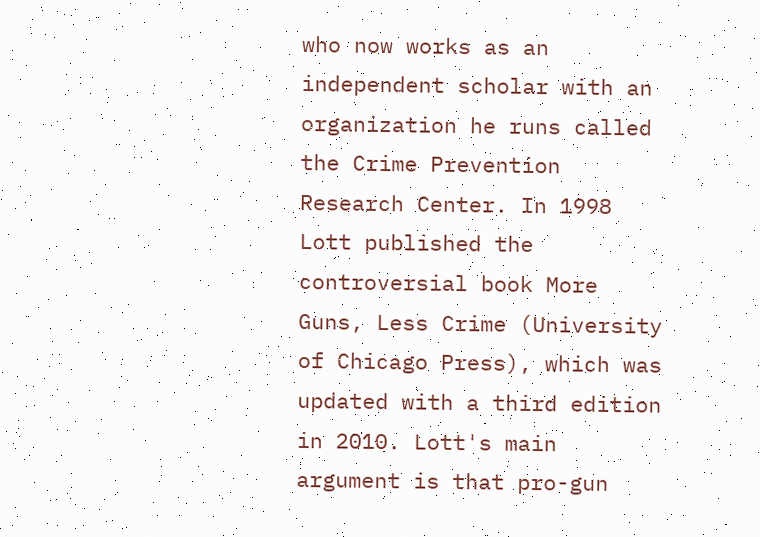who now works as an independent scholar with an organization he runs called the Crime Prevention Research Center. In 1998 Lott published the controversial book More Guns, Less Crime (University of Chicago Press), which was updated with a third edition in 2010. Lott's main argument is that pro-gun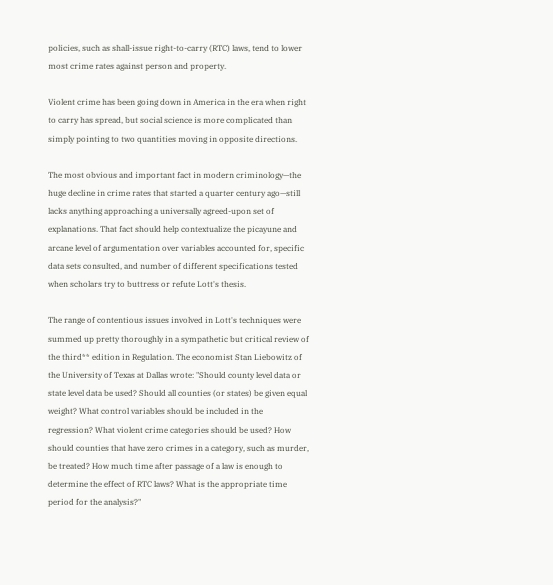policies, such as shall-issue right-to-carry (RTC) laws, tend to lower most crime rates against person and property.

Violent crime has been going down in America in the era when right to carry has spread, but social science is more complicated than simply pointing to two quantities moving in opposite directions.

The most obvious and important fact in modern criminology—the huge decline in crime rates that started a quarter century ago—still lacks anything approaching a universally agreed-upon set of explanations. That fact should help contextualize the picayune and arcane level of argumentation over variables accounted for, specific data sets consulted, and number of different specifications tested when scholars try to buttress or refute Lott's thesis.

The range of contentious issues involved in Lott's techniques were summed up pretty thoroughly in a sympathetic but critical review of the third** edition in Regulation. The economist Stan Liebowitz of the University of Texas at Dallas wrote: "Should county level data or state level data be used? Should all counties (or states) be given equal weight? What control variables should be included in the regression? What violent crime categories should be used? How should counties that have zero crimes in a category, such as murder, be treated? How much time after passage of a law is enough to determine the effect of RTC laws? What is the appropriate time period for the analysis?"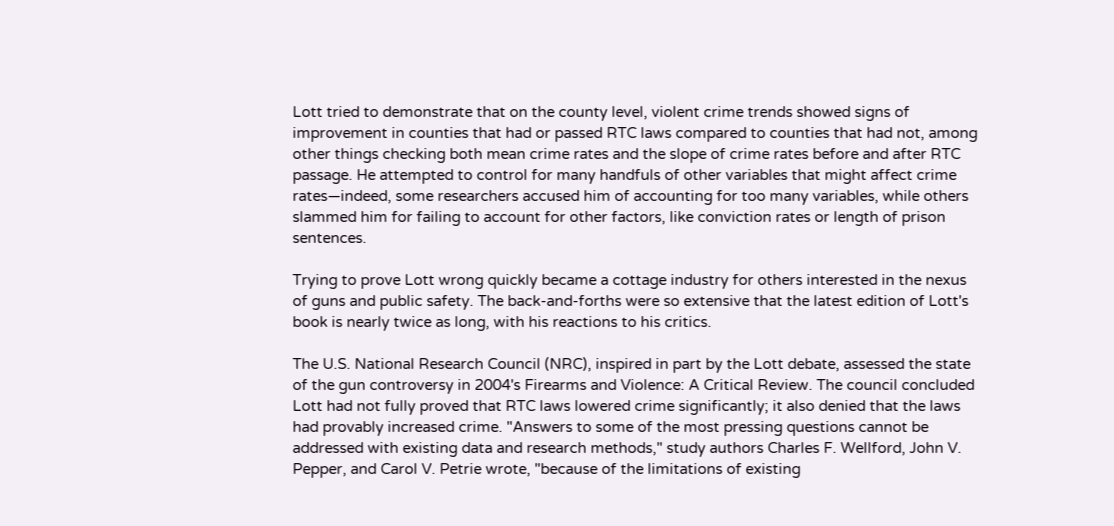Lott tried to demonstrate that on the county level, violent crime trends showed signs of improvement in counties that had or passed RTC laws compared to counties that had not, among other things checking both mean crime rates and the slope of crime rates before and after RTC passage. He attempted to control for many handfuls of other variables that might affect crime rates—indeed, some researchers accused him of accounting for too many variables, while others slammed him for failing to account for other factors, like conviction rates or length of prison sentences.

Trying to prove Lott wrong quickly became a cottage industry for others interested in the nexus of guns and public safety. The back-and-forths were so extensive that the latest edition of Lott's book is nearly twice as long, with his reactions to his critics.

The U.S. National Research Council (NRC), inspired in part by the Lott debate, assessed the state of the gun controversy in 2004's Firearms and Violence: A Critical Review. The council concluded Lott had not fully proved that RTC laws lowered crime significantly; it also denied that the laws had provably increased crime. "Answers to some of the most pressing questions cannot be addressed with existing data and research methods," study authors Charles F. Wellford, John V. Pepper, and Carol V. Petrie wrote, "because of the limitations of existing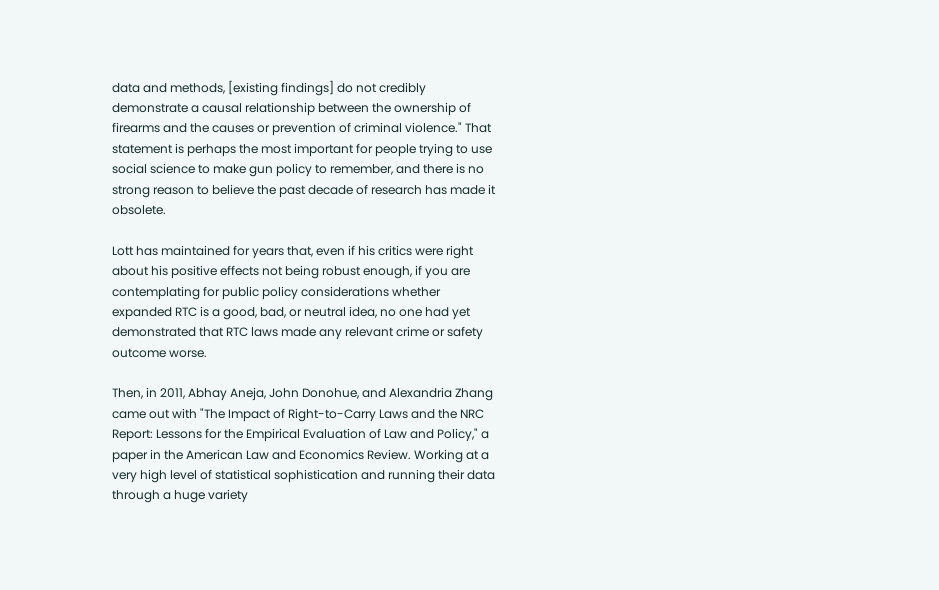data and methods, [existing findings] do not credibly demonstrate a causal relationship between the ownership of firearms and the causes or prevention of criminal violence." That statement is perhaps the most important for people trying to use social science to make gun policy to remember, and there is no strong reason to believe the past decade of research has made it obsolete.

Lott has maintained for years that, even if his critics were right about his positive effects not being robust enough, if you are contemplating for public policy considerations whether expanded RTC is a good, bad, or neutral idea, no one had yet demonstrated that RTC laws made any relevant crime or safety outcome worse.

Then, in 2011, Abhay Aneja, John Donohue, and Alexandria Zhang came out with "The Impact of Right-to-Carry Laws and the NRC Report: Lessons for the Empirical Evaluation of Law and Policy," a paper in the American Law and Economics Review. Working at a very high level of statistical sophistication and running their data through a huge variety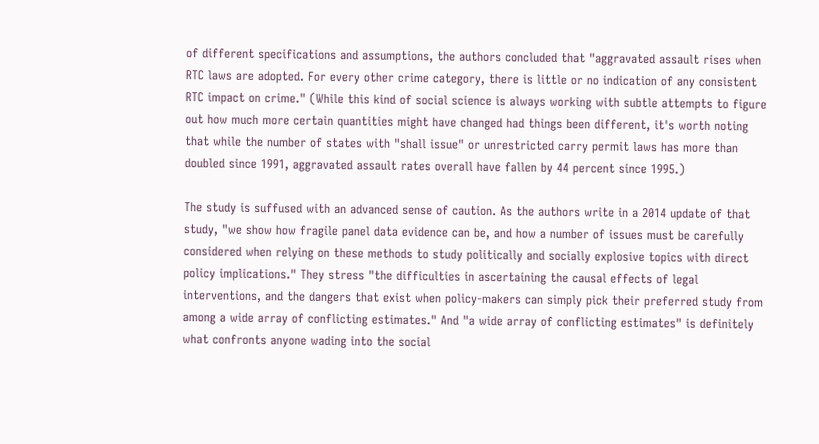of different specifications and assumptions, the authors concluded that "aggravated assault rises when RTC laws are adopted. For every other crime category, there is little or no indication of any consistent RTC impact on crime." (While this kind of social science is always working with subtle attempts to figure out how much more certain quantities might have changed had things been different, it's worth noting that while the number of states with "shall issue" or unrestricted carry permit laws has more than doubled since 1991, aggravated assault rates overall have fallen by 44 percent since 1995.)

The study is suffused with an advanced sense of caution. As the authors write in a 2014 update of that study, "we show how fragile panel data evidence can be, and how a number of issues must be carefully considered when relying on these methods to study politically and socially explosive topics with direct policy implications." They stress "the difficulties in ascertaining the causal effects of legal interventions, and the dangers that exist when policy-makers can simply pick their preferred study from among a wide array of conflicting estimates." And "a wide array of conflicting estimates" is definitely what confronts anyone wading into the social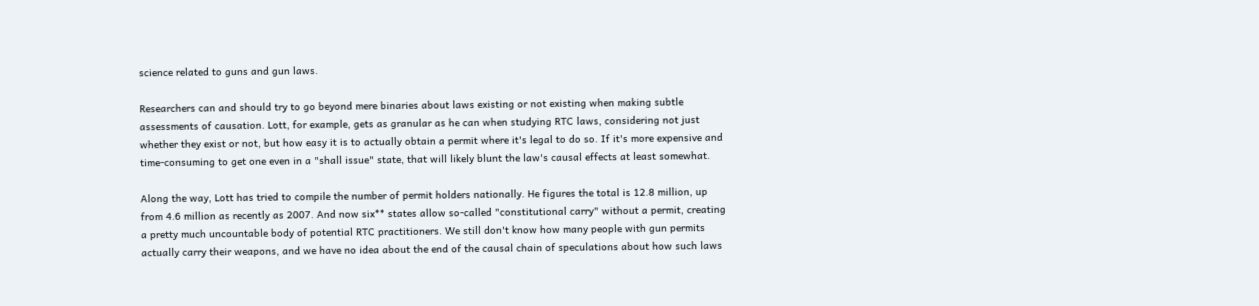science related to guns and gun laws.

Researchers can and should try to go beyond mere binaries about laws existing or not existing when making subtle assessments of causation. Lott, for example, gets as granular as he can when studying RTC laws, considering not just whether they exist or not, but how easy it is to actually obtain a permit where it's legal to do so. If it's more expensive and time-consuming to get one even in a "shall issue" state, that will likely blunt the law's causal effects at least somewhat.

Along the way, Lott has tried to compile the number of permit holders nationally. He figures the total is 12.8 million, up from 4.6 million as recently as 2007. And now six** states allow so-called "constitutional carry" without a permit, creating a pretty much uncountable body of potential RTC practitioners. We still don't know how many people with gun permits actually carry their weapons, and we have no idea about the end of the causal chain of speculations about how such laws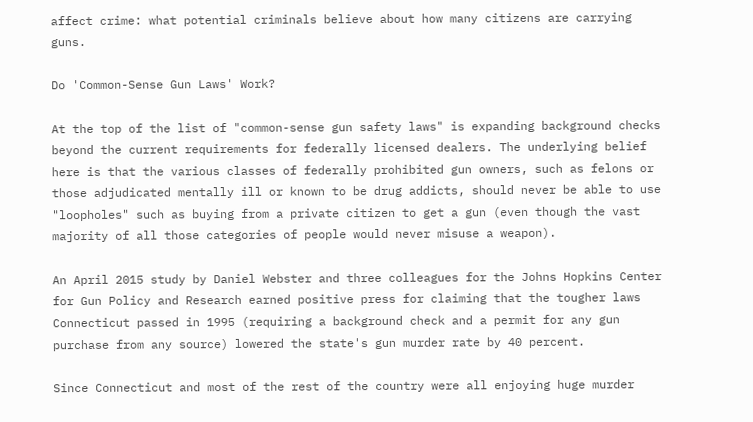affect crime: what potential criminals believe about how many citizens are carrying guns.

Do 'Common-Sense Gun Laws' Work?

At the top of the list of "common-sense gun safety laws" is expanding background checks beyond the current requirements for federally licensed dealers. The underlying belief here is that the various classes of federally prohibited gun owners, such as felons or those adjudicated mentally ill or known to be drug addicts, should never be able to use "loopholes" such as buying from a private citizen to get a gun (even though the vast majority of all those categories of people would never misuse a weapon).

An April 2015 study by Daniel Webster and three colleagues for the Johns Hopkins Center for Gun Policy and Research earned positive press for claiming that the tougher laws Connecticut passed in 1995 (requiring a background check and a permit for any gun purchase from any source) lowered the state's gun murder rate by 40 percent.

Since Connecticut and most of the rest of the country were all enjoying huge murder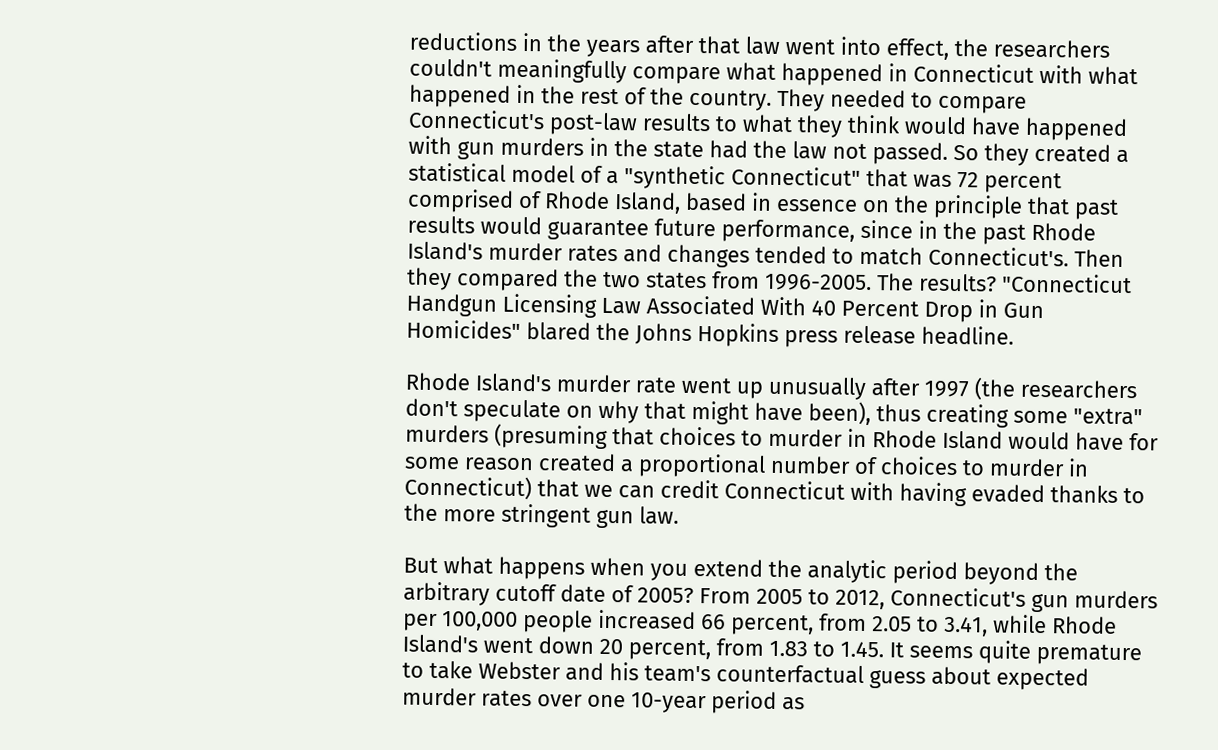reductions in the years after that law went into effect, the researchers couldn't meaningfully compare what happened in Connecticut with what happened in the rest of the country. They needed to compare Connecticut's post-law results to what they think would have happened with gun murders in the state had the law not passed. So they created a statistical model of a "synthetic Connecticut" that was 72 percent comprised of Rhode Island, based in essence on the principle that past results would guarantee future performance, since in the past Rhode Island's murder rates and changes tended to match Connecticut's. Then they compared the two states from 1996-2005. The results? "Connecticut Handgun Licensing Law Associated With 40 Percent Drop in Gun Homicides" blared the Johns Hopkins press release headline.

Rhode Island's murder rate went up unusually after 1997 (the researchers don't speculate on why that might have been), thus creating some "extra" murders (presuming that choices to murder in Rhode Island would have for some reason created a proportional number of choices to murder in Connecticut) that we can credit Connecticut with having evaded thanks to the more stringent gun law.

But what happens when you extend the analytic period beyond the arbitrary cutoff date of 2005? From 2005 to 2012, Connecticut's gun murders per 100,000 people increased 66 percent, from 2.05 to 3.41, while Rhode Island's went down 20 percent, from 1.83 to 1.45. It seems quite premature to take Webster and his team's counterfactual guess about expected murder rates over one 10-year period as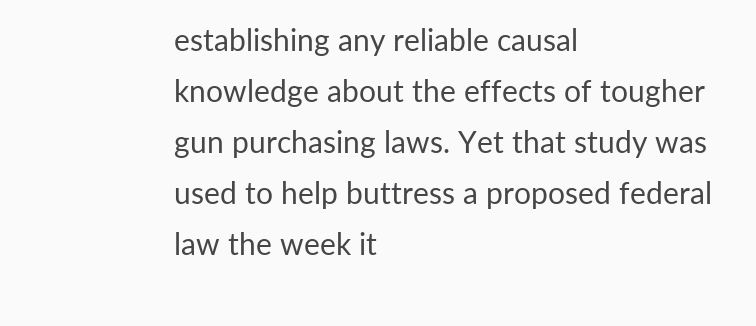establishing any reliable causal knowledge about the effects of tougher gun purchasing laws. Yet that study was used to help buttress a proposed federal law the week it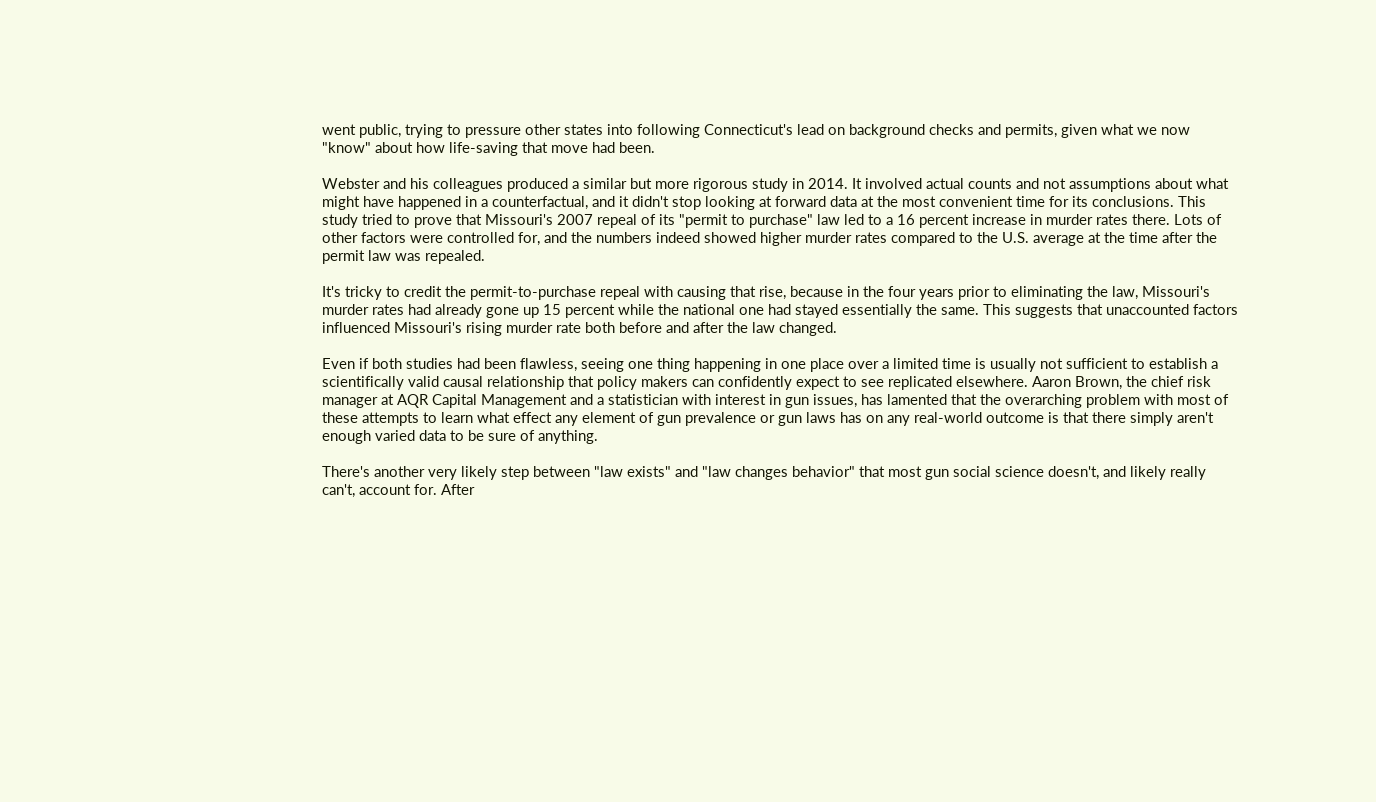went public, trying to pressure other states into following Connecticut's lead on background checks and permits, given what we now "know" about how life-saving that move had been.

Webster and his colleagues produced a similar but more rigorous study in 2014. It involved actual counts and not assumptions about what might have happened in a counterfactual, and it didn't stop looking at forward data at the most convenient time for its conclusions. This study tried to prove that Missouri's 2007 repeal of its "permit to purchase" law led to a 16 percent increase in murder rates there. Lots of other factors were controlled for, and the numbers indeed showed higher murder rates compared to the U.S. average at the time after the permit law was repealed.

It's tricky to credit the permit-to-purchase repeal with causing that rise, because in the four years prior to eliminating the law, Missouri's murder rates had already gone up 15 percent while the national one had stayed essentially the same. This suggests that unaccounted factors influenced Missouri's rising murder rate both before and after the law changed.

Even if both studies had been flawless, seeing one thing happening in one place over a limited time is usually not sufficient to establish a scientifically valid causal relationship that policy makers can confidently expect to see replicated elsewhere. Aaron Brown, the chief risk manager at AQR Capital Management and a statistician with interest in gun issues, has lamented that the overarching problem with most of these attempts to learn what effect any element of gun prevalence or gun laws has on any real-world outcome is that there simply aren't enough varied data to be sure of anything.

There's another very likely step between "law exists" and "law changes behavior" that most gun social science doesn't, and likely really can't, account for. After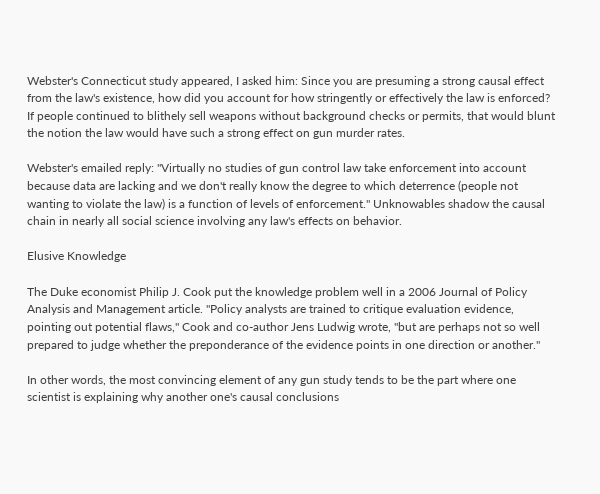Webster's Connecticut study appeared, I asked him: Since you are presuming a strong causal effect from the law's existence, how did you account for how stringently or effectively the law is enforced? If people continued to blithely sell weapons without background checks or permits, that would blunt the notion the law would have such a strong effect on gun murder rates.

Webster's emailed reply: "Virtually no studies of gun control law take enforcement into account because data are lacking and we don't really know the degree to which deterrence (people not wanting to violate the law) is a function of levels of enforcement." Unknowables shadow the causal chain in nearly all social science involving any law's effects on behavior.

Elusive Knowledge

The Duke economist Philip J. Cook put the knowledge problem well in a 2006 Journal of Policy Analysis and Management article. "Policy analysts are trained to critique evaluation evidence, pointing out potential flaws," Cook and co-author Jens Ludwig wrote, "but are perhaps not so well prepared to judge whether the preponderance of the evidence points in one direction or another."

In other words, the most convincing element of any gun study tends to be the part where one scientist is explaining why another one's causal conclusions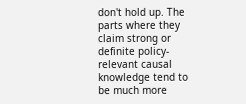don't hold up. The parts where they claim strong or definite policy-relevant causal knowledge tend to be much more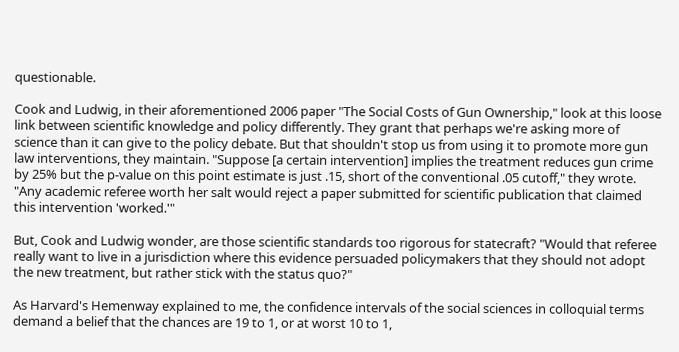questionable.

Cook and Ludwig, in their aforementioned 2006 paper "The Social Costs of Gun Ownership," look at this loose link between scientific knowledge and policy differently. They grant that perhaps we're asking more of science than it can give to the policy debate. But that shouldn't stop us from using it to promote more gun law interventions, they maintain. "Suppose [a certain intervention] implies the treatment reduces gun crime by 25% but the p-value on this point estimate is just .15, short of the conventional .05 cutoff," they wrote. "Any academic referee worth her salt would reject a paper submitted for scientific publication that claimed this intervention 'worked.'"

But, Cook and Ludwig wonder, are those scientific standards too rigorous for statecraft? "Would that referee really want to live in a jurisdiction where this evidence persuaded policymakers that they should not adopt the new treatment, but rather stick with the status quo?"

As Harvard's Hemenway explained to me, the confidence intervals of the social sciences in colloquial terms demand a belief that the chances are 19 to 1, or at worst 10 to 1,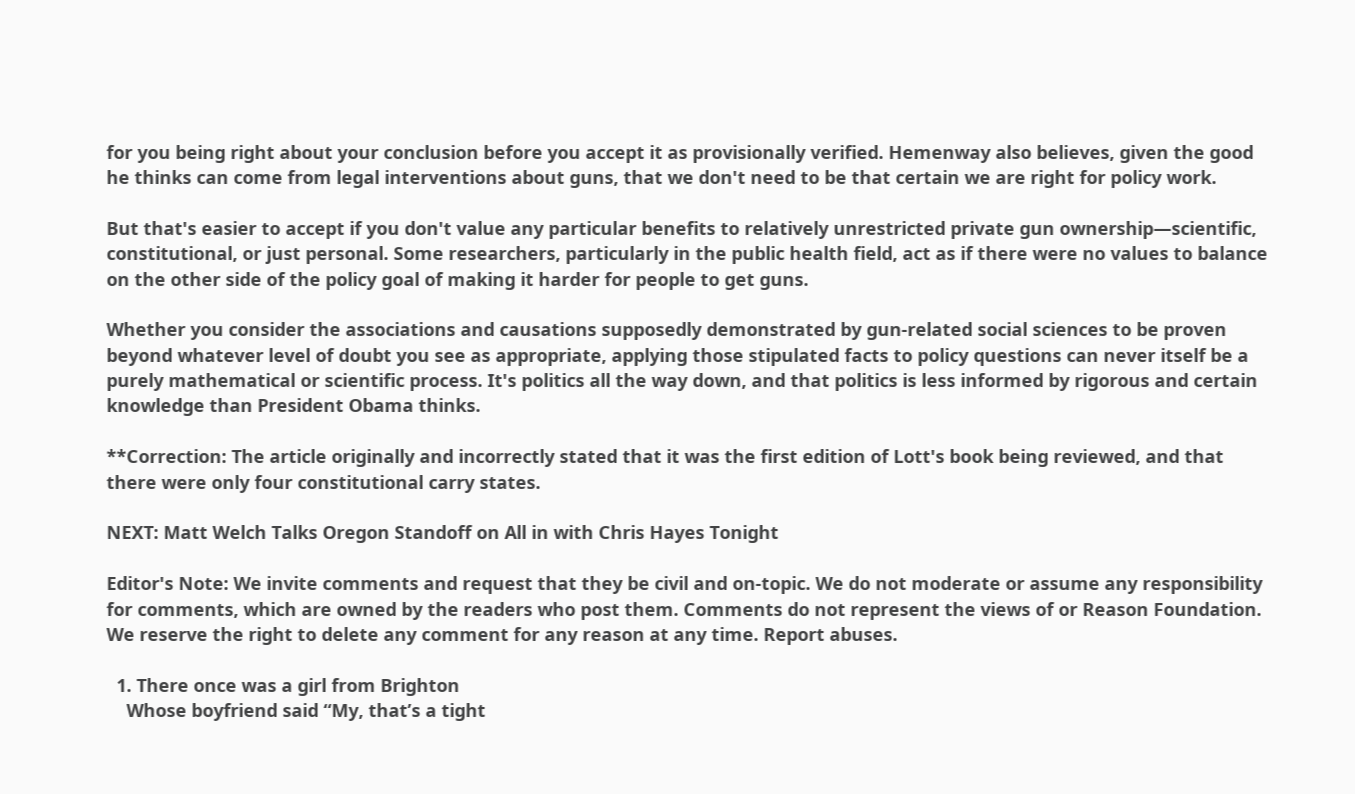for you being right about your conclusion before you accept it as provisionally verified. Hemenway also believes, given the good he thinks can come from legal interventions about guns, that we don't need to be that certain we are right for policy work.

But that's easier to accept if you don't value any particular benefits to relatively unrestricted private gun ownership—scientific, constitutional, or just personal. Some researchers, particularly in the public health field, act as if there were no values to balance on the other side of the policy goal of making it harder for people to get guns.

Whether you consider the associations and causations supposedly demonstrated by gun-related social sciences to be proven beyond whatever level of doubt you see as appropriate, applying those stipulated facts to policy questions can never itself be a purely mathematical or scientific process. It's politics all the way down, and that politics is less informed by rigorous and certain knowledge than President Obama thinks.

**Correction: The article originally and incorrectly stated that it was the first edition of Lott's book being reviewed, and that there were only four constitutional carry states.

NEXT: Matt Welch Talks Oregon Standoff on All in with Chris Hayes Tonight

Editor's Note: We invite comments and request that they be civil and on-topic. We do not moderate or assume any responsibility for comments, which are owned by the readers who post them. Comments do not represent the views of or Reason Foundation. We reserve the right to delete any comment for any reason at any time. Report abuses.

  1. There once was a girl from Brighton
    Whose boyfriend said “My, that’s a tight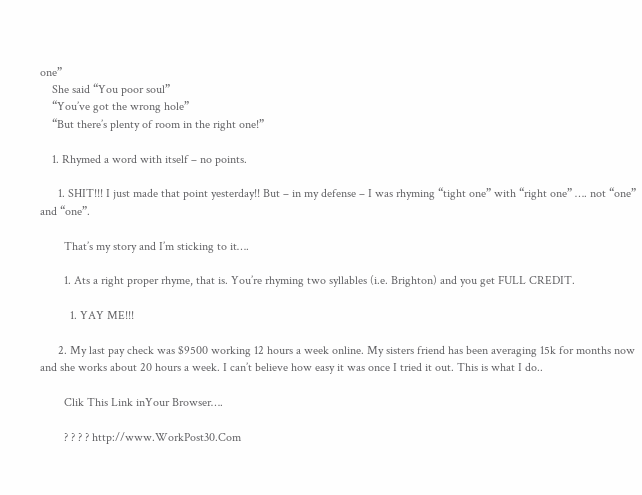one”
    She said “You poor soul”
    “You’ve got the wrong hole”
    “But there’s plenty of room in the right one!”

    1. Rhymed a word with itself – no points.

      1. SHIT!!! I just made that point yesterday!! But – in my defense – I was rhyming “tight one” with “right one” …. not “one” and “one”.

        That’s my story and I’m sticking to it….

        1. Ats a right proper rhyme, that is. You’re rhyming two syllables (i.e. Brighton) and you get FULL CREDIT.

          1. YAY ME!!!

      2. My last pay check was $9500 working 12 hours a week online. My sisters friend has been averaging 15k for months now and she works about 20 hours a week. I can’t believe how easy it was once I tried it out. This is what I do..

        Clik This Link inYour Browser….

        ? ? ? ? http://www.WorkPost30.Com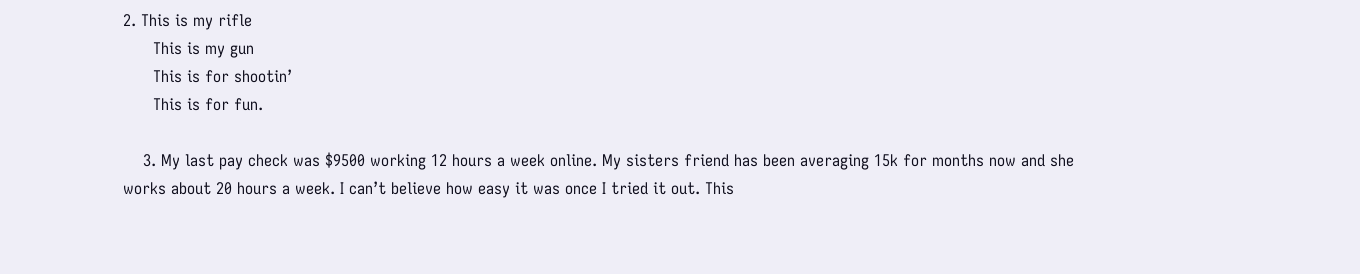2. This is my rifle
      This is my gun
      This is for shootin’
      This is for fun.

    3. My last pay check was $9500 working 12 hours a week online. My sisters friend has been averaging 15k for months now and she works about 20 hours a week. I can’t believe how easy it was once I tried it out. This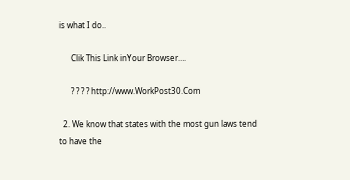is what I do..

      Clik This Link inYour Browser….

      ? ? ? ? http://www.WorkPost30.Com

  2. We know that states with the most gun laws tend to have the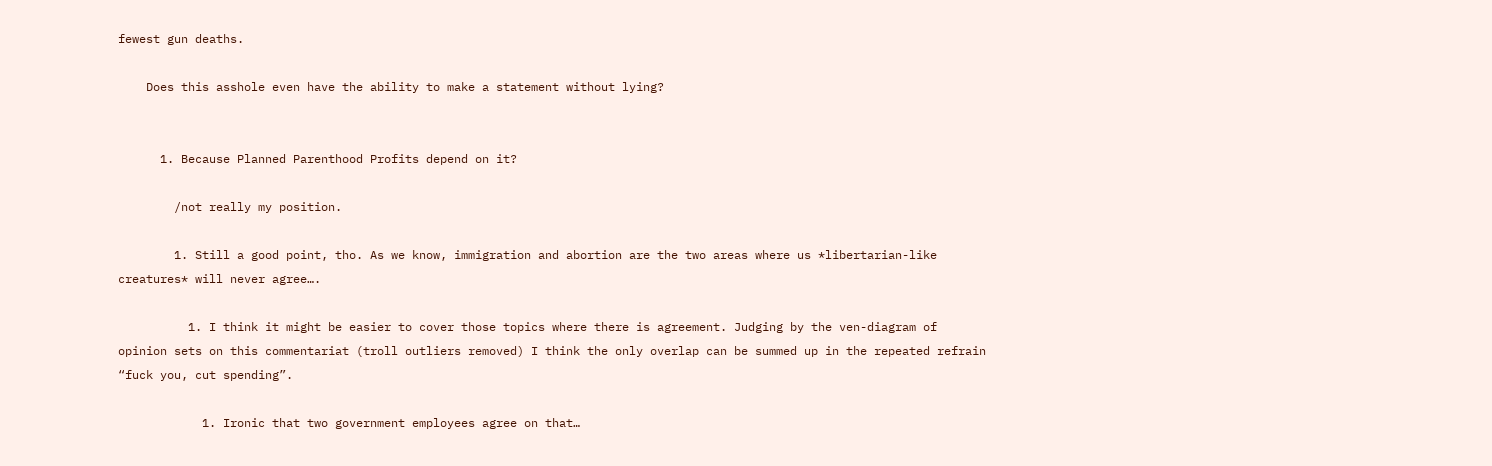fewest gun deaths.

    Does this asshole even have the ability to make a statement without lying?


      1. Because Planned Parenthood Profits depend on it?

        /not really my position.

        1. Still a good point, tho. As we know, immigration and abortion are the two areas where us *libertarian-like creatures* will never agree….

          1. I think it might be easier to cover those topics where there is agreement. Judging by the ven-diagram of opinion sets on this commentariat (troll outliers removed) I think the only overlap can be summed up in the repeated refrain “fuck you, cut spending”.

            1. Ironic that two government employees agree on that…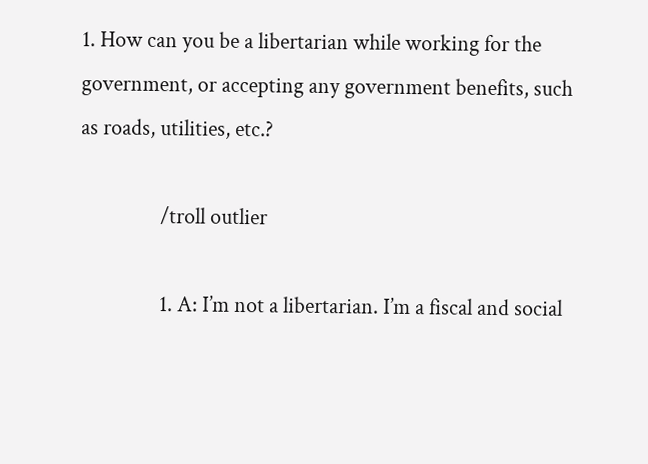1. How can you be a libertarian while working for the government, or accepting any government benefits, such as roads, utilities, etc.?

                /troll outlier

                1. A: I’m not a libertarian. I’m a fiscal and social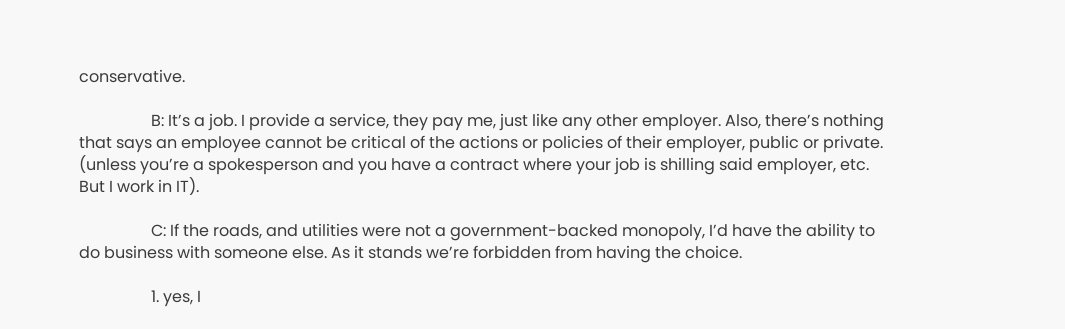conservative.

                  B: It’s a job. I provide a service, they pay me, just like any other employer. Also, there’s nothing that says an employee cannot be critical of the actions or policies of their employer, public or private. (unless you’re a spokesperson and you have a contract where your job is shilling said employer, etc. But I work in IT).

                  C: If the roads, and utilities were not a government-backed monopoly, I’d have the ability to do business with someone else. As it stands we’re forbidden from having the choice.

                  1. yes, I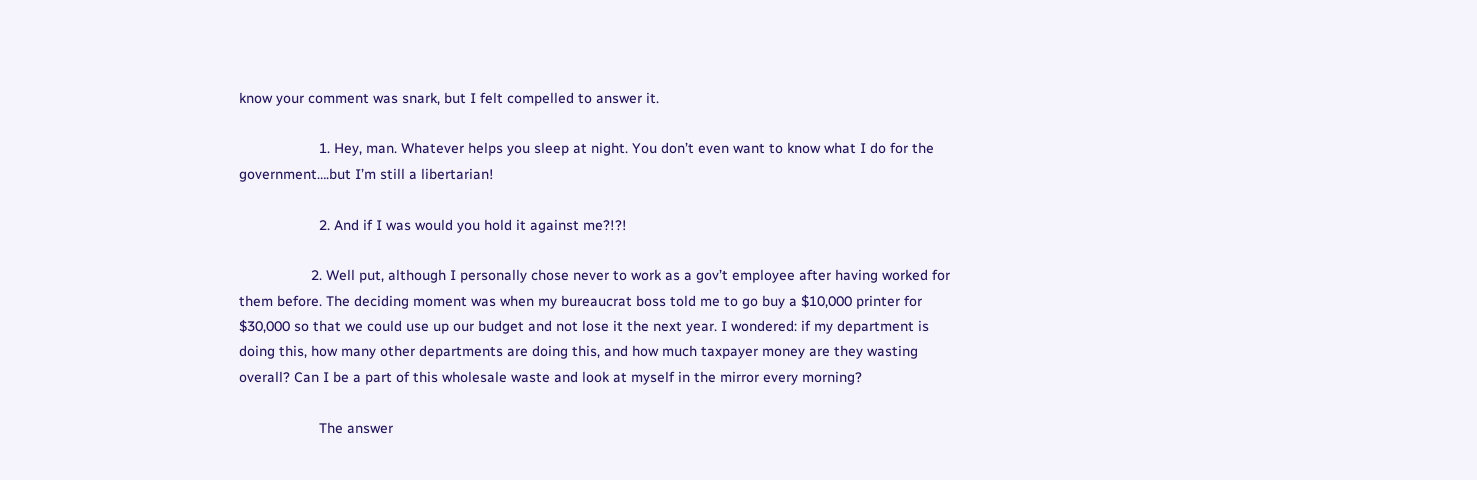know your comment was snark, but I felt compelled to answer it.

                    1. Hey, man. Whatever helps you sleep at night. You don’t even want to know what I do for the government….but I’m still a libertarian!

                    2. And if I was would you hold it against me?!?!

                  2. Well put, although I personally chose never to work as a gov’t employee after having worked for them before. The deciding moment was when my bureaucrat boss told me to go buy a $10,000 printer for $30,000 so that we could use up our budget and not lose it the next year. I wondered: if my department is doing this, how many other departments are doing this, and how much taxpayer money are they wasting overall? Can I be a part of this wholesale waste and look at myself in the mirror every morning?

                    The answer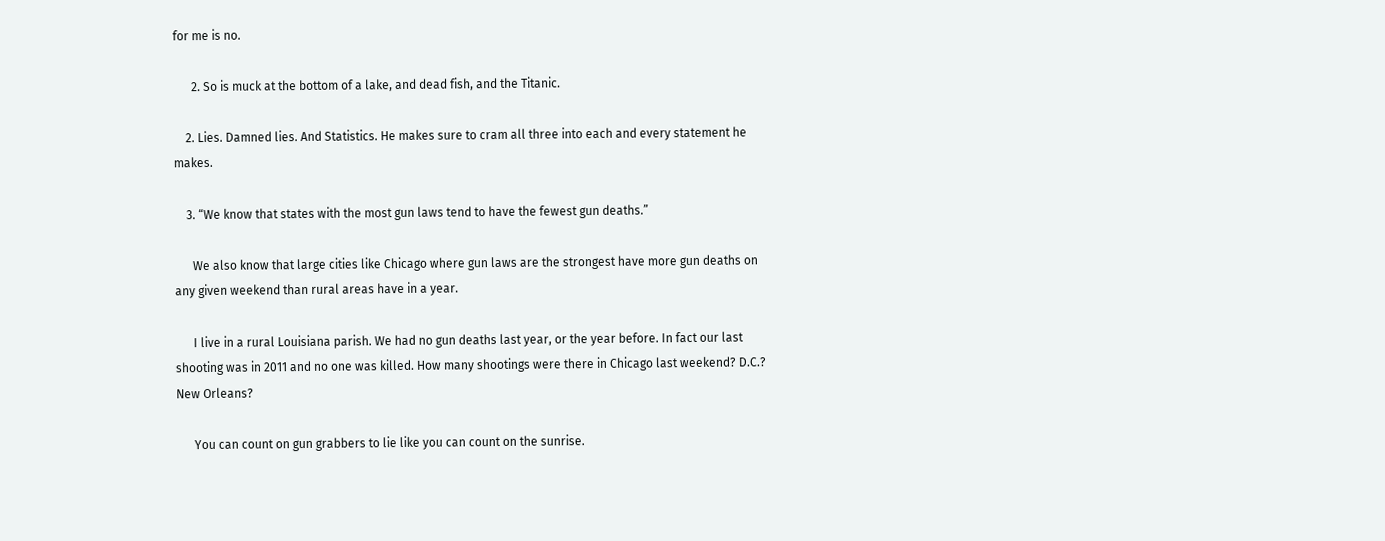for me is no.

      2. So is muck at the bottom of a lake, and dead fish, and the Titanic.

    2. Lies. Damned lies. And Statistics. He makes sure to cram all three into each and every statement he makes.

    3. “We know that states with the most gun laws tend to have the fewest gun deaths.”

      We also know that large cities like Chicago where gun laws are the strongest have more gun deaths on any given weekend than rural areas have in a year.

      I live in a rural Louisiana parish. We had no gun deaths last year, or the year before. In fact our last shooting was in 2011 and no one was killed. How many shootings were there in Chicago last weekend? D.C.? New Orleans?

      You can count on gun grabbers to lie like you can count on the sunrise.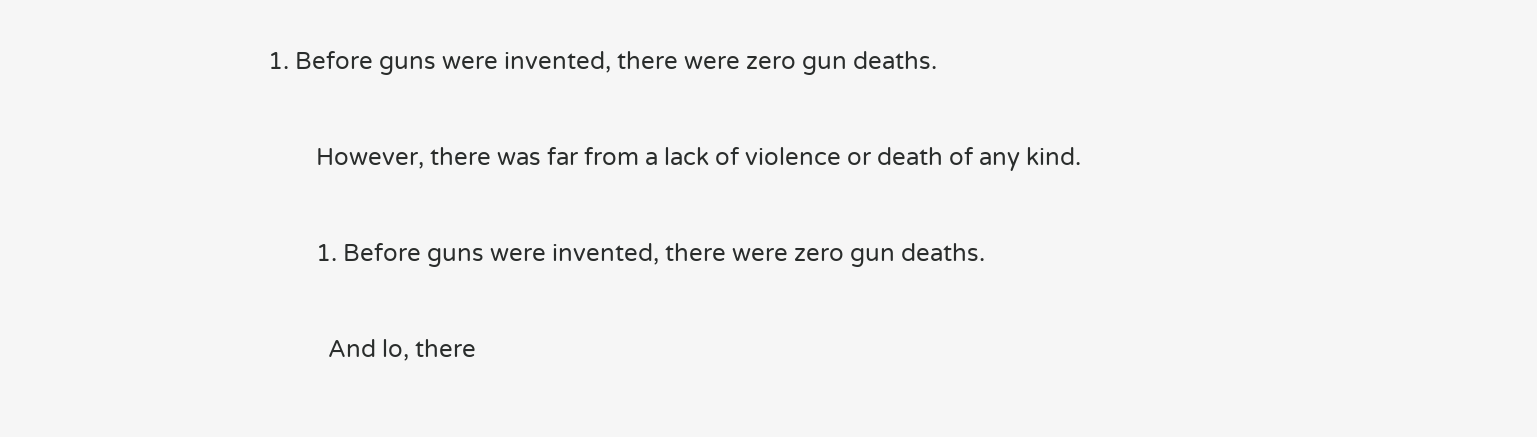1. Before guns were invented, there were zero gun deaths.

        However, there was far from a lack of violence or death of any kind.

        1. Before guns were invented, there were zero gun deaths.

          And lo, there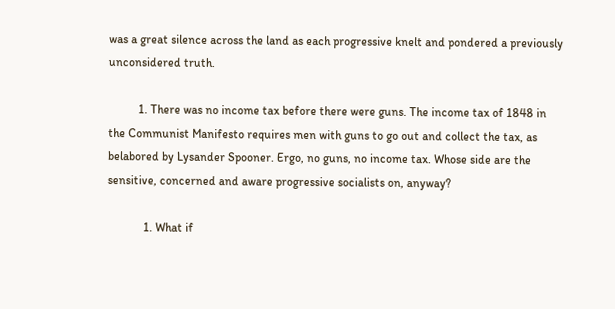was a great silence across the land as each progressive knelt and pondered a previously unconsidered truth.

          1. There was no income tax before there were guns. The income tax of 1848 in the Communist Manifesto requires men with guns to go out and collect the tax, as belabored by Lysander Spooner. Ergo, no guns, no income tax. Whose side are the sensitive, concerned and aware progressive socialists on, anyway?

            1. What if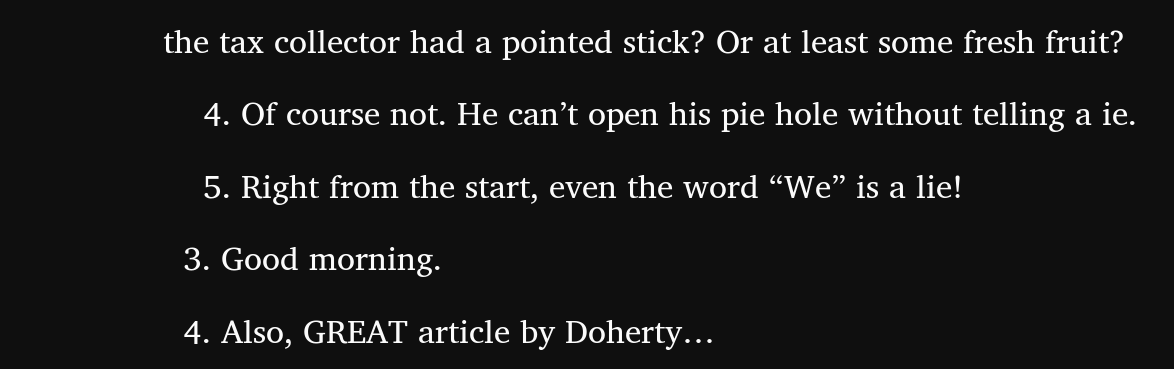the tax collector had a pointed stick? Or at least some fresh fruit?

    4. Of course not. He can’t open his pie hole without telling a ie.

    5. Right from the start, even the word “We” is a lie!

  3. Good morning.

  4. Also, GREAT article by Doherty…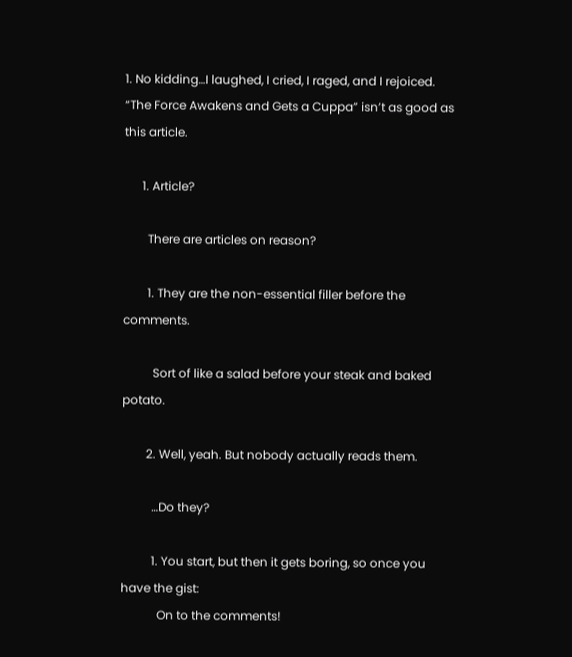1. No kidding…I laughed, I cried, I raged, and I rejoiced. “The Force Awakens and Gets a Cuppa” isn’t as good as this article.

      1. Article?

        There are articles on reason?

        1. They are the non-essential filler before the comments.

          Sort of like a salad before your steak and baked potato.

        2. Well, yeah. But nobody actually reads them.

          …Do they?

          1. You start, but then it gets boring, so once you have the gist:
            On to the comments!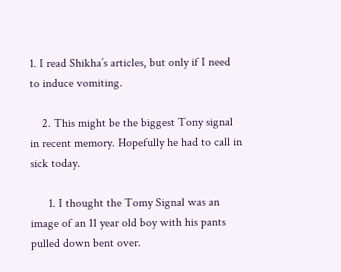1. I read Shikha’s articles, but only if I need to induce vomiting.

    2. This might be the biggest Tony signal in recent memory. Hopefully he had to call in sick today.

      1. I thought the Tomy Signal was an image of an 11 year old boy with his pants pulled down bent over.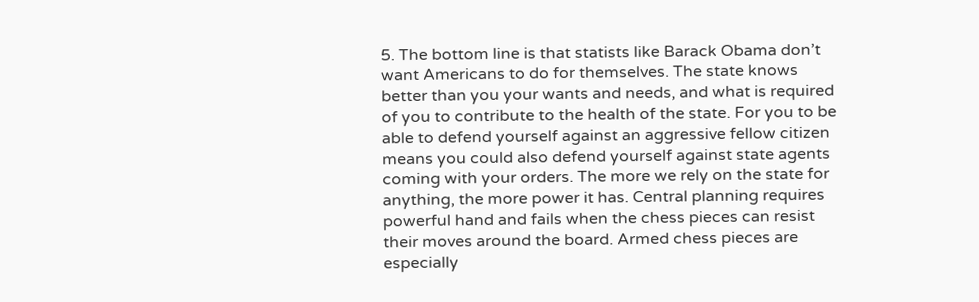5. The bottom line is that statists like Barack Obama don’t want Americans to do for themselves. The state knows better than you your wants and needs, and what is required of you to contribute to the health of the state. For you to be able to defend yourself against an aggressive fellow citizen means you could also defend yourself against state agents coming with your orders. The more we rely on the state for anything, the more power it has. Central planning requires powerful hand and fails when the chess pieces can resist their moves around the board. Armed chess pieces are especially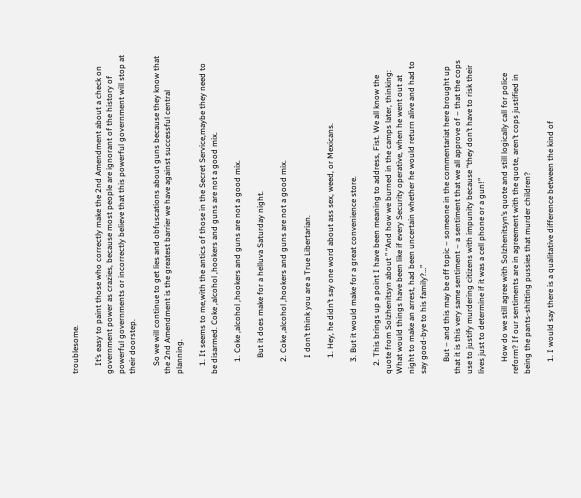troublesome.

    It’s easy to paint those who correctly make the 2nd Amendment about a check on government power as crazies, because most people are ignorant of the history of powerful governments or incorrectly believe that this powerful government will stop at their doorstep.

    So we will continue to get lies and obfuscations about guns because they know that the 2nd Amendment is the greatest barrier we have against successful central planning.

    1. It seems to me,with the antics of those in the Secret Service,maybe they need to be disarmed. Coke ,alcohol ,hookers and guns are not a good mix.

      1. Coke ,alcohol ,hookers and guns are not a good mix.

        But it does make for a helluva Saturday night.

      2. Coke ,alcohol ,hookers and guns are not a good mix.

        I don’t think you are a True Libertarian.

        1. Hey, he didn’t say one word about ass sex, weed, or Mexicans.

      3. But it would make for a great convenience store.

    2. This brings up a point I have been meaning to address, Fist. We all know the quote from Solzhenitsyn about ” “And how we burned in the camps later, thinking: What would things have been like if every Security operative, when he went out at night to make an arrest, had been uncertain whether he would return alive and had to say good-bye to his family?…”

      But – and this may be off topic – someone in the commentariat here brought up that it is this very same sentiment – a sentiment that we all approve of – that the cops use to justify murdering citizens with impunity because “they don’t have to risk their lives just to determine if it was a cell phone or a gun!”

      How do we still agree with Solzhenitsyn’s quote and still logically call for police reform? If our sentiments are in agreement with the quote, aren’t cops justified in being the pants-shitting pussies that murder children?

      1. I would say there is a qualitative difference between the kind of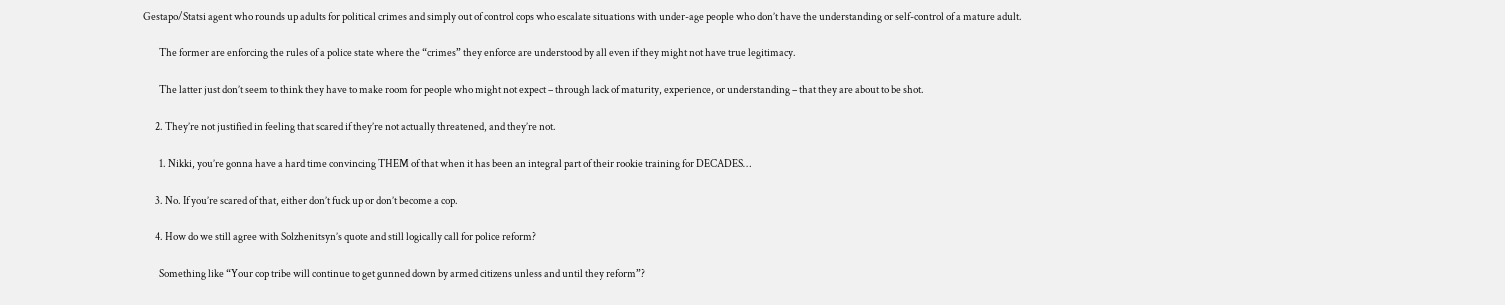Gestapo/Statsi agent who rounds up adults for political crimes and simply out of control cops who escalate situations with under-age people who don’t have the understanding or self-control of a mature adult.

        The former are enforcing the rules of a police state where the “crimes” they enforce are understood by all even if they might not have true legitimacy.

        The latter just don’t seem to think they have to make room for people who might not expect – through lack of maturity, experience, or understanding – that they are about to be shot.

      2. They’re not justified in feeling that scared if they’re not actually threatened, and they’re not.

        1. Nikki, you’re gonna have a hard time convincing THEM of that when it has been an integral part of their rookie training for DECADES…

      3. No. If you’re scared of that, either don’t fuck up or don’t become a cop.

      4. How do we still agree with Solzhenitsyn’s quote and still logically call for police reform?

        Something like “Your cop tribe will continue to get gunned down by armed citizens unless and until they reform”?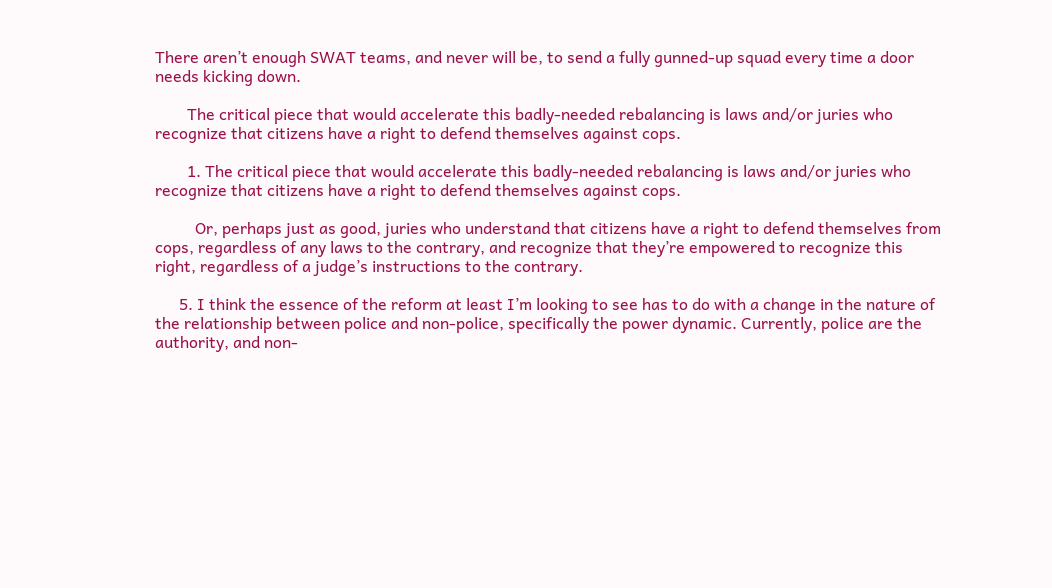There aren’t enough SWAT teams, and never will be, to send a fully gunned-up squad every time a door needs kicking down.

        The critical piece that would accelerate this badly-needed rebalancing is laws and/or juries who recognize that citizens have a right to defend themselves against cops.

        1. The critical piece that would accelerate this badly-needed rebalancing is laws and/or juries who recognize that citizens have a right to defend themselves against cops.

          Or, perhaps just as good, juries who understand that citizens have a right to defend themselves from cops, regardless of any laws to the contrary, and recognize that they’re empowered to recognize this right, regardless of a judge’s instructions to the contrary.

      5. I think the essence of the reform at least I’m looking to see has to do with a change in the nature of the relationship between police and non-police, specifically the power dynamic. Currently, police are the authority, and non-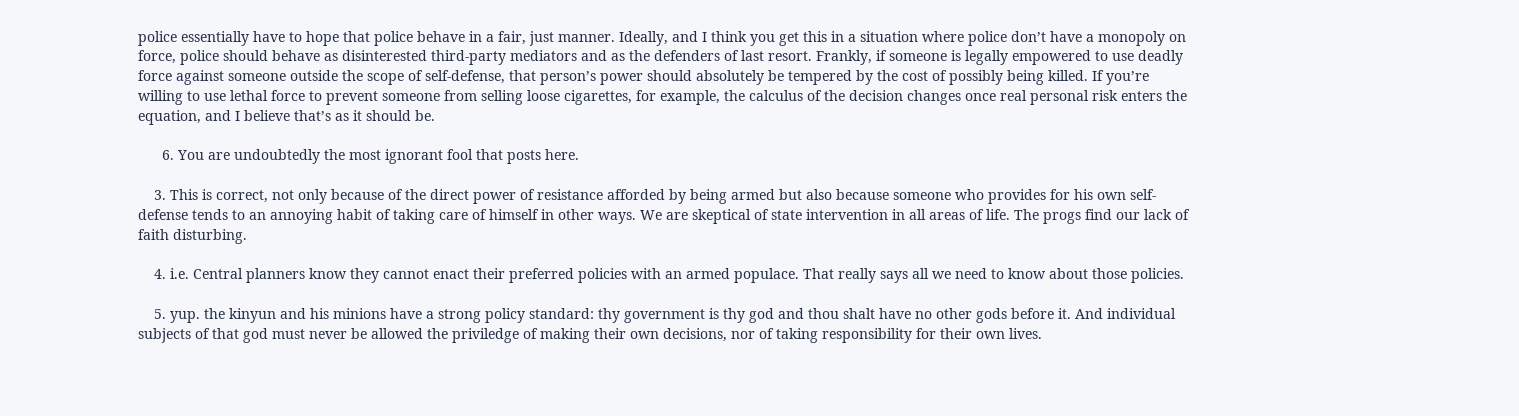police essentially have to hope that police behave in a fair, just manner. Ideally, and I think you get this in a situation where police don’t have a monopoly on force, police should behave as disinterested third-party mediators and as the defenders of last resort. Frankly, if someone is legally empowered to use deadly force against someone outside the scope of self-defense, that person’s power should absolutely be tempered by the cost of possibly being killed. If you’re willing to use lethal force to prevent someone from selling loose cigarettes, for example, the calculus of the decision changes once real personal risk enters the equation, and I believe that’s as it should be.

      6. You are undoubtedly the most ignorant fool that posts here.

    3. This is correct, not only because of the direct power of resistance afforded by being armed but also because someone who provides for his own self-defense tends to an annoying habit of taking care of himself in other ways. We are skeptical of state intervention in all areas of life. The progs find our lack of faith disturbing.

    4. i.e. Central planners know they cannot enact their preferred policies with an armed populace. That really says all we need to know about those policies.

    5. yup. the kinyun and his minions have a strong policy standard: thy government is thy god and thou shalt have no other gods before it. And individual subjects of that god must never be allowed the priviledge of making their own decisions, nor of taking responsibility for their own lives.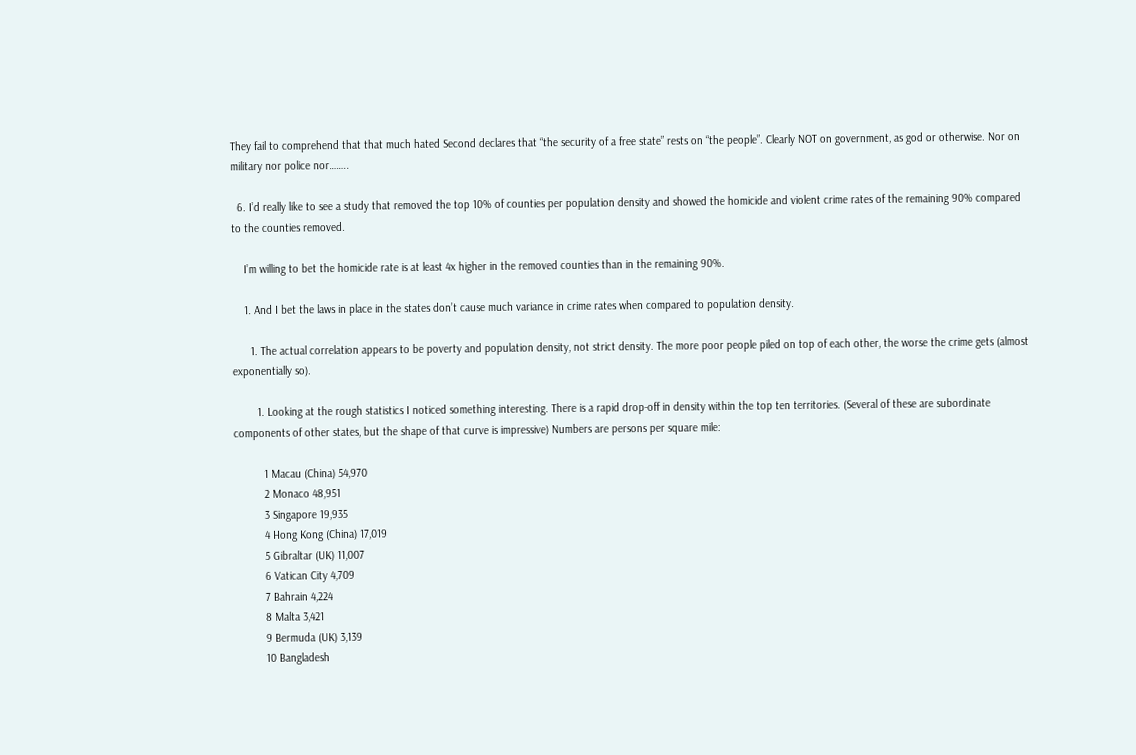They fail to comprehend that that much hated Second declares that “the security of a free state” rests on “the people”. Clearly NOT on government, as god or otherwise. Nor on military nor police nor……..

  6. I’d really like to see a study that removed the top 10% of counties per population density and showed the homicide and violent crime rates of the remaining 90% compared to the counties removed.

    I’m willing to bet the homicide rate is at least 4x higher in the removed counties than in the remaining 90%.

    1. And I bet the laws in place in the states don’t cause much variance in crime rates when compared to population density.

      1. The actual correlation appears to be poverty and population density, not strict density. The more poor people piled on top of each other, the worse the crime gets (almost exponentially so).

        1. Looking at the rough statistics I noticed something interesting. There is a rapid drop-off in density within the top ten territories. (Several of these are subordinate components of other states, but the shape of that curve is impressive) Numbers are persons per square mile:

          1 Macau (China) 54,970
          2 Monaco 48,951
          3 Singapore 19,935
          4 Hong Kong (China) 17,019
          5 Gibraltar (UK) 11,007
          6 Vatican City 4,709
          7 Bahrain 4,224
          8 Malta 3,421
          9 Bermuda (UK) 3,139
          10 Bangladesh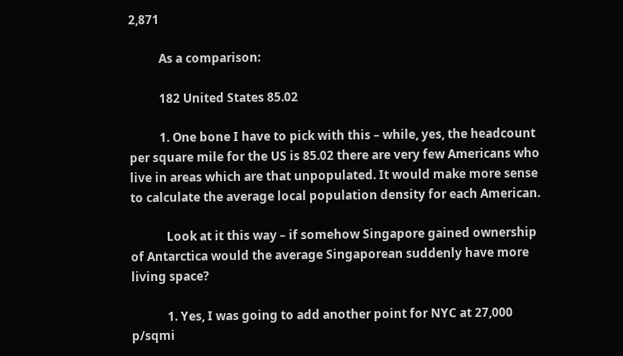2,871

          As a comparison:

          182 United States 85.02

          1. One bone I have to pick with this – while, yes, the headcount per square mile for the US is 85.02 there are very few Americans who live in areas which are that unpopulated. It would make more sense to calculate the average local population density for each American.

            Look at it this way – if somehow Singapore gained ownership of Antarctica would the average Singaporean suddenly have more living space?

            1. Yes, I was going to add another point for NYC at 27,000 p/sqmi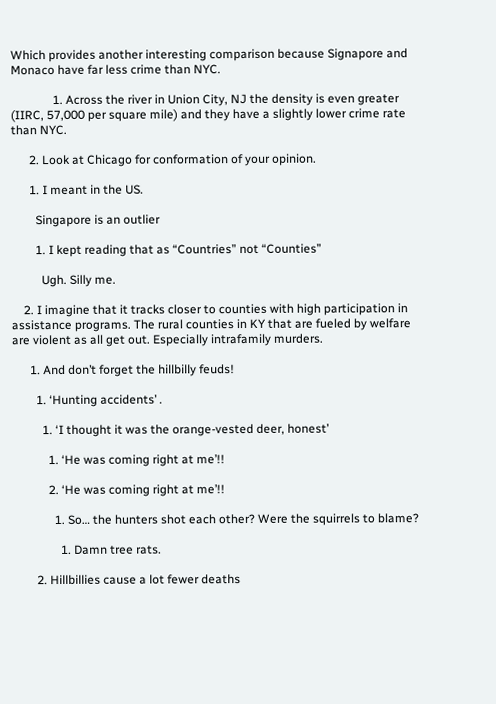Which provides another interesting comparison because Signapore and Monaco have far less crime than NYC.

              1. Across the river in Union City, NJ the density is even greater (IIRC, 57,000 per square mile) and they have a slightly lower crime rate than NYC.

      2. Look at Chicago for conformation of your opinion.

      1. I meant in the US.

        Singapore is an outlier

        1. I kept reading that as “Countries” not “Counties”

          Ugh. Silly me.

    2. I imagine that it tracks closer to counties with high participation in assistance programs. The rural counties in KY that are fueled by welfare are violent as all get out. Especially intrafamily murders.

      1. And don’t forget the hillbilly feuds!

        1. ‘Hunting accidents’ .

          1. ‘I thought it was the orange-vested deer, honest’

            1. ‘He was coming right at me’!!

            2. ‘He was coming right at me’!!

              1. So… the hunters shot each other? Were the squirrels to blame?

                1. Damn tree rats.

        2. Hillbillies cause a lot fewer deaths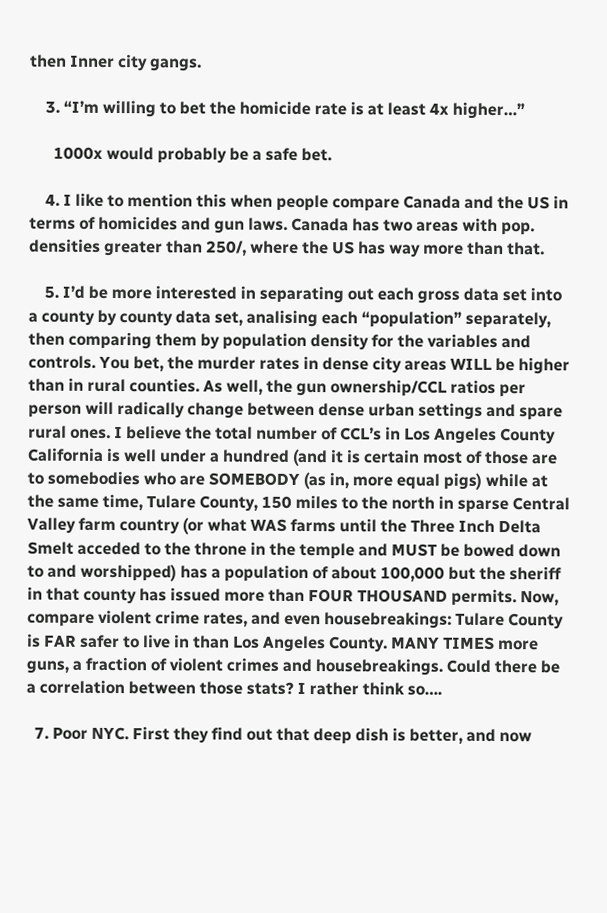then Inner city gangs.

    3. “I’m willing to bet the homicide rate is at least 4x higher…”

      1000x would probably be a safe bet.

    4. I like to mention this when people compare Canada and the US in terms of homicides and gun laws. Canada has two areas with pop. densities greater than 250/, where the US has way more than that.

    5. I’d be more interested in separating out each gross data set into a county by county data set, analising each “population” separately, then comparing them by population density for the variables and controls. You bet, the murder rates in dense city areas WILL be higher than in rural counties. As well, the gun ownership/CCL ratios per person will radically change between dense urban settings and spare rural ones. I believe the total number of CCL’s in Los Angeles County California is well under a hundred (and it is certain most of those are to somebodies who are SOMEBODY (as in, more equal pigs) while at the same time, Tulare County, 150 miles to the north in sparse Central Valley farm country (or what WAS farms until the Three Inch Delta Smelt acceded to the throne in the temple and MUST be bowed down to and worshipped) has a population of about 100,000 but the sheriff in that county has issued more than FOUR THOUSAND permits. Now, compare violent crime rates, and even housebreakings: Tulare County is FAR safer to live in than Los Angeles County. MANY TIMES more guns, a fraction of violent crimes and housebreakings. Could there be a correlation between those stats? I rather think so….

  7. Poor NYC. First they find out that deep dish is better, and now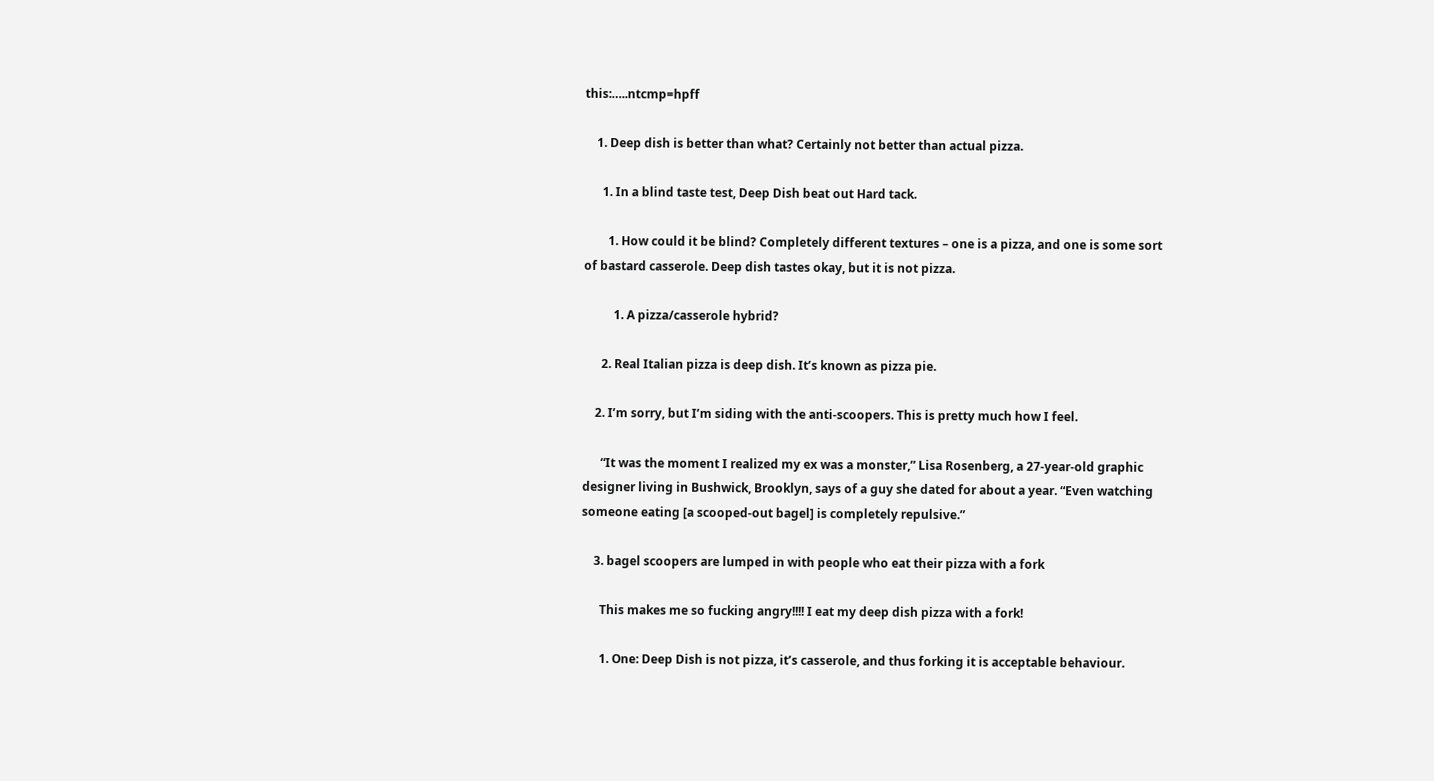this:…..ntcmp=hpff

    1. Deep dish is better than what? Certainly not better than actual pizza.

      1. In a blind taste test, Deep Dish beat out Hard tack.

        1. How could it be blind? Completely different textures – one is a pizza, and one is some sort of bastard casserole. Deep dish tastes okay, but it is not pizza.

          1. A pizza/casserole hybrid?

      2. Real Italian pizza is deep dish. It’s known as pizza pie.

    2. I’m sorry, but I’m siding with the anti-scoopers. This is pretty much how I feel.

      “It was the moment I realized my ex was a monster,” Lisa Rosenberg, a 27-year-old graphic designer living in Bushwick, Brooklyn, says of a guy she dated for about a year. “Even watching someone eating [a scooped-out bagel] is completely repulsive.”

    3. bagel scoopers are lumped in with people who eat their pizza with a fork

      This makes me so fucking angry!!!! I eat my deep dish pizza with a fork!

      1. One: Deep Dish is not pizza, it’s casserole, and thus forking it is acceptable behaviour.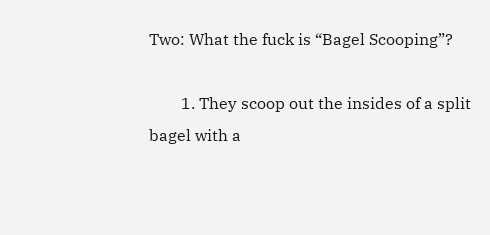Two: What the fuck is “Bagel Scooping”?

        1. They scoop out the insides of a split bagel with a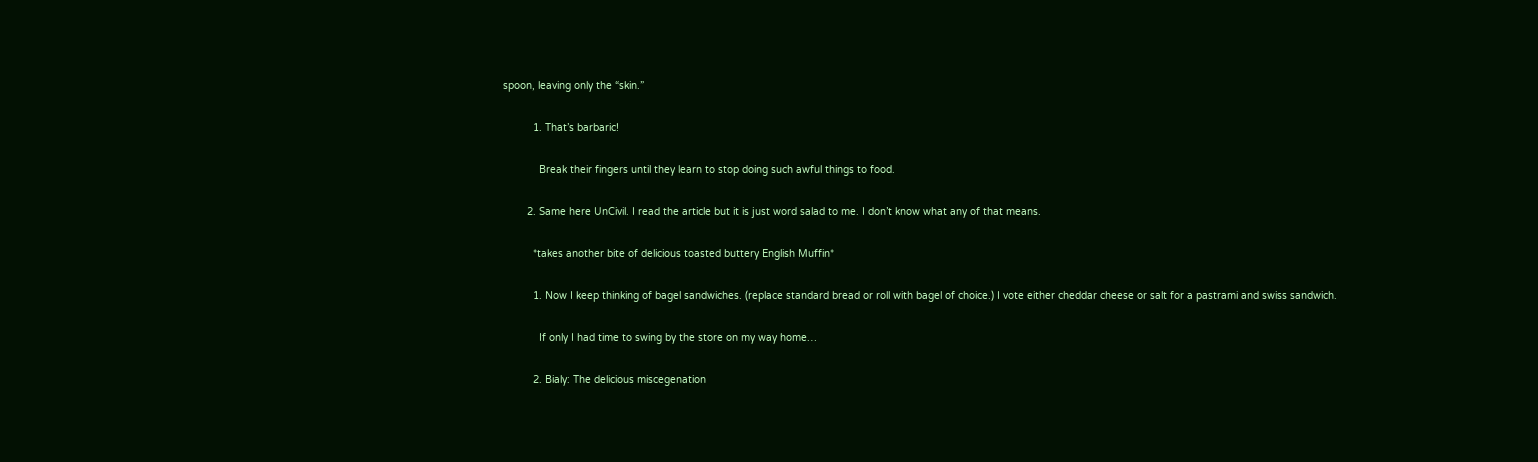spoon, leaving only the “skin.”

          1. That’s barbaric!

            Break their fingers until they learn to stop doing such awful things to food.

        2. Same here UnCivil. I read the article but it is just word salad to me. I don’t know what any of that means.

          *takes another bite of delicious toasted buttery English Muffin*

          1. Now I keep thinking of bagel sandwiches. (replace standard bread or roll with bagel of choice.) I vote either cheddar cheese or salt for a pastrami and swiss sandwich.

            If only I had time to swing by the store on my way home…

          2. Bialy: The delicious miscegenation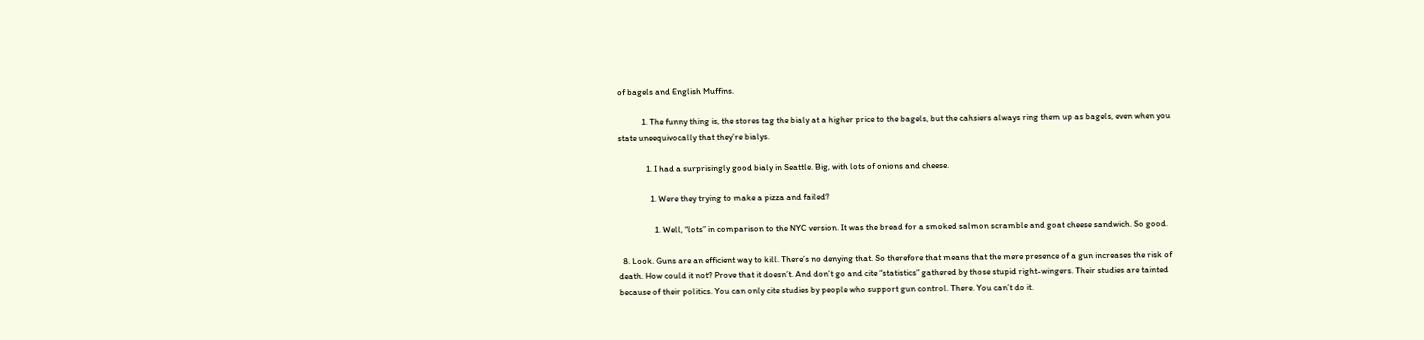of bagels and English Muffins.

            1. The funny thing is, the stores tag the bialy at a higher price to the bagels, but the cahsiers always ring them up as bagels, even when you state uneequivocally that they’re bialys.

              1. I had a surprisingly good bialy in Seattle. Big, with lots of onions and cheese.

                1. Were they trying to make a pizza and failed?

                  1. Well, “lots” in comparison to the NYC version. It was the bread for a smoked salmon scramble and goat cheese sandwich. So good.

  8. Look. Guns are an efficient way to kill. There’s no denying that. So therefore that means that the mere presence of a gun increases the risk of death. How could it not? Prove that it doesn’t. And don’t go and cite “statistics” gathered by those stupid right-wingers. Their studies are tainted because of their politics. You can only cite studies by people who support gun control. There. You can’t do it.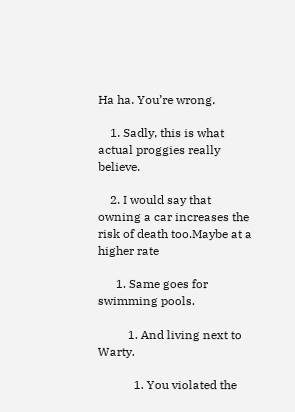Ha ha. You’re wrong.

    1. Sadly, this is what actual proggies really believe.

    2. I would say that owning a car increases the risk of death too.Maybe at a higher rate

      1. Same goes for swimming pools.

          1. And living next to Warty.

            1. You violated the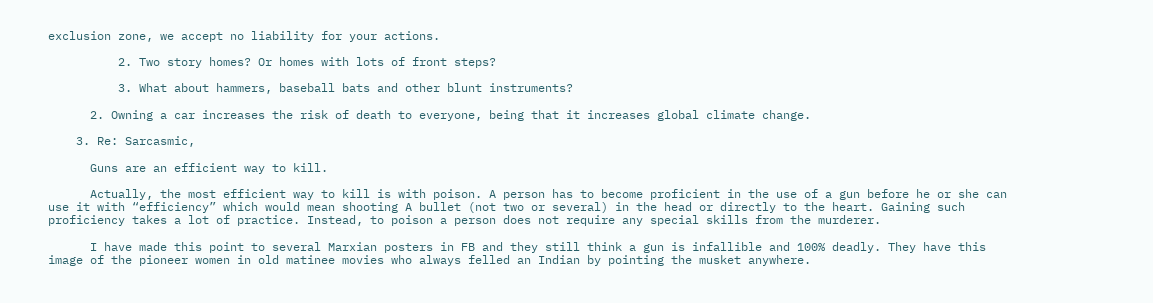exclusion zone, we accept no liability for your actions.

          2. Two story homes? Or homes with lots of front steps?

          3. What about hammers, baseball bats and other blunt instruments?

      2. Owning a car increases the risk of death to everyone, being that it increases global climate change.

    3. Re: Sarcasmic,

      Guns are an efficient way to kill.

      Actually, the most efficient way to kill is with poison. A person has to become proficient in the use of a gun before he or she can use it with “efficiency” which would mean shooting A bullet (not two or several) in the head or directly to the heart. Gaining such proficiency takes a lot of practice. Instead, to poison a person does not require any special skills from the murderer.

      I have made this point to several Marxian posters in FB and they still think a gun is infallible and 100% deadly. They have this image of the pioneer women in old matinee movies who always felled an Indian by pointing the musket anywhere.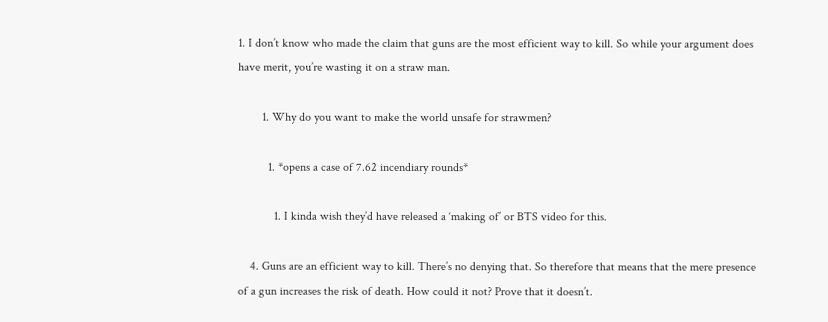1. I don’t know who made the claim that guns are the most efficient way to kill. So while your argument does have merit, you’re wasting it on a straw man.

        1. Why do you want to make the world unsafe for strawmen?

          1. *opens a case of 7.62 incendiary rounds*

            1. I kinda wish they’d have released a ‘making of’ or BTS video for this.

    4. Guns are an efficient way to kill. There’s no denying that. So therefore that means that the mere presence of a gun increases the risk of death. How could it not? Prove that it doesn’t.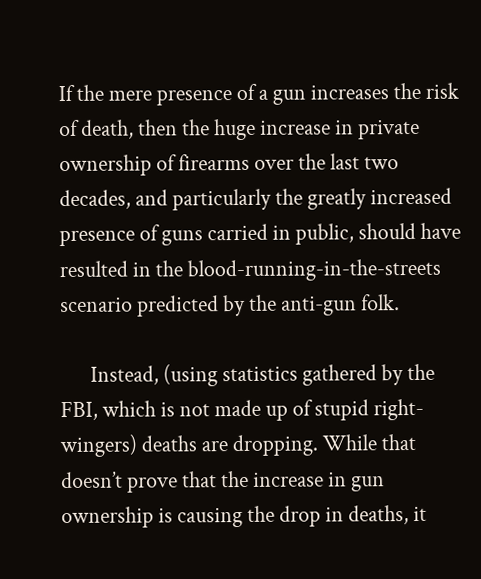If the mere presence of a gun increases the risk of death, then the huge increase in private ownership of firearms over the last two decades, and particularly the greatly increased presence of guns carried in public, should have resulted in the blood-running-in-the-streets scenario predicted by the anti-gun folk.

      Instead, (using statistics gathered by the FBI, which is not made up of stupid right-wingers) deaths are dropping. While that doesn’t prove that the increase in gun ownership is causing the drop in deaths, it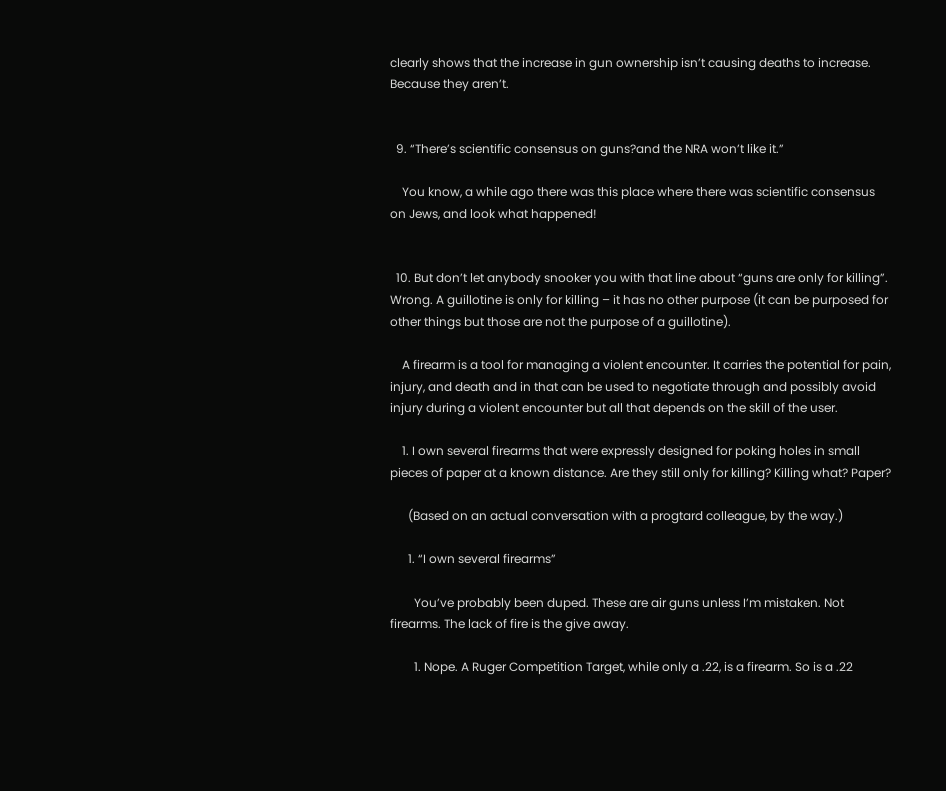clearly shows that the increase in gun ownership isn’t causing deaths to increase. Because they aren’t.


  9. “There’s scientific consensus on guns?and the NRA won’t like it.”

    You know, a while ago there was this place where there was scientific consensus on Jews, and look what happened!


  10. But don’t let anybody snooker you with that line about “guns are only for killing”. Wrong. A guillotine is only for killing – it has no other purpose (it can be purposed for other things but those are not the purpose of a guillotine).

    A firearm is a tool for managing a violent encounter. It carries the potential for pain, injury, and death and in that can be used to negotiate through and possibly avoid injury during a violent encounter but all that depends on the skill of the user.

    1. I own several firearms that were expressly designed for poking holes in small pieces of paper at a known distance. Are they still only for killing? Killing what? Paper?

      (Based on an actual conversation with a progtard colleague, by the way.)

      1. “I own several firearms”

        You’ve probably been duped. These are air guns unless I’m mistaken. Not firearms. The lack of fire is the give away.

        1. Nope. A Ruger Competition Target, while only a .22, is a firearm. So is a .22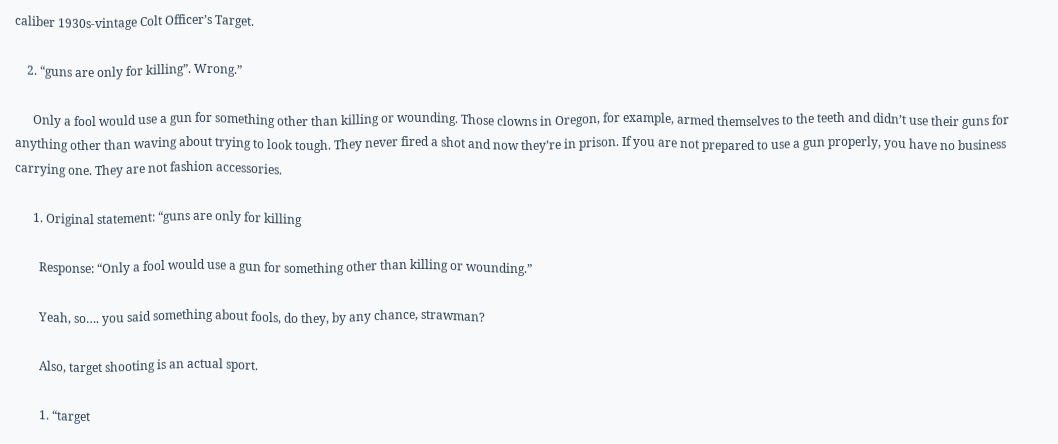caliber 1930s-vintage Colt Officer’s Target.

    2. “guns are only for killing”. Wrong.”

      Only a fool would use a gun for something other than killing or wounding. Those clowns in Oregon, for example, armed themselves to the teeth and didn’t use their guns for anything other than waving about trying to look tough. They never fired a shot and now they’re in prison. If you are not prepared to use a gun properly, you have no business carrying one. They are not fashion accessories.

      1. Original statement: “guns are only for killing

        Response: “Only a fool would use a gun for something other than killing or wounding.”

        Yeah, so…. you said something about fools, do they, by any chance, strawman?

        Also, target shooting is an actual sport.

        1. “target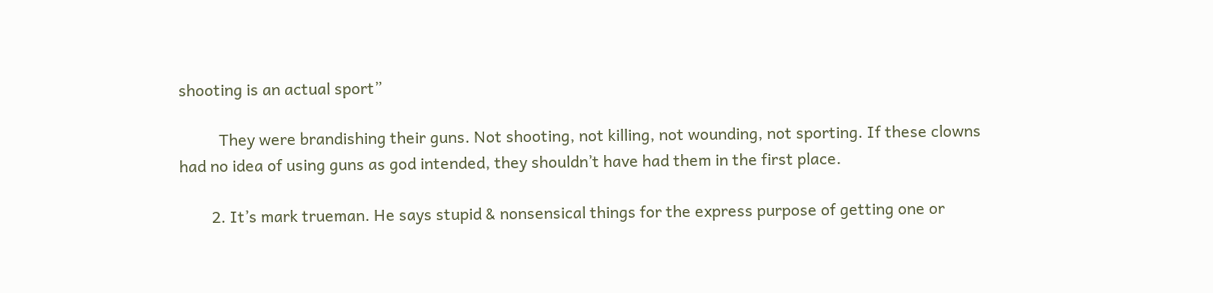shooting is an actual sport”

          They were brandishing their guns. Not shooting, not killing, not wounding, not sporting. If these clowns had no idea of using guns as god intended, they shouldn’t have had them in the first place.

        2. It’s mark trueman. He says stupid & nonsensical things for the express purpose of getting one or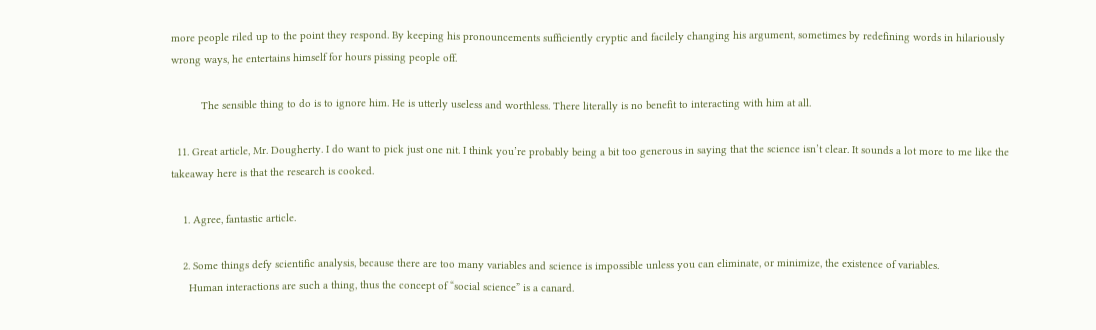more people riled up to the point they respond. By keeping his pronouncements sufficiently cryptic and facilely changing his argument, sometimes by redefining words in hilariously wrong ways, he entertains himself for hours pissing people off.

          The sensible thing to do is to ignore him. He is utterly useless and worthless. There literally is no benefit to interacting with him at all.

  11. Great article, Mr. Dougherty. I do want to pick just one nit. I think you’re probably being a bit too generous in saying that the science isn’t clear. It sounds a lot more to me like the takeaway here is that the research is cooked.

    1. Agree, fantastic article.

    2. Some things defy scientific analysis, because there are too many variables and science is impossible unless you can eliminate, or minimize, the existence of variables.
      Human interactions are such a thing, thus the concept of “social science” is a canard.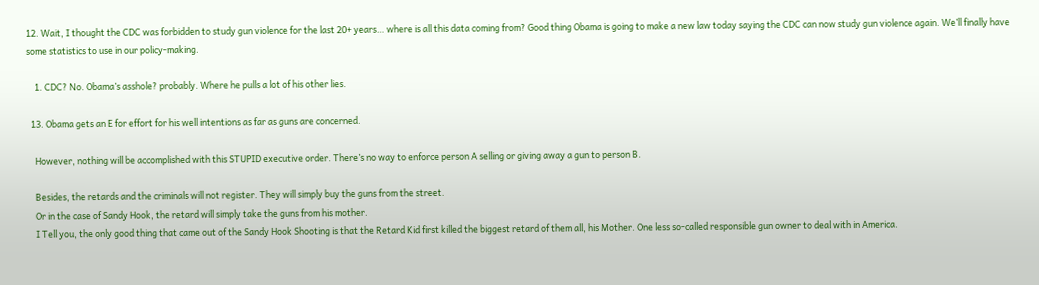12. Wait, I thought the CDC was forbidden to study gun violence for the last 20+ years… where is all this data coming from? Good thing Obama is going to make a new law today saying the CDC can now study gun violence again. We’ll finally have some statistics to use in our policy-making.

    1. CDC? No. Obama’s asshole? probably. Where he pulls a lot of his other lies.

  13. Obama gets an E for effort for his well intentions as far as guns are concerned.

    However, nothing will be accomplished with this STUPID executive order. There’s no way to enforce person A selling or giving away a gun to person B.

    Besides, the retards and the criminals will not register. They will simply buy the guns from the street.
    Or in the case of Sandy Hook, the retard will simply take the guns from his mother.
    I Tell you, the only good thing that came out of the Sandy Hook Shooting is that the Retard Kid first killed the biggest retard of them all, his Mother. One less so-called responsible gun owner to deal with in America.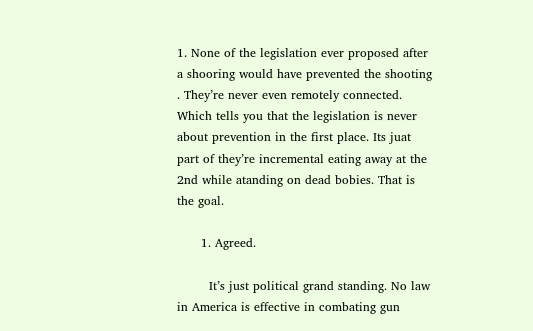1. None of the legislation ever proposed after a shooring would have prevented the shooting . They’re never even remotely connected. Which tells you that the legislation is never about prevention in the first place. Its juat part of they’re incremental eating away at the 2nd while atanding on dead bobies. That is the goal.

      1. Agreed.

        It’s just political grand standing. No law in America is effective in combating gun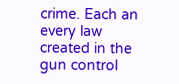crime. Each an every law created in the gun control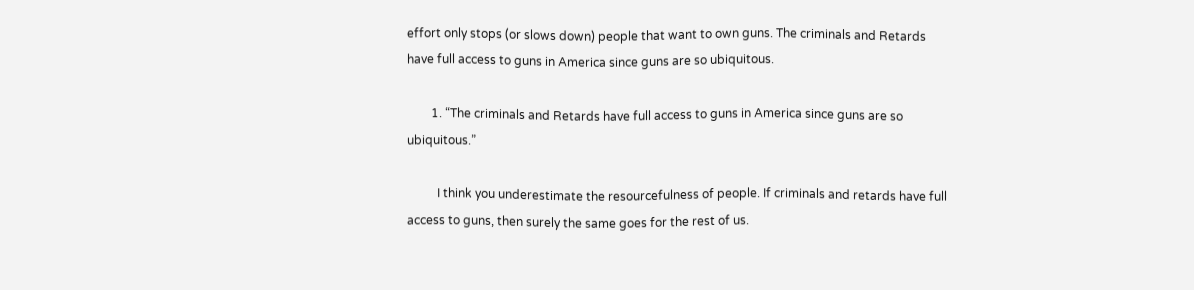effort only stops (or slows down) people that want to own guns. The criminals and Retards have full access to guns in America since guns are so ubiquitous.

        1. “The criminals and Retards have full access to guns in America since guns are so ubiquitous.”

          I think you underestimate the resourcefulness of people. If criminals and retards have full access to guns, then surely the same goes for the rest of us.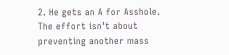2. He gets an A for Asshole. The effort isn’t about preventing another mass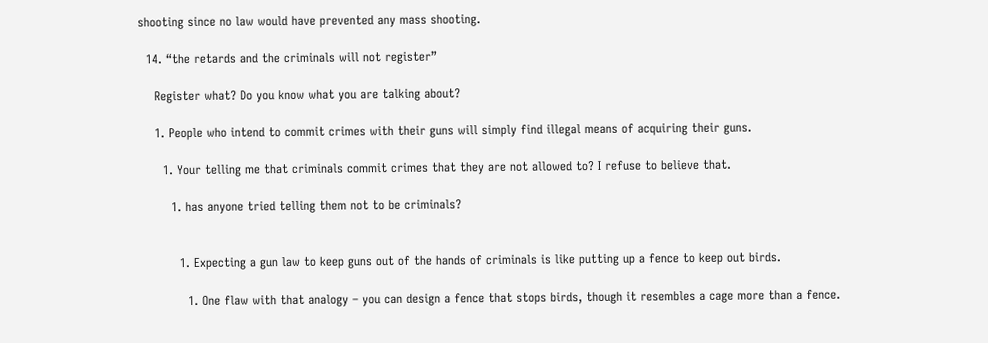shooting since no law would have prevented any mass shooting.

  14. “the retards and the criminals will not register”

    Register what? Do you know what you are talking about?

    1. People who intend to commit crimes with their guns will simply find illegal means of acquiring their guns.

      1. Your telling me that criminals commit crimes that they are not allowed to? I refuse to believe that.

        1. has anyone tried telling them not to be criminals?


          1. Expecting a gun law to keep guns out of the hands of criminals is like putting up a fence to keep out birds.

            1. One flaw with that analogy – you can design a fence that stops birds, though it resembles a cage more than a fence.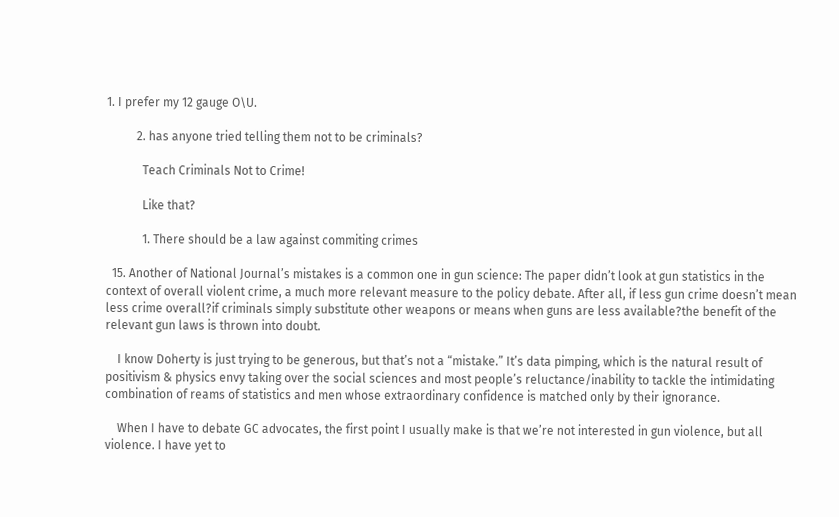1. I prefer my 12 gauge O\U.

          2. has anyone tried telling them not to be criminals?

            Teach Criminals Not to Crime!

            Like that?

            1. There should be a law against commiting crimes

  15. Another of National Journal’s mistakes is a common one in gun science: The paper didn’t look at gun statistics in the context of overall violent crime, a much more relevant measure to the policy debate. After all, if less gun crime doesn’t mean less crime overall?if criminals simply substitute other weapons or means when guns are less available?the benefit of the relevant gun laws is thrown into doubt.

    I know Doherty is just trying to be generous, but that’s not a “mistake.” It’s data pimping, which is the natural result of positivism & physics envy taking over the social sciences and most people’s reluctance/inability to tackle the intimidating combination of reams of statistics and men whose extraordinary confidence is matched only by their ignorance.

    When I have to debate GC advocates, the first point I usually make is that we’re not interested in gun violence, but all violence. I have yet to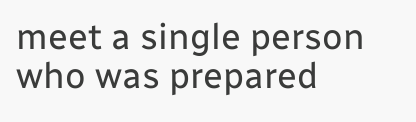meet a single person who was prepared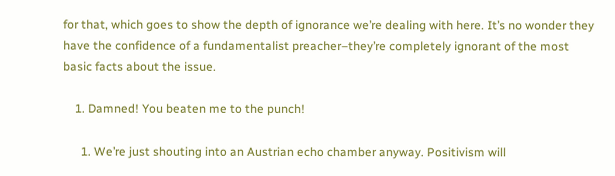for that, which goes to show the depth of ignorance we’re dealing with here. It’s no wonder they have the confidence of a fundamentalist preacher–they’re completely ignorant of the most basic facts about the issue.

    1. Damned! You beaten me to the punch!

      1. We’re just shouting into an Austrian echo chamber anyway. Positivism will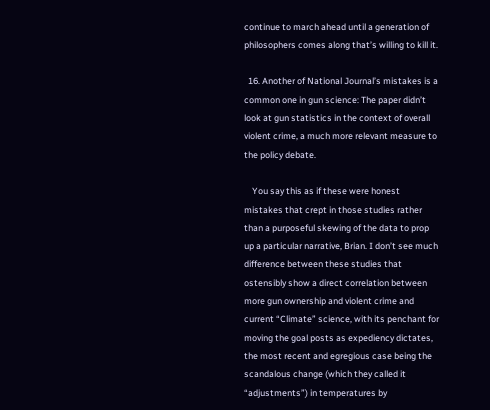continue to march ahead until a generation of philosophers comes along that’s willing to kill it.

  16. Another of National Journal’s mistakes is a common one in gun science: The paper didn’t look at gun statistics in the context of overall violent crime, a much more relevant measure to the policy debate.

    You say this as if these were honest mistakes that crept in those studies rather than a purposeful skewing of the data to prop up a particular narrative, Brian. I don’t see much difference between these studies that ostensibly show a direct correlation between more gun ownership and violent crime and current “Climate” science, with its penchant for moving the goal posts as expediency dictates, the most recent and egregious case being the scandalous change (which they called it “adjustments”) in temperatures by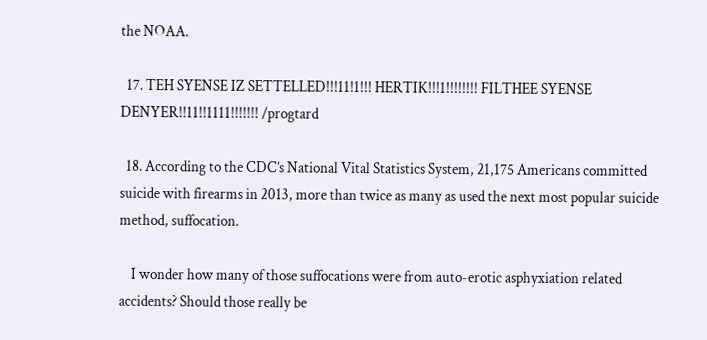the NOAA.

  17. TEH SYENSE IZ SETTELLED!!!11!1!!! HERTIK!!!1!!!!!!!! FILTHEE SYENSE DENYER!!11!!1111!!!!!!! /progtard

  18. According to the CDC’s National Vital Statistics System, 21,175 Americans committed suicide with firearms in 2013, more than twice as many as used the next most popular suicide method, suffocation.

    I wonder how many of those suffocations were from auto-erotic asphyxiation related accidents? Should those really be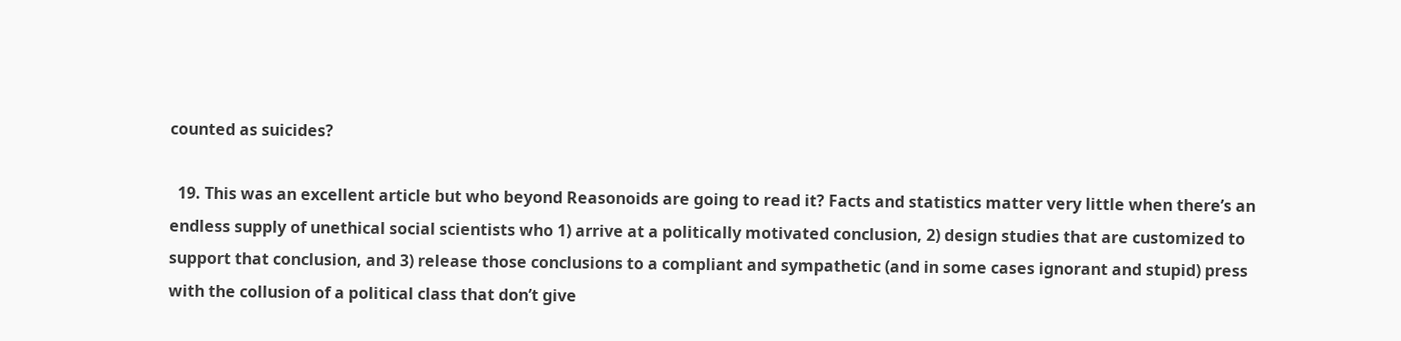counted as suicides?

  19. This was an excellent article but who beyond Reasonoids are going to read it? Facts and statistics matter very little when there’s an endless supply of unethical social scientists who 1) arrive at a politically motivated conclusion, 2) design studies that are customized to support that conclusion, and 3) release those conclusions to a compliant and sympathetic (and in some cases ignorant and stupid) press with the collusion of a political class that don’t give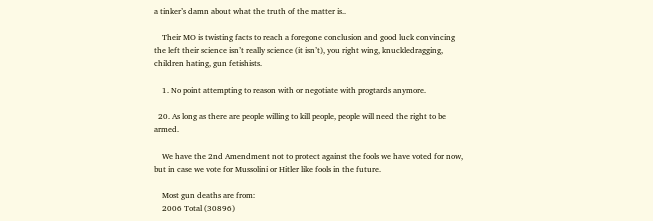a tinker’s damn about what the truth of the matter is..

    Their MO is twisting facts to reach a foregone conclusion and good luck convincing the left their science isn’t really science (it isn’t), you right wing, knuckledragging, children hating, gun fetishists.

    1. No point attempting to reason with or negotiate with progtards anymore.

  20. As long as there are people willing to kill people, people will need the right to be armed.

    We have the 2nd Amendment not to protect against the fools we have voted for now, but in case we vote for Mussolini or Hitler like fools in the future.

    Most gun deaths are from:
    2006 Total (30896)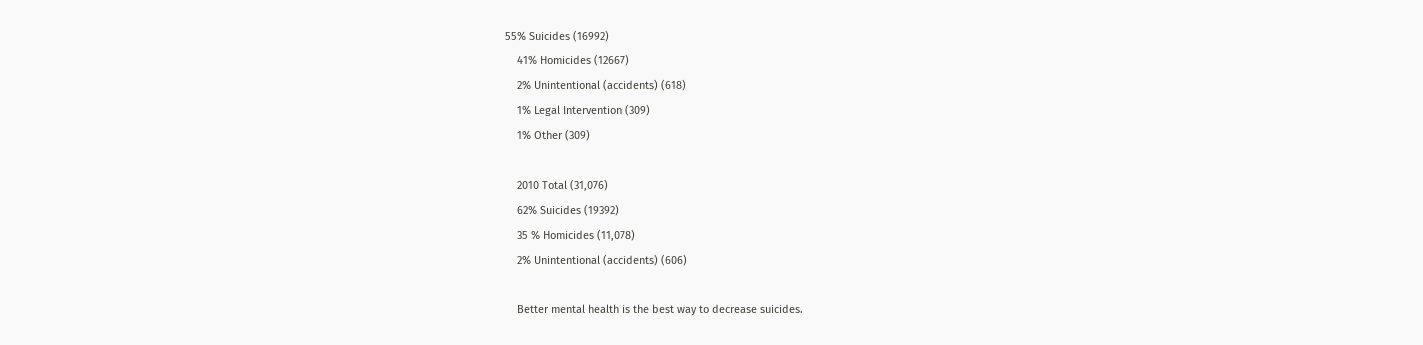55% Suicides (16992)
    41% Homicides (12667)
    2% Unintentional (accidents) (618)
    1% Legal Intervention (309)
    1% Other (309)

    2010 Total (31,076)
    62% Suicides (19392)
    35 % Homicides (11,078)
    2% Unintentional (accidents) (606)

    Better mental health is the best way to decrease suicides.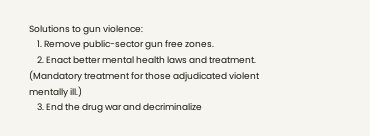Solutions to gun violence:
    1. Remove public-sector gun free zones.
    2. Enact better mental health laws and treatment. (Mandatory treatment for those adjudicated violent mentally ill.)
    3. End the drug war and decriminalize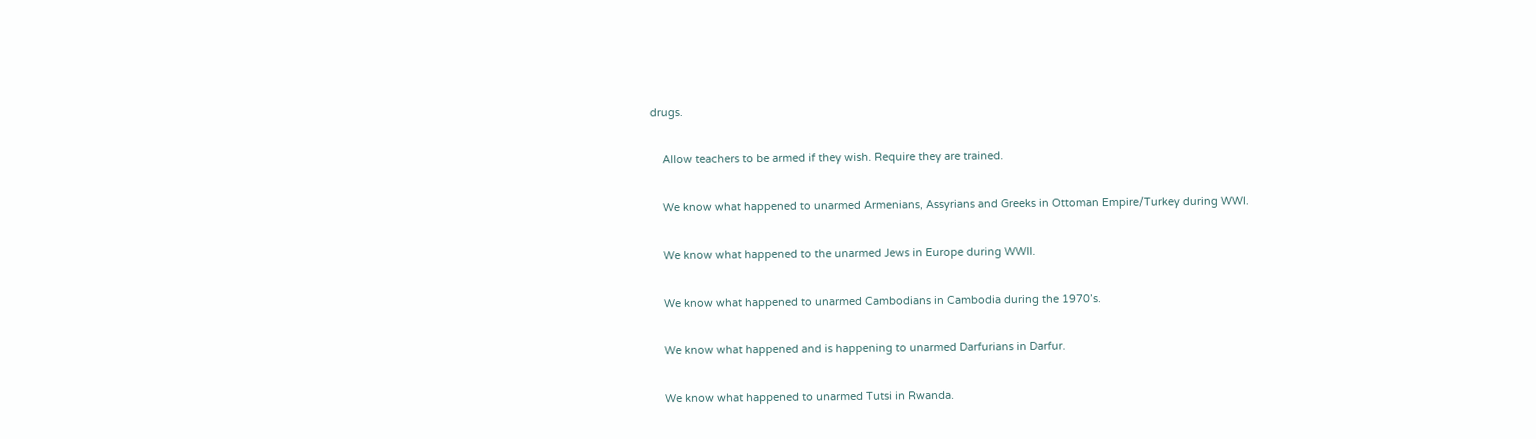drugs.

    Allow teachers to be armed if they wish. Require they are trained.

    We know what happened to unarmed Armenians, Assyrians and Greeks in Ottoman Empire/Turkey during WWI.

    We know what happened to the unarmed Jews in Europe during WWII.

    We know what happened to unarmed Cambodians in Cambodia during the 1970’s.

    We know what happened and is happening to unarmed Darfurians in Darfur.

    We know what happened to unarmed Tutsi in Rwanda.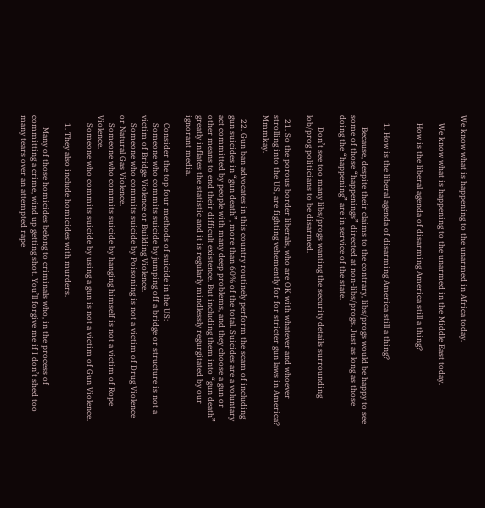We know what is happening to the unarmed in Africa today.

    We know what is happening to the unarmed in the Middle East today.

    How is the liberal agenda of disarming America still a thing?


    1. How is the liberal agenda of disarming America still a thing?

      Because, despite their claims to the contrary, libs/progs would be happy to see some of those “happenings” directed at non-libs/progs. Just as long as those doing the “happening” are in service of the state.

      Don’t see too many libs/progs wanting the security details surrounding lob/prog politicians to be disarmed.

  21. So the porous border liberals, who are OK with whatever and whoever strolling into the US, are fighting vehemently for for stricter gun laws in America? Mmmkay.

  22. Gun ban advocates in this country routinely perform the scam of including gun suicides in “gun death”, more than 60% of the total. Suicides are a voluntary act committed by people with many deep problems, and they choose a gun or other means to end their difficult existence. But including them into “gun death” greatly inflates the statistic and it is regularly mindlessly regurgitated by our ignorant media.

    Consider the top four methods of suicide in the US:
    Someone who commits suicide by jumping off a bridge or structure is not a victim of Bridge Violence or Building Violence.
    Someone who commits suicide by Poisoning is not a victim of Drug Violence or Natural Gas Violence.
    Someone who commits suicide by hanging himself is not a victim of Rope Violence.
    Someone who commits suicide by using a gun is not a victim of Gun Violence.

    1. They also include homicides with murders.

      Many of those homicides belong to criminals who, in the process of committing a crime, wind up getting shot. You’ll forgive me if I don’t shed too many tears over an attempted rape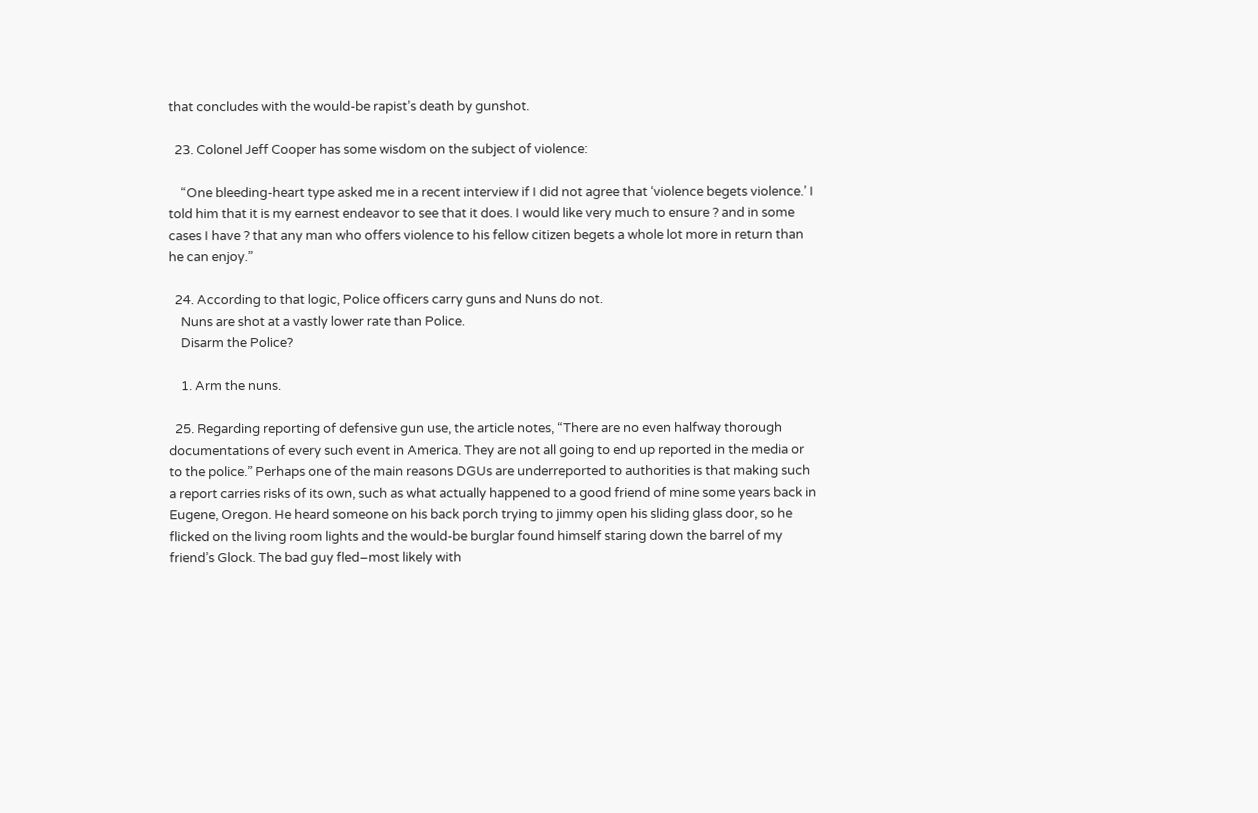that concludes with the would-be rapist’s death by gunshot.

  23. Colonel Jeff Cooper has some wisdom on the subject of violence:

    “One bleeding-heart type asked me in a recent interview if I did not agree that ‘violence begets violence.’ I told him that it is my earnest endeavor to see that it does. I would like very much to ensure ? and in some cases I have ? that any man who offers violence to his fellow citizen begets a whole lot more in return than he can enjoy.”

  24. According to that logic, Police officers carry guns and Nuns do not.
    Nuns are shot at a vastly lower rate than Police.
    Disarm the Police?

    1. Arm the nuns.

  25. Regarding reporting of defensive gun use, the article notes, “There are no even halfway thorough documentations of every such event in America. They are not all going to end up reported in the media or to the police.” Perhaps one of the main reasons DGUs are underreported to authorities is that making such a report carries risks of its own, such as what actually happened to a good friend of mine some years back in Eugene, Oregon. He heard someone on his back porch trying to jimmy open his sliding glass door, so he flicked on the living room lights and the would-be burglar found himself staring down the barrel of my friend’s Glock. The bad guy fled–most likely with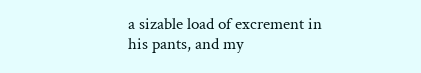a sizable load of excrement in his pants, and my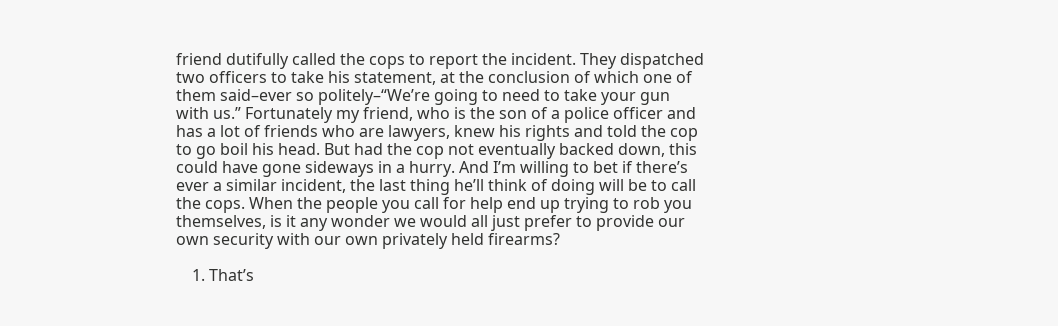friend dutifully called the cops to report the incident. They dispatched two officers to take his statement, at the conclusion of which one of them said–ever so politely–“We’re going to need to take your gun with us.” Fortunately my friend, who is the son of a police officer and has a lot of friends who are lawyers, knew his rights and told the cop to go boil his head. But had the cop not eventually backed down, this could have gone sideways in a hurry. And I’m willing to bet if there’s ever a similar incident, the last thing he’ll think of doing will be to call the cops. When the people you call for help end up trying to rob you themselves, is it any wonder we would all just prefer to provide our own security with our own privately held firearms?

    1. That’s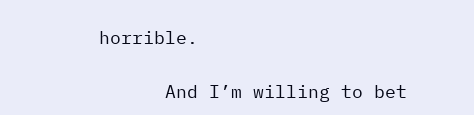horrible.

      And I’m willing to bet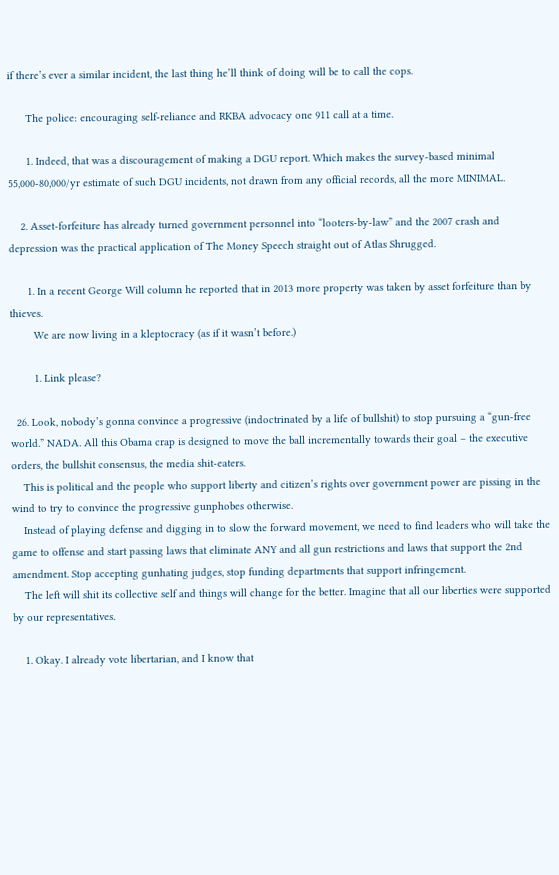if there’s ever a similar incident, the last thing he’ll think of doing will be to call the cops.

      The police: encouraging self-reliance and RKBA advocacy one 911 call at a time.

      1. Indeed, that was a discouragement of making a DGU report. Which makes the survey-based minimal 55,000-80,000/yr estimate of such DGU incidents, not drawn from any official records, all the more MINIMAL.

    2. Asset-forfeiture has already turned government personnel into “looters-by-law” and the 2007 crash and depression was the practical application of The Money Speech straight out of Atlas Shrugged.

      1. In a recent George Will column he reported that in 2013 more property was taken by asset forfeiture than by thieves.
        We are now living in a kleptocracy (as if it wasn’t before.)

        1. Link please?

  26. Look, nobody’s gonna convince a progressive (indoctrinated by a life of bullshit) to stop pursuing a “gun-free world.” NADA. All this Obama crap is designed to move the ball incrementally towards their goal – the executive orders, the bullshit consensus, the media shit-eaters.
    This is political and the people who support liberty and citizen’s rights over government power are pissing in the wind to try to convince the progressive gunphobes otherwise.
    Instead of playing defense and digging in to slow the forward movement, we need to find leaders who will take the game to offense and start passing laws that eliminate ANY and all gun restrictions and laws that support the 2nd amendment. Stop accepting gunhating judges, stop funding departments that support infringement.
    The left will shit its collective self and things will change for the better. Imagine that all our liberties were supported by our representatives.

    1. Okay. I already vote libertarian, and I know that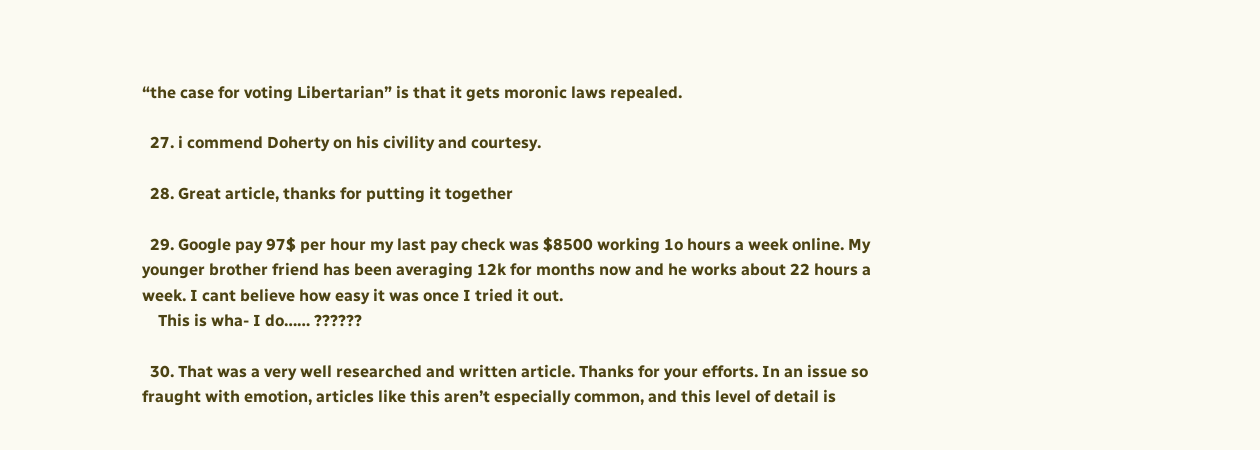“the case for voting Libertarian” is that it gets moronic laws repealed.

  27. i commend Doherty on his civility and courtesy.

  28. Great article, thanks for putting it together

  29. Google pay 97$ per hour my last pay check was $8500 working 1o hours a week online. My younger brother friend has been averaging 12k for months now and he works about 22 hours a week. I cant believe how easy it was once I tried it out.
    This is wha- I do…… ??????

  30. That was a very well researched and written article. Thanks for your efforts. In an issue so fraught with emotion, articles like this aren’t especially common, and this level of detail is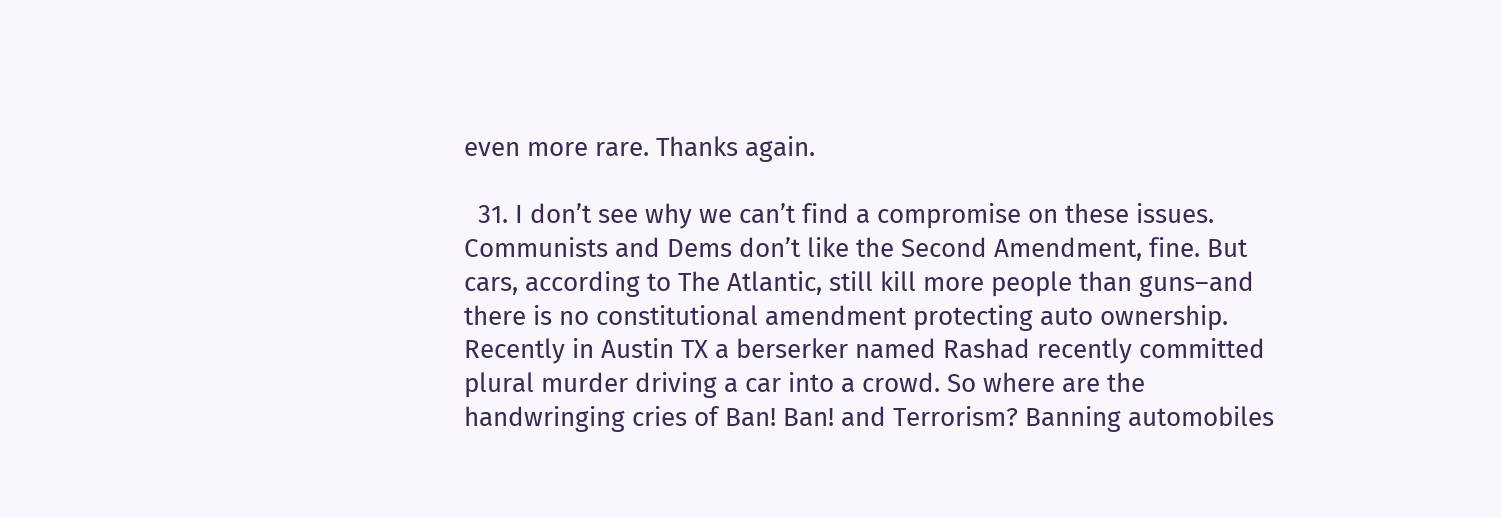even more rare. Thanks again.

  31. I don’t see why we can’t find a compromise on these issues. Communists and Dems don’t like the Second Amendment, fine. But cars, according to The Atlantic, still kill more people than guns–and there is no constitutional amendment protecting auto ownership. Recently in Austin TX a berserker named Rashad recently committed plural murder driving a car into a crowd. So where are the handwringing cries of Ban! Ban! and Terrorism? Banning automobiles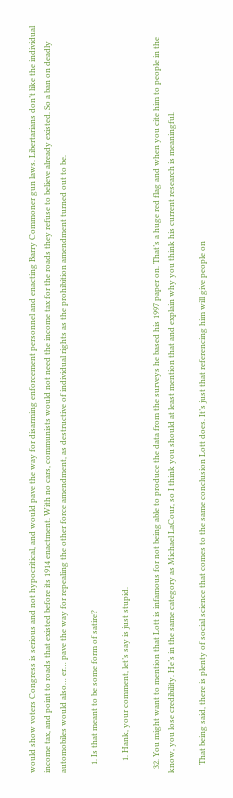would show voters Congress is serious and not hypocritical, and would pave the way for disarming enforcement personnel and enacting Barry Commoner gun laws. Libertarians don’t like the individual income tax, and point to roads that existed before its 1914 enactment. With no cars, communists would not need the income tax for the roads they refuse to believe already existed. So a ban on deadly automobiles would also… er… pave the way for repealing the other force amendment, as destructive of individual rights as the prohibition amendment turned out to be.

    1. Is that meant to be some form of satire?

      1. Hank, your comment, let’s say is just stupid.

  32. You might want to mention that Lott is infamous for not being able to produce the data from the surveys he based his 1997 paper on. That’s a huge red flag and when you cite him to people in the know, you lose credibility. He’s in the same category as Michael LaCour, so I think you should at least mention that and explain why you think his current research is meaningful.

    That being said, there is plenty of social science that comes to the same conclusion Lott does. It’s just that referencing him will give people on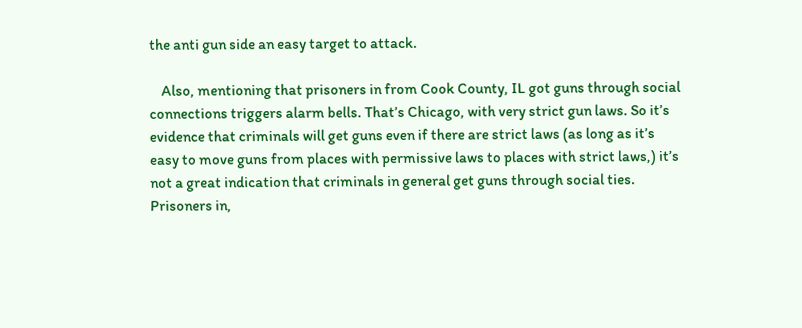the anti gun side an easy target to attack.

    Also, mentioning that prisoners in from Cook County, IL got guns through social connections triggers alarm bells. That’s Chicago, with very strict gun laws. So it’s evidence that criminals will get guns even if there are strict laws (as long as it’s easy to move guns from places with permissive laws to places with strict laws,) it’s not a great indication that criminals in general get guns through social ties. Prisoners in,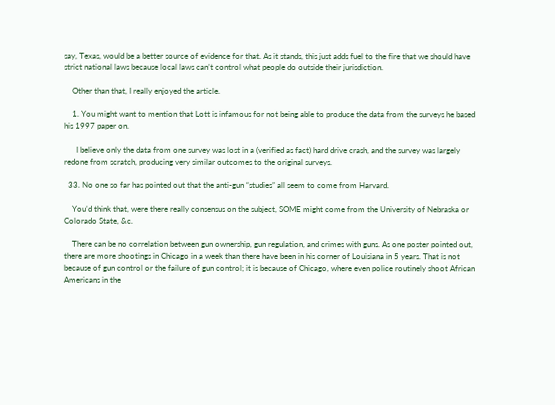say, Texas, would be a better source of evidence for that. As it stands, this just adds fuel to the fire that we should have strict national laws because local laws can’t control what people do outside their jurisdiction.

    Other than that, I really enjoyed the article.

    1. You might want to mention that Lott is infamous for not being able to produce the data from the surveys he based his 1997 paper on.

      I believe only the data from one survey was lost in a (verified as fact) hard drive crash, and the survey was largely redone from scratch, producing very similar outcomes to the original surveys.

  33. No one so far has pointed out that the anti-gun “studies” all seem to come from Harvard.

    You’d think that, were there really consensus on the subject, SOME might come from the University of Nebraska or Colorado State, &c.

    There can be no correlation between gun ownership, gun regulation, and crimes with guns. As one poster pointed out, there are more shootings in Chicago in a week than there have been in his corner of Louisiana in 5 years. That is not because of gun control or the failure of gun control; it is because of Chicago, where even police routinely shoot African Americans in the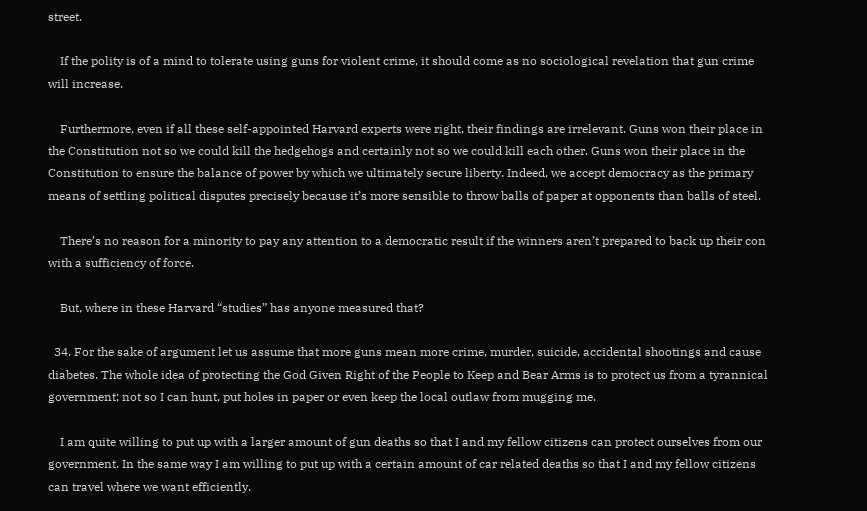street.

    If the polity is of a mind to tolerate using guns for violent crime, it should come as no sociological revelation that gun crime will increase.

    Furthermore, even if all these self-appointed Harvard experts were right, their findings are irrelevant. Guns won their place in the Constitution not so we could kill the hedgehogs and certainly not so we could kill each other. Guns won their place in the Constitution to ensure the balance of power by which we ultimately secure liberty. Indeed, we accept democracy as the primary means of settling political disputes precisely because it’s more sensible to throw balls of paper at opponents than balls of steel.

    There’s no reason for a minority to pay any attention to a democratic result if the winners aren’t prepared to back up their con with a sufficiency of force.

    But, where in these Harvard “studies” has anyone measured that?

  34. For the sake of argument let us assume that more guns mean more crime, murder, suicide, accidental shootings and cause diabetes. The whole idea of protecting the God Given Right of the People to Keep and Bear Arms is to protect us from a tyrannical government; not so I can hunt, put holes in paper or even keep the local outlaw from mugging me.

    I am quite willing to put up with a larger amount of gun deaths so that I and my fellow citizens can protect ourselves from our government. In the same way I am willing to put up with a certain amount of car related deaths so that I and my fellow citizens can travel where we want efficiently.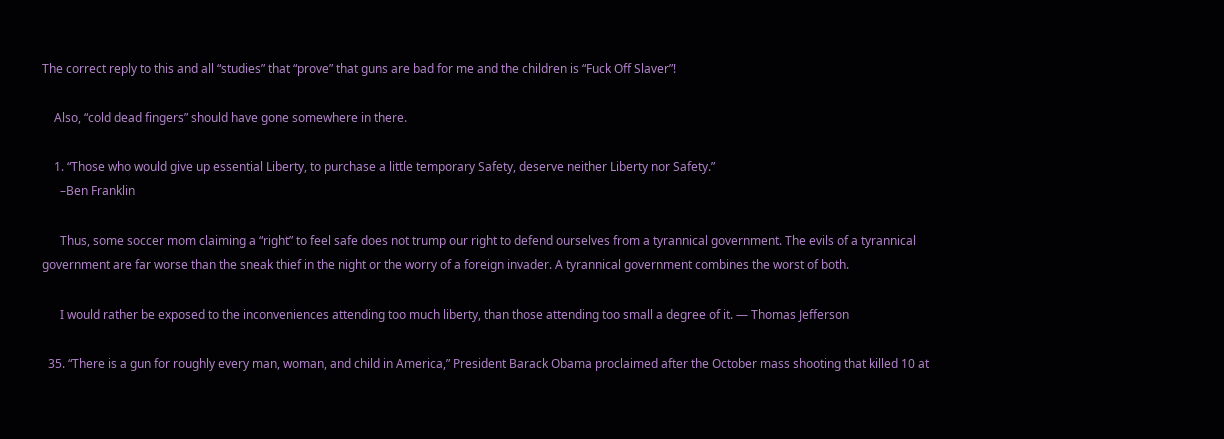The correct reply to this and all “studies” that “prove” that guns are bad for me and the children is “Fuck Off Slaver”!

    Also, “cold dead fingers” should have gone somewhere in there.

    1. “Those who would give up essential Liberty, to purchase a little temporary Safety, deserve neither Liberty nor Safety.”
      –Ben Franklin

      Thus, some soccer mom claiming a “right” to feel safe does not trump our right to defend ourselves from a tyrannical government. The evils of a tyrannical government are far worse than the sneak thief in the night or the worry of a foreign invader. A tyrannical government combines the worst of both.

      I would rather be exposed to the inconveniences attending too much liberty, than those attending too small a degree of it. — Thomas Jefferson

  35. “There is a gun for roughly every man, woman, and child in America,” President Barack Obama proclaimed after the October mass shooting that killed 10 at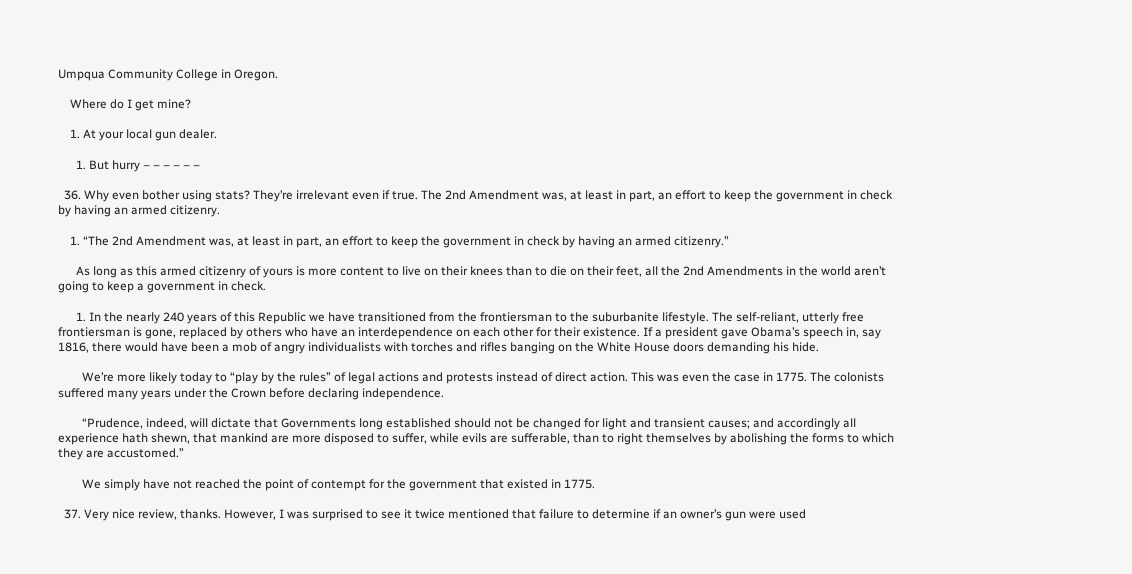Umpqua Community College in Oregon.

    Where do I get mine?

    1. At your local gun dealer.

      1. But hurry – – – – – –

  36. Why even bother using stats? They’re irrelevant even if true. The 2nd Amendment was, at least in part, an effort to keep the government in check by having an armed citizenry.

    1. “The 2nd Amendment was, at least in part, an effort to keep the government in check by having an armed citizenry.”

      As long as this armed citizenry of yours is more content to live on their knees than to die on their feet, all the 2nd Amendments in the world aren’t going to keep a government in check.

      1. In the nearly 240 years of this Republic we have transitioned from the frontiersman to the suburbanite lifestyle. The self-reliant, utterly free frontiersman is gone, replaced by others who have an interdependence on each other for their existence. If a president gave Obama’s speech in, say 1816, there would have been a mob of angry individualists with torches and rifles banging on the White House doors demanding his hide.

        We’re more likely today to “play by the rules” of legal actions and protests instead of direct action. This was even the case in 1775. The colonists suffered many years under the Crown before declaring independence.

        “Prudence, indeed, will dictate that Governments long established should not be changed for light and transient causes; and accordingly all experience hath shewn, that mankind are more disposed to suffer, while evils are sufferable, than to right themselves by abolishing the forms to which they are accustomed.”

        We simply have not reached the point of contempt for the government that existed in 1775.

  37. Very nice review, thanks. However, I was surprised to see it twice mentioned that failure to determine if an owner’s gun were used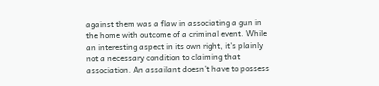against them was a flaw in associating a gun in the home with outcome of a criminal event. While an interesting aspect in its own right, it’s plainly not a necessary condition to claiming that association. An assailant doesn’t have to possess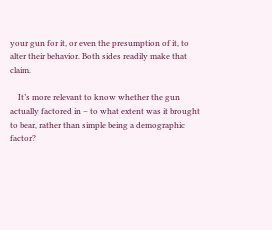your gun for it, or even the presumption of it, to alter their behavior. Both sides readily make that claim.

    It’s more relevant to know whether the gun actually factored in – to what extent was it brought to bear, rather than simple being a demographic factor?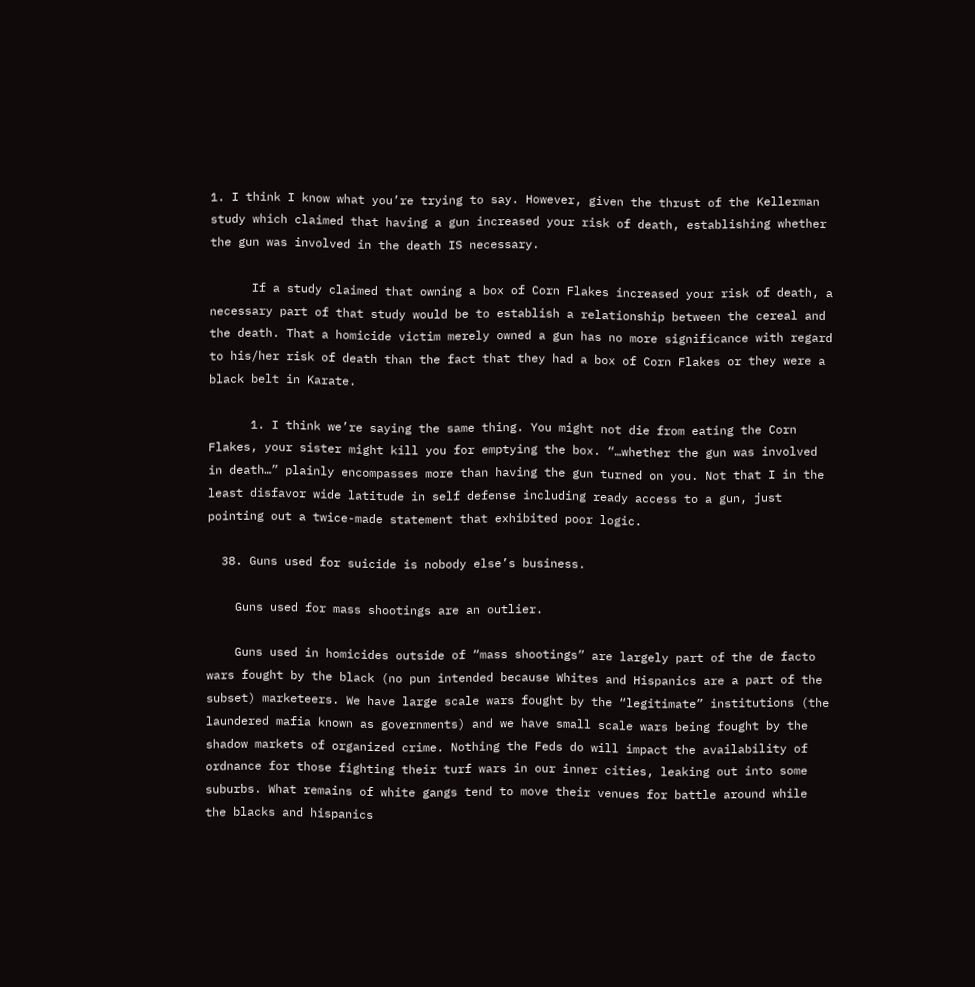1. I think I know what you’re trying to say. However, given the thrust of the Kellerman study which claimed that having a gun increased your risk of death, establishing whether the gun was involved in the death IS necessary.

      If a study claimed that owning a box of Corn Flakes increased your risk of death, a necessary part of that study would be to establish a relationship between the cereal and the death. That a homicide victim merely owned a gun has no more significance with regard to his/her risk of death than the fact that they had a box of Corn Flakes or they were a black belt in Karate.

      1. I think we’re saying the same thing. You might not die from eating the Corn Flakes, your sister might kill you for emptying the box. “…whether the gun was involved in death…” plainly encompasses more than having the gun turned on you. Not that I in the least disfavor wide latitude in self defense including ready access to a gun, just pointing out a twice-made statement that exhibited poor logic.

  38. Guns used for suicide is nobody else’s business.

    Guns used for mass shootings are an outlier.

    Guns used in homicides outside of “mass shootings” are largely part of the de facto wars fought by the black (no pun intended because Whites and Hispanics are a part of the subset) marketeers. We have large scale wars fought by the “legitimate” institutions (the laundered mafia known as governments) and we have small scale wars being fought by the shadow markets of organized crime. Nothing the Feds do will impact the availability of ordnance for those fighting their turf wars in our inner cities, leaking out into some suburbs. What remains of white gangs tend to move their venues for battle around while the blacks and hispanics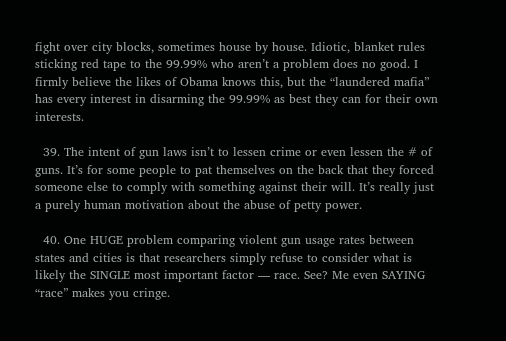fight over city blocks, sometimes house by house. Idiotic, blanket rules sticking red tape to the 99.99% who aren’t a problem does no good. I firmly believe the likes of Obama knows this, but the “laundered mafia” has every interest in disarming the 99.99% as best they can for their own interests.

  39. The intent of gun laws isn’t to lessen crime or even lessen the # of guns. It’s for some people to pat themselves on the back that they forced someone else to comply with something against their will. It’s really just a purely human motivation about the abuse of petty power.

  40. One HUGE problem comparing violent gun usage rates between states and cities is that researchers simply refuse to consider what is likely the SINGLE most important factor — race. See? Me even SAYING “race” makes you cringe.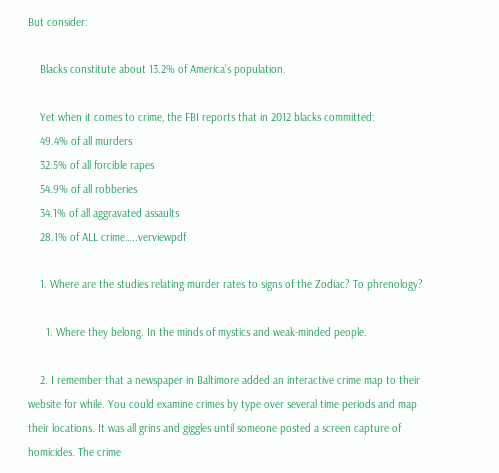But consider:

    Blacks constitute about 13.2% of America’s population.

    Yet when it comes to crime, the FBI reports that in 2012 blacks committed:
    49.4% of all murders
    32.5% of all forcible rapes
    54.9% of all robberies
    34.1% of all aggravated assaults
    28.1% of ALL crime…..verviewpdf

    1. Where are the studies relating murder rates to signs of the Zodiac? To phrenology?

      1. Where they belong. In the minds of mystics and weak-minded people.

    2. I remember that a newspaper in Baltimore added an interactive crime map to their website for while. You could examine crimes by type over several time periods and map their locations. It was all grins and giggles until someone posted a screen capture of homicides. The crime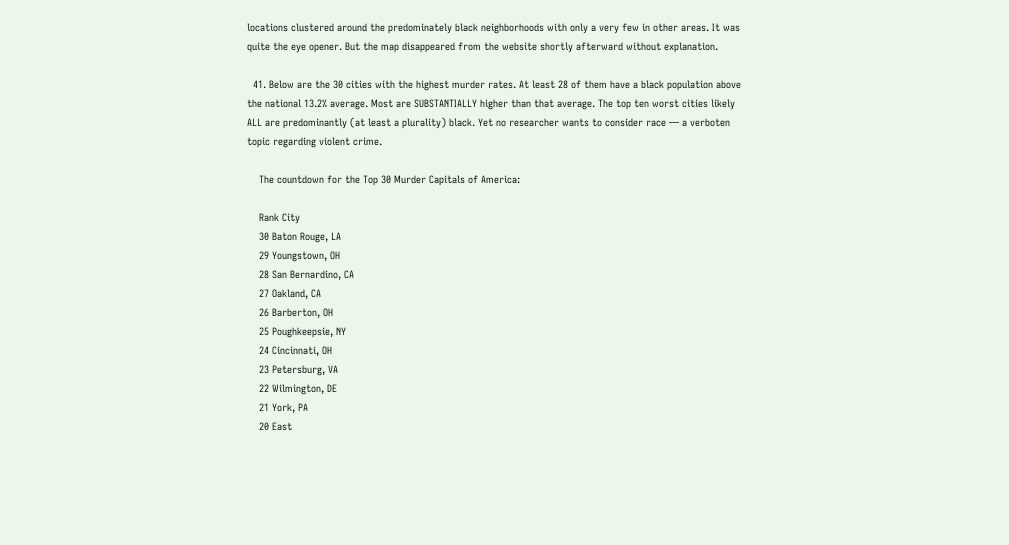locations clustered around the predominately black neighborhoods with only a very few in other areas. It was quite the eye opener. But the map disappeared from the website shortly afterward without explanation.

  41. Below are the 30 cities with the highest murder rates. At least 28 of them have a black population above the national 13.2% average. Most are SUBSTANTIALLY higher than that average. The top ten worst cities likely ALL are predominantly (at least a plurality) black. Yet no researcher wants to consider race — a verboten topic regarding violent crime.

    The countdown for the Top 30 Murder Capitals of America:

    Rank City
    30 Baton Rouge, LA
    29 Youngstown, OH
    28 San Bernardino, CA
    27 Oakland, CA
    26 Barberton, OH
    25 Poughkeepsie, NY
    24 Cincinnati, OH
    23 Petersburg, VA
    22 Wilmington, DE
    21 York, PA
    20 East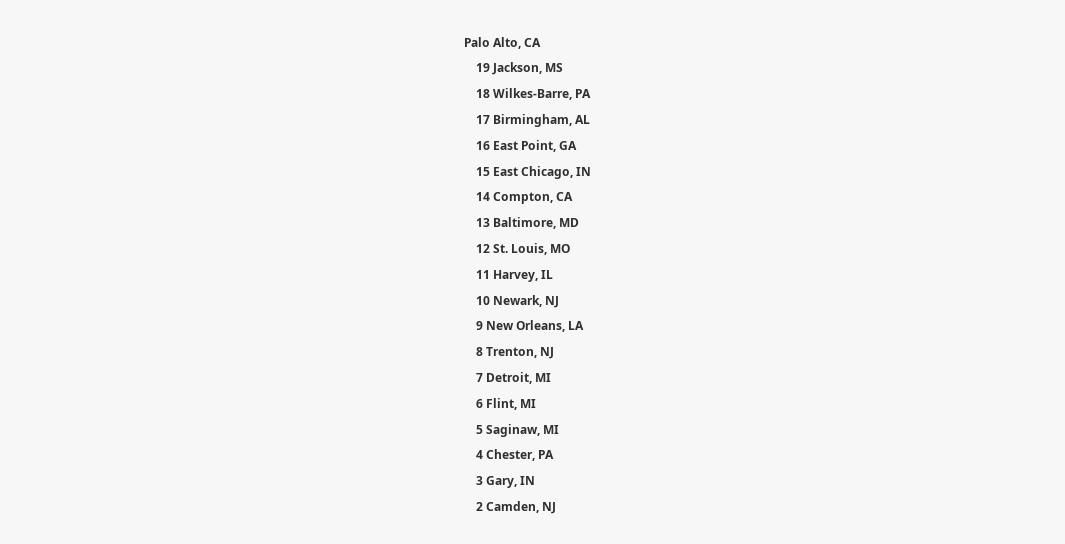Palo Alto, CA
    19 Jackson, MS
    18 Wilkes-Barre, PA
    17 Birmingham, AL
    16 East Point, GA
    15 East Chicago, IN
    14 Compton, CA
    13 Baltimore, MD
    12 St. Louis, MO
    11 Harvey, IL
    10 Newark, NJ
    9 New Orleans, LA
    8 Trenton, NJ
    7 Detroit, MI
    6 Flint, MI
    5 Saginaw, MI
    4 Chester, PA
    3 Gary, IN
    2 Camden, NJ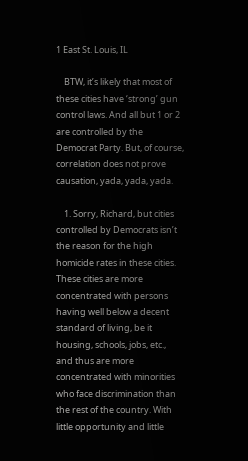1 East St. Louis, IL

    BTW, it’s likely that most of these cities have ‘strong’ gun control laws. And all but 1 or 2 are controlled by the Democrat Party. But, of course, correlation does not prove causation, yada, yada, yada.

    1. Sorry, Richard, but cities controlled by Democrats isn’t the reason for the high homicide rates in these cities. These cities are more concentrated with persons having well below a decent standard of living, be it housing, schools, jobs, etc., and thus are more concentrated with minorities who face discrimination than the rest of the country. With little opportunity and little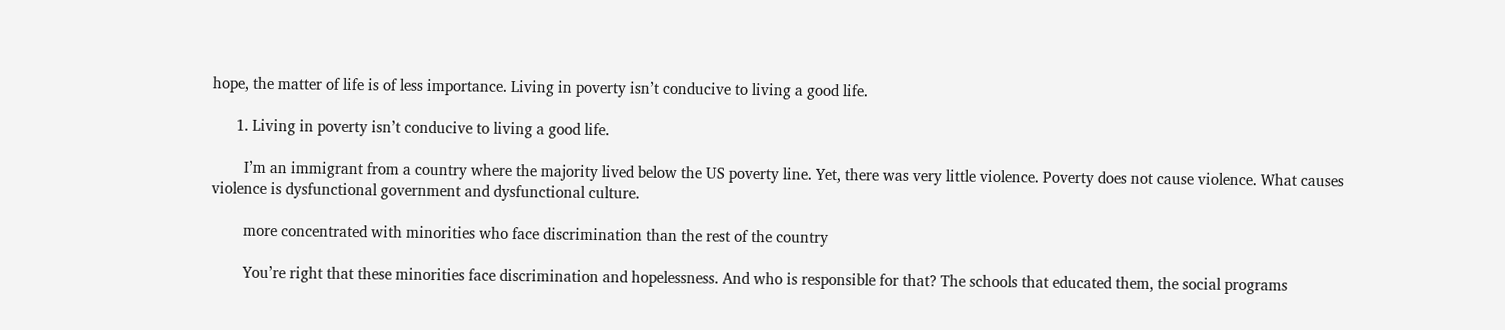hope, the matter of life is of less importance. Living in poverty isn’t conducive to living a good life.

      1. Living in poverty isn’t conducive to living a good life.

        I’m an immigrant from a country where the majority lived below the US poverty line. Yet, there was very little violence. Poverty does not cause violence. What causes violence is dysfunctional government and dysfunctional culture.

        more concentrated with minorities who face discrimination than the rest of the country

        You’re right that these minorities face discrimination and hopelessness. And who is responsible for that? The schools that educated them, the social programs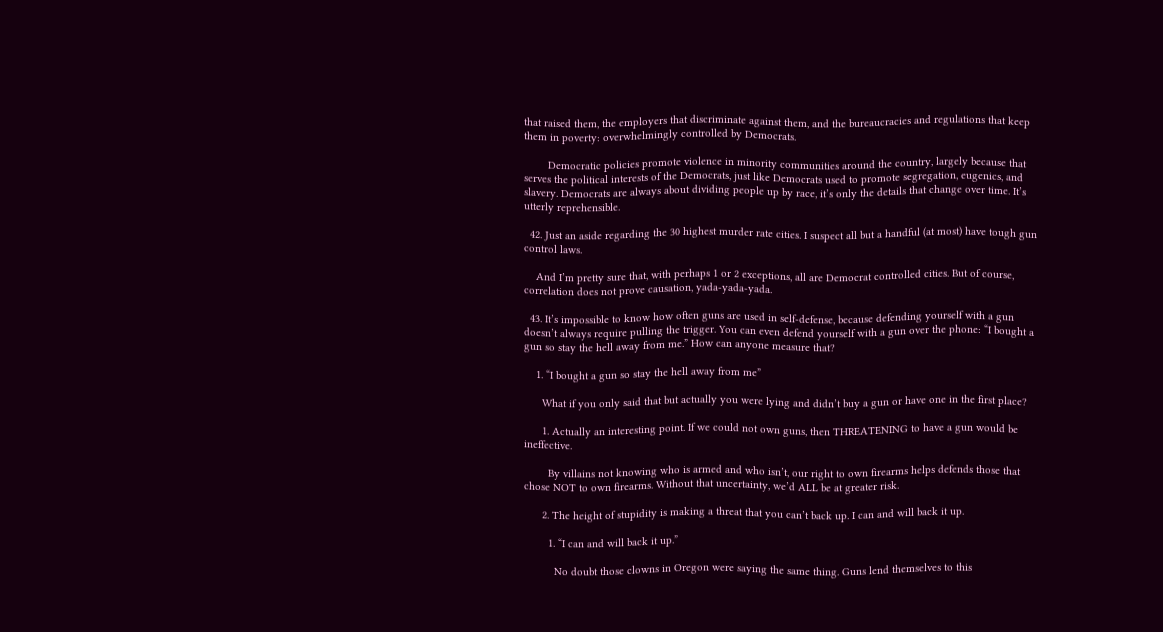that raised them, the employers that discriminate against them, and the bureaucracies and regulations that keep them in poverty: overwhelmingly controlled by Democrats.

        Democratic policies promote violence in minority communities around the country, largely because that serves the political interests of the Democrats, just like Democrats used to promote segregation, eugenics, and slavery. Democrats are always about dividing people up by race, it’s only the details that change over time. It’s utterly reprehensible.

  42. Just an aside regarding the 30 highest murder rate cities. I suspect all but a handful (at most) have tough gun control laws.

    And I’m pretty sure that, with perhaps 1 or 2 exceptions, all are Democrat controlled cities. But of course, correlation does not prove causation, yada-yada-yada.

  43. It’s impossible to know how often guns are used in self-defense, because defending yourself with a gun doesn’t always require pulling the trigger. You can even defend yourself with a gun over the phone: “I bought a gun so stay the hell away from me.” How can anyone measure that?

    1. “I bought a gun so stay the hell away from me”

      What if you only said that but actually you were lying and didn’t buy a gun or have one in the first place?

      1. Actually an interesting point. If we could not own guns, then THREATENING to have a gun would be ineffective.

        By villains not knowing who is armed and who isn’t, our right to own firearms helps defends those that chose NOT to own firearms. Without that uncertainty, we’d ALL be at greater risk.

      2. The height of stupidity is making a threat that you can’t back up. I can and will back it up.

        1. “I can and will back it up.”

          No doubt those clowns in Oregon were saying the same thing. Guns lend themselves to this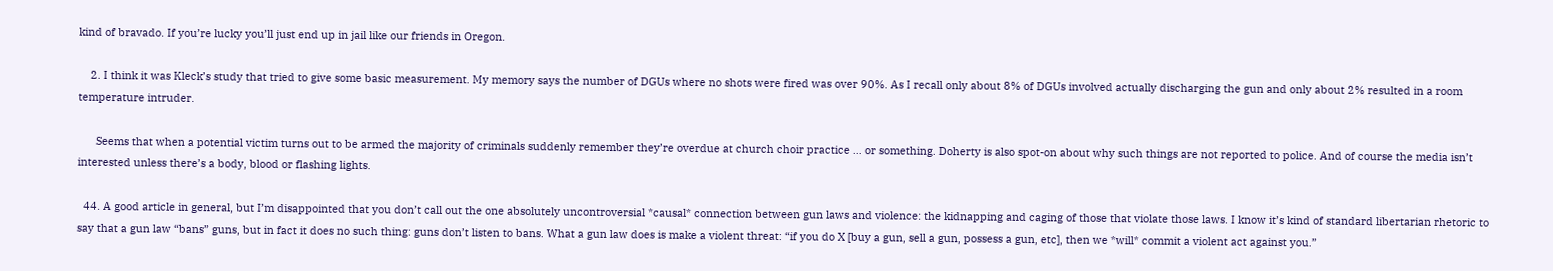kind of bravado. If you’re lucky you’ll just end up in jail like our friends in Oregon.

    2. I think it was Kleck’s study that tried to give some basic measurement. My memory says the number of DGUs where no shots were fired was over 90%. As I recall only about 8% of DGUs involved actually discharging the gun and only about 2% resulted in a room temperature intruder.

      Seems that when a potential victim turns out to be armed the majority of criminals suddenly remember they’re overdue at church choir practice … or something. Doherty is also spot-on about why such things are not reported to police. And of course the media isn’t interested unless there’s a body, blood or flashing lights.

  44. A good article in general, but I’m disappointed that you don’t call out the one absolutely uncontroversial *causal* connection between gun laws and violence: the kidnapping and caging of those that violate those laws. I know it’s kind of standard libertarian rhetoric to say that a gun law “bans” guns, but in fact it does no such thing: guns don’t listen to bans. What a gun law does is make a violent threat: “if you do X [buy a gun, sell a gun, possess a gun, etc], then we *will* commit a violent act against you.”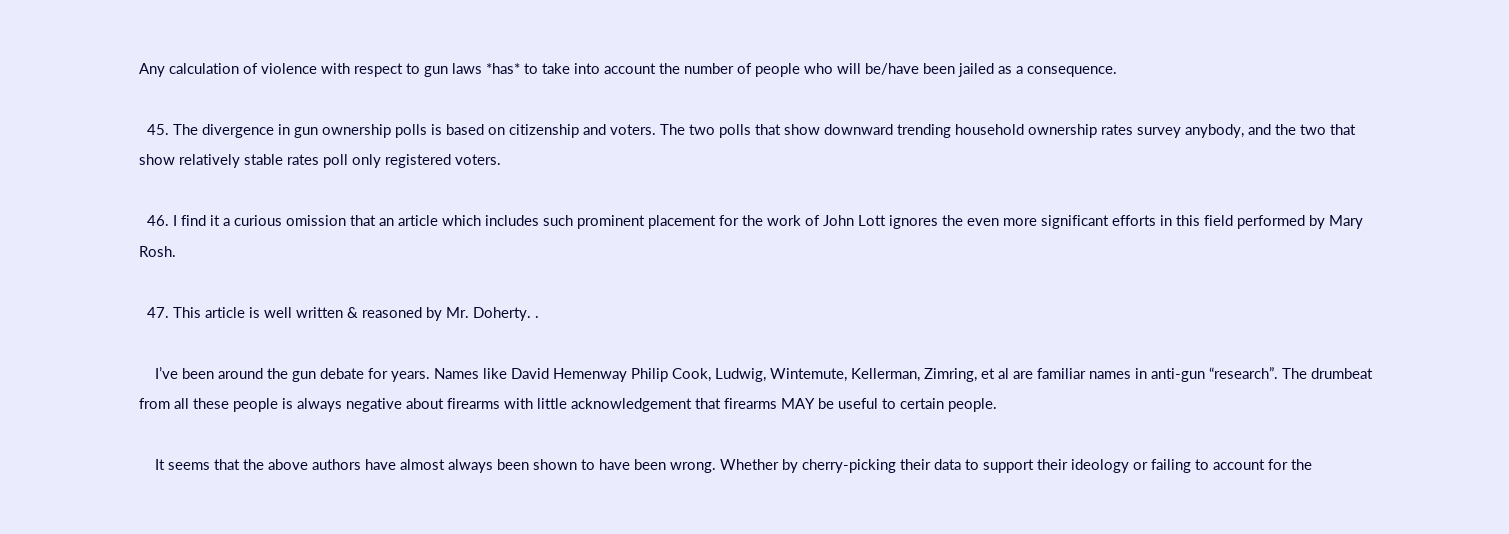Any calculation of violence with respect to gun laws *has* to take into account the number of people who will be/have been jailed as a consequence.

  45. The divergence in gun ownership polls is based on citizenship and voters. The two polls that show downward trending household ownership rates survey anybody, and the two that show relatively stable rates poll only registered voters.

  46. I find it a curious omission that an article which includes such prominent placement for the work of John Lott ignores the even more significant efforts in this field performed by Mary Rosh.

  47. This article is well written & reasoned by Mr. Doherty. .

    I’ve been around the gun debate for years. Names like David Hemenway Philip Cook, Ludwig, Wintemute, Kellerman, Zimring, et al are familiar names in anti-gun “research”. The drumbeat from all these people is always negative about firearms with little acknowledgement that firearms MAY be useful to certain people.

    It seems that the above authors have almost always been shown to have been wrong. Whether by cherry-picking their data to support their ideology or failing to account for the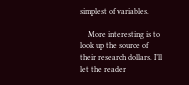simplest of variables.

    More interesting is to look up the source of their research dollars. I’ll let the reader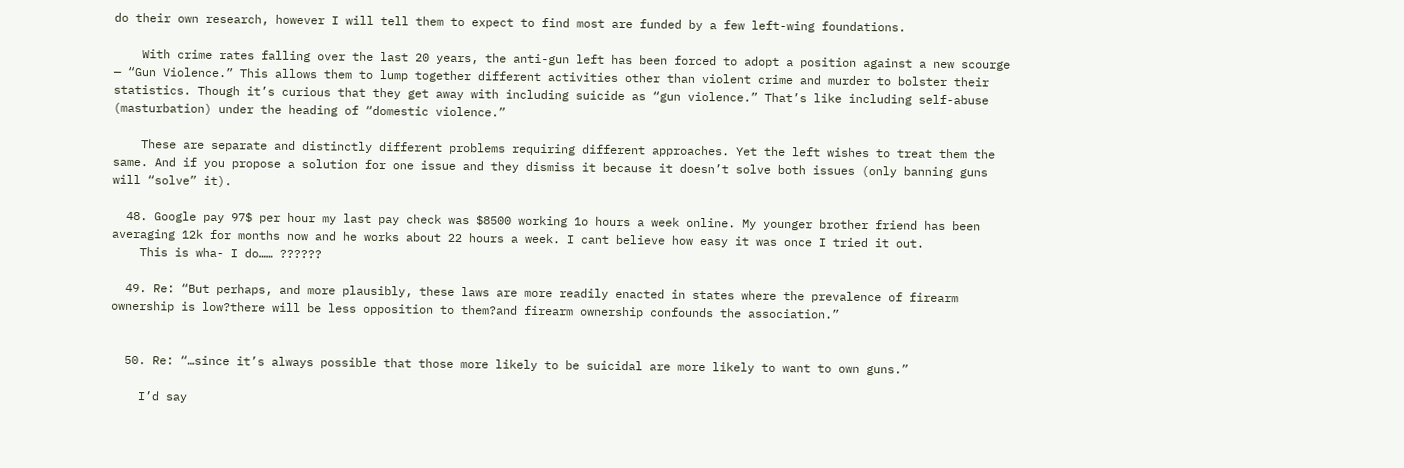do their own research, however I will tell them to expect to find most are funded by a few left-wing foundations.

    With crime rates falling over the last 20 years, the anti-gun left has been forced to adopt a position against a new scourge — “Gun Violence.” This allows them to lump together different activities other than violent crime and murder to bolster their statistics. Though it’s curious that they get away with including suicide as “gun violence.” That’s like including self-abuse (masturbation) under the heading of “domestic violence.”

    These are separate and distinctly different problems requiring different approaches. Yet the left wishes to treat them the same. And if you propose a solution for one issue and they dismiss it because it doesn’t solve both issues (only banning guns will “solve” it).

  48. Google pay 97$ per hour my last pay check was $8500 working 1o hours a week online. My younger brother friend has been averaging 12k for months now and he works about 22 hours a week. I cant believe how easy it was once I tried it out.
    This is wha- I do…… ??????

  49. Re: “But perhaps, and more plausibly, these laws are more readily enacted in states where the prevalence of firearm ownership is low?there will be less opposition to them?and firearm ownership confounds the association.”


  50. Re: “…since it’s always possible that those more likely to be suicidal are more likely to want to own guns.”

    I’d say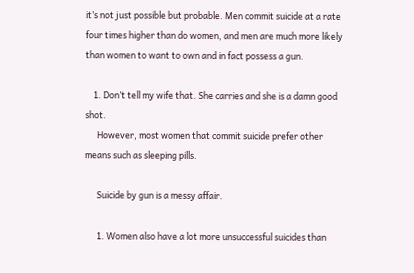it’s not just possible but probable. Men commit suicide at a rate four times higher than do women, and men are much more likely than women to want to own and in fact possess a gun.

    1. Don’t tell my wife that. She carries and she is a damn good shot.
      However, most women that commit suicide prefer other means such as sleeping pills.

      Suicide by gun is a messy affair.

      1. Women also have a lot more unsuccessful suicides than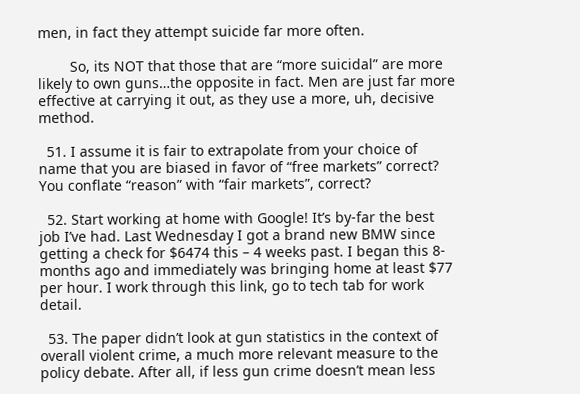men, in fact they attempt suicide far more often.

        So, its NOT that those that are “more suicidal” are more likely to own guns…the opposite in fact. Men are just far more effective at carrying it out, as they use a more, uh, decisive method.

  51. I assume it is fair to extrapolate from your choice of name that you are biased in favor of “free markets” correct? You conflate “reason” with “fair markets”, correct?

  52. Start working at home with Google! It’s by-far the best job I’ve had. Last Wednesday I got a brand new BMW since getting a check for $6474 this – 4 weeks past. I began this 8-months ago and immediately was bringing home at least $77 per hour. I work through this link, go to tech tab for work detail.

  53. The paper didn’t look at gun statistics in the context of overall violent crime, a much more relevant measure to the policy debate. After all, if less gun crime doesn’t mean less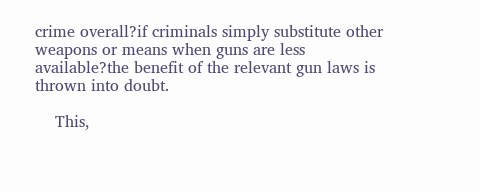crime overall?if criminals simply substitute other weapons or means when guns are less available?the benefit of the relevant gun laws is thrown into doubt.

    This,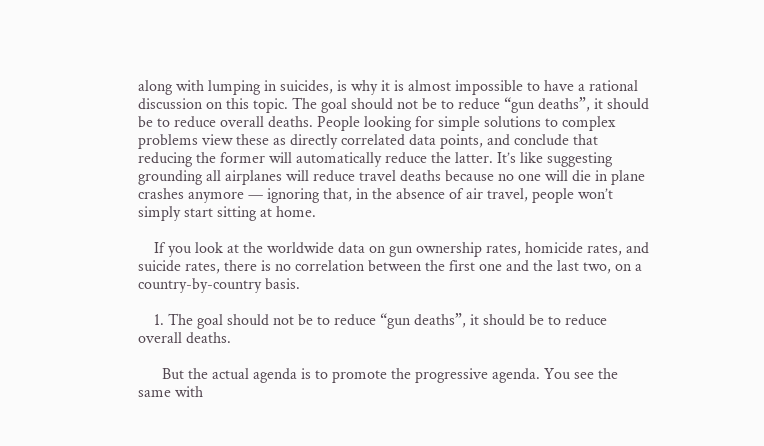along with lumping in suicides, is why it is almost impossible to have a rational discussion on this topic. The goal should not be to reduce “gun deaths”, it should be to reduce overall deaths. People looking for simple solutions to complex problems view these as directly correlated data points, and conclude that reducing the former will automatically reduce the latter. It’s like suggesting grounding all airplanes will reduce travel deaths because no one will die in plane crashes anymore — ignoring that, in the absence of air travel, people won’t simply start sitting at home.

    If you look at the worldwide data on gun ownership rates, homicide rates, and suicide rates, there is no correlation between the first one and the last two, on a country-by-country basis.

    1. The goal should not be to reduce “gun deaths”, it should be to reduce overall deaths.

      But the actual agenda is to promote the progressive agenda. You see the same with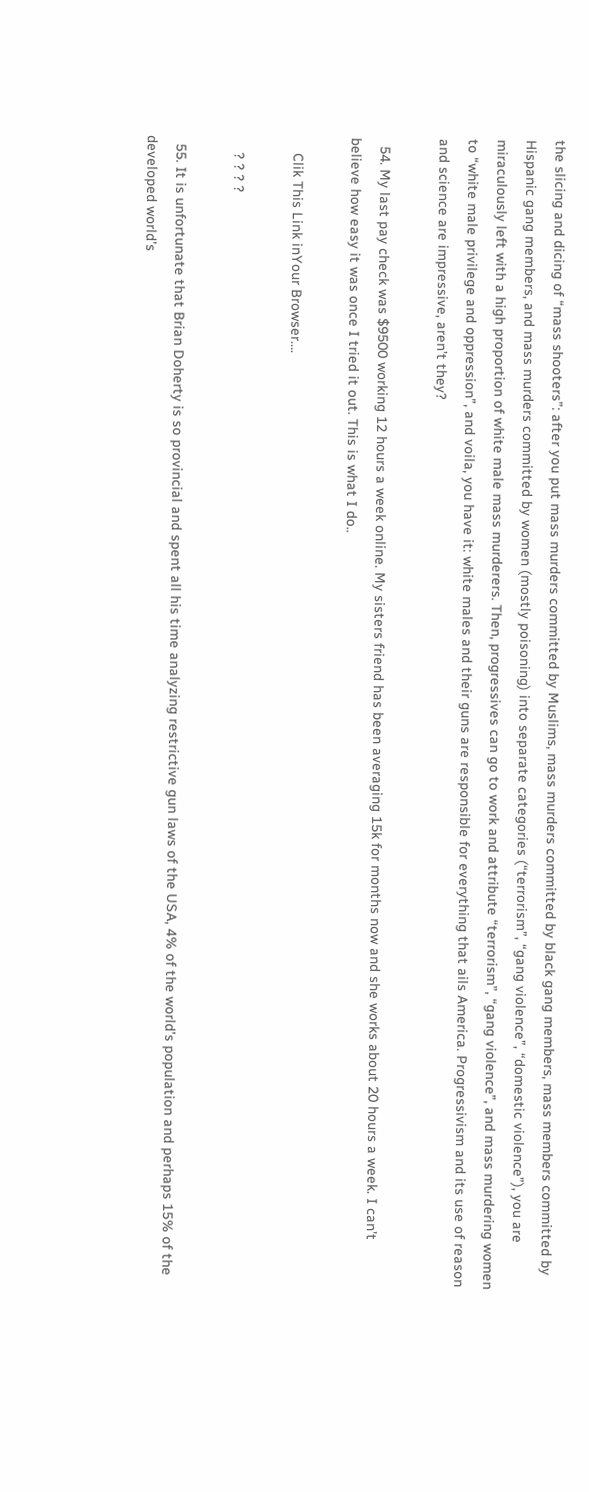the slicing and dicing of “mass shooters”: after you put mass murders committed by Muslims, mass murders committed by black gang members, mass members committed by Hispanic gang members, and mass murders committed by women (mostly poisoning) into separate categories (“terrorism”, “gang violence”, “domestic violence”), you are miraculously left with a high proportion of white male mass murderers. Then, progressives can go to work and attribute “terrorism”, “gang violence”, and mass murdering women to “white male privilege and oppression”, and voila, you have it: white males and their guns are responsible for everything that ails America. Progressivism and its use of reason and science are impressive, aren’t they?

  54. My last pay check was $9500 working 12 hours a week online. My sisters friend has been averaging 15k for months now and she works about 20 hours a week. I can’t believe how easy it was once I tried it out. This is what I do..

    Clik This Link inYour Browser….

    ? ? ? ?

  55. It is unfortunate that Brian Doherty is so provincial and spent all his time analyzing restrictive gun laws of the USA, 4% of the world’s population and perhaps 15% of the developed world’s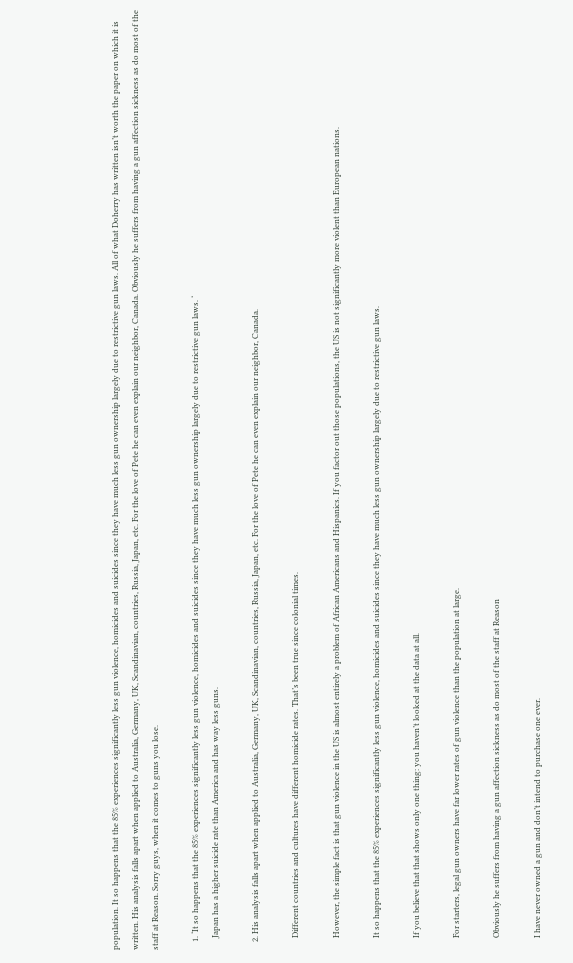population. It so happens that the 85% experiences significantly less gun violence, homicides and suicides since they have much less gun ownership largely due to restrictive gun laws. All of what Doherry has written isn’t worth the paper on which it is written. His analysis falls apart when applied to Australia, Germany, UK, Scandinavian, countries, Russia, Japan, etc. For the love of Pete he can even explain our neighbor, Canada. Obviously he suffers from having a gun affection sickness as do most of the staff at Reason. Sorry guys, when it comes to guns you lose.

    1. ‘It so happens that the 85% experiences significantly less gun violence, homicides and suicides since they have much less gun ownership largely due to restrictive gun laws. ‘
      Japan has a higher suicide rate than America and has way less guns.

    2. His analysis falls apart when applied to Australia, Germany, UK, Scandinavian, countries, Russia, Japan, etc. For the love of Pete he can even explain our neighbor, Canada.

      Different countries and cultures have different homicide rates. That’s been true since colonial times.

      However, the simple fact is that gun violence in the US is almost entirely a problem of African Americans and Hispanics. If you factor out those populations, the US is not significantly more violent than European nations.

      It so happens that the 85% experiences significantly less gun violence, homicides and suicides since they have much less gun ownership largely due to restrictive gun laws.

      If you believe that that shows only one thing: you haven’t looked at the data at all.

      For starters, legal gun owners have far lower rates of gun violence than the population at large.

      Obviously he suffers from having a gun affection sickness as do most of the staff at Reason

      I have never owned a gun and don’t intend to purchase one ever.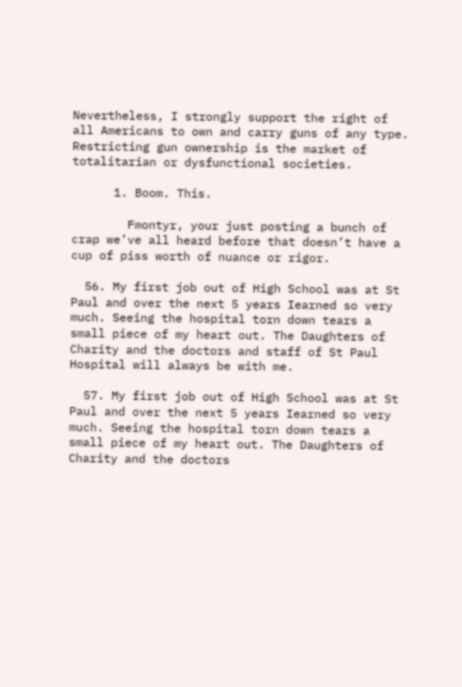Nevertheless, I strongly support the right of all Americans to own and carry guns of any type. Restricting gun ownership is the market of totalitarian or dysfunctional societies.

      1. Boom. This.

        Fmontyr, your just posting a bunch of crap we’ve all heard before that doesn’t have a cup of piss worth of nuance or rigor.

  56. My first job out of High School was at St Paul and over the next 5 years Iearned so very much. Seeing the hospital torn down tears a small piece of my heart out. The Daughters of Charity and the doctors and staff of St Paul Hospital will always be with me.

  57. My first job out of High School was at St Paul and over the next 5 years Iearned so very much. Seeing the hospital torn down tears a small piece of my heart out. The Daughters of Charity and the doctors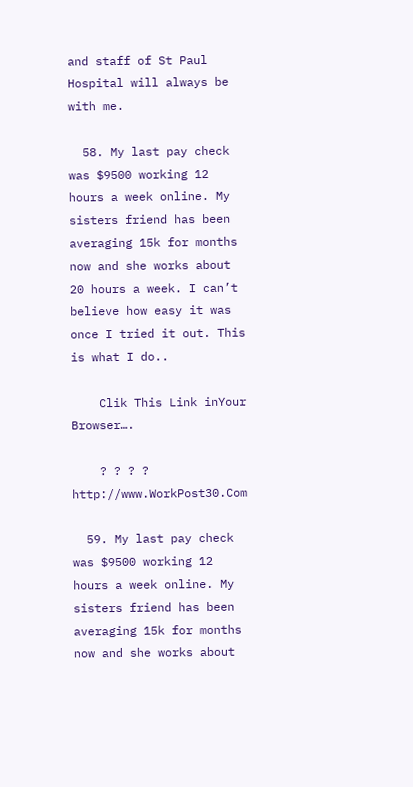and staff of St Paul Hospital will always be with me.

  58. My last pay check was $9500 working 12 hours a week online. My sisters friend has been averaging 15k for months now and she works about 20 hours a week. I can’t believe how easy it was once I tried it out. This is what I do..

    Clik This Link inYour Browser….

    ? ? ? ? http://www.WorkPost30.Com

  59. My last pay check was $9500 working 12 hours a week online. My sisters friend has been averaging 15k for months now and she works about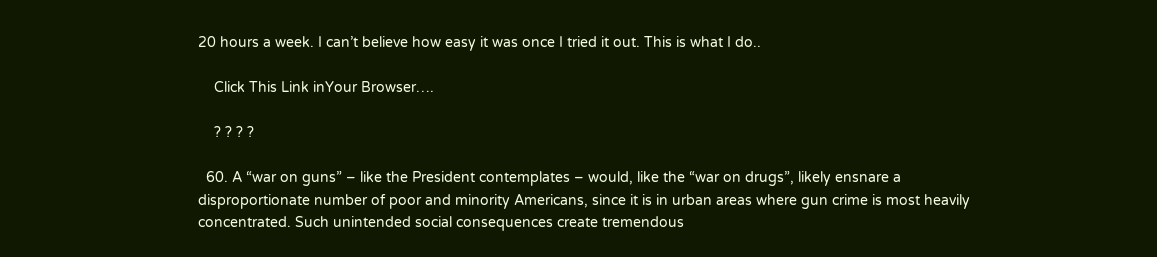20 hours a week. I can’t believe how easy it was once I tried it out. This is what I do..

    Click This Link inYour Browser….

    ? ? ? ?

  60. A “war on guns” – like the President contemplates – would, like the “war on drugs”, likely ensnare a disproportionate number of poor and minority Americans, since it is in urban areas where gun crime is most heavily concentrated. Such unintended social consequences create tremendous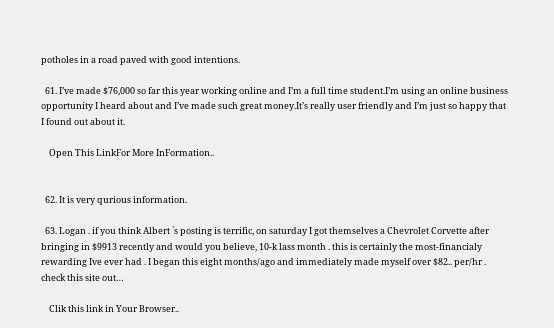potholes in a road paved with good intentions.

  61. I’ve made $76,000 so far this year working online and I’m a full time student.I’m using an online business opportunity I heard about and I’ve made such great money.It’s really user friendly and I’m just so happy that I found out about it.

    Open This LinkFor More InFormation..


  62. It is very qurious information.

  63. Logan . if you think Albert `s posting is terrific, on saturday I got themselves a Chevrolet Corvette after bringing in $9913 recently and would you believe, 10-k lass month . this is certainly the most-financialy rewarding Ive ever had . I began this eight months/ago and immediately made myself over $82.. per/hr . check this site out…

    Clik this link in Your Browser..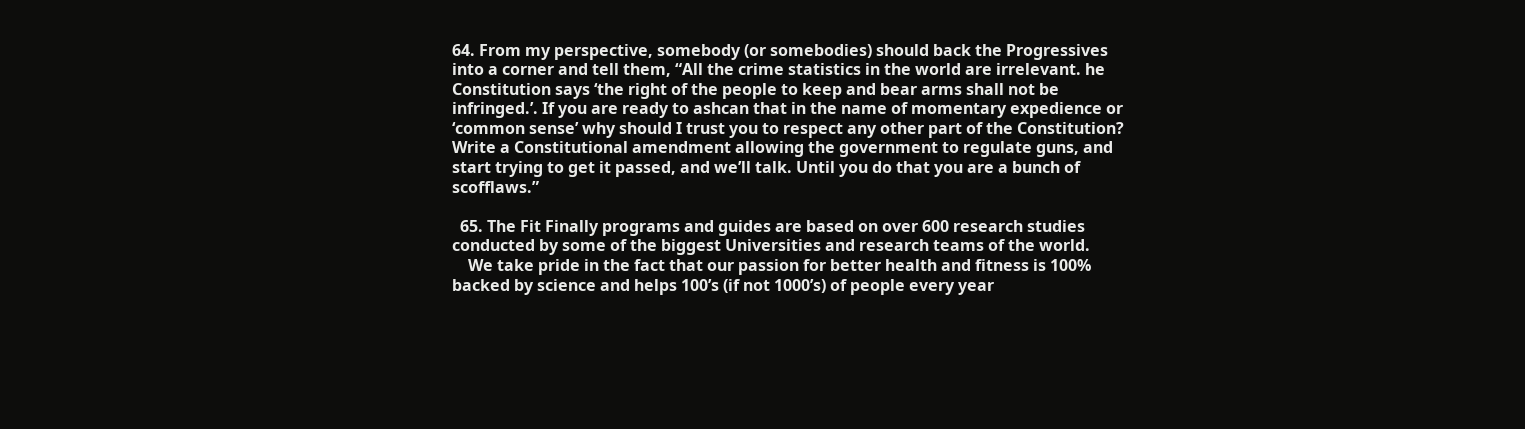64. From my perspective, somebody (or somebodies) should back the Progressives into a corner and tell them, “All the crime statistics in the world are irrelevant. he Constitution says ‘the right of the people to keep and bear arms shall not be infringed.’. If you are ready to ashcan that in the name of momentary expedience or ‘common sense’ why should I trust you to respect any other part of the Constitution? Write a Constitutional amendment allowing the government to regulate guns, and start trying to get it passed, and we’ll talk. Until you do that you are a bunch of scofflaws.”

  65. The Fit Finally programs and guides are based on over 600 research studies conducted by some of the biggest Universities and research teams of the world.
    We take pride in the fact that our passion for better health and fitness is 100% backed by science and helps 100’s (if not 1000’s) of people every year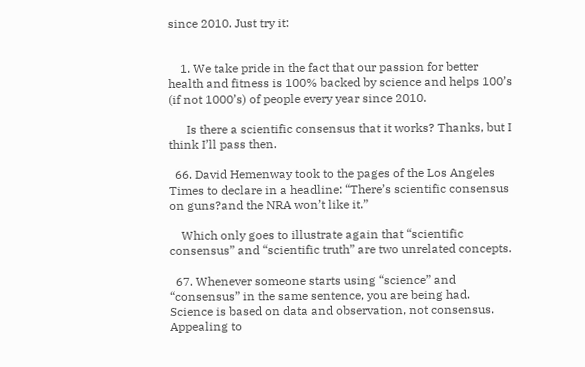since 2010. Just try it:


    1. We take pride in the fact that our passion for better health and fitness is 100% backed by science and helps 100’s (if not 1000’s) of people every year since 2010.

      Is there a scientific consensus that it works? Thanks, but I think I’ll pass then.

  66. David Hemenway took to the pages of the Los Angeles Times to declare in a headline: “There’s scientific consensus on guns?and the NRA won’t like it.”

    Which only goes to illustrate again that “scientific consensus” and “scientific truth” are two unrelated concepts.

  67. Whenever someone starts using “science” and “consensus” in the same sentence, you are being had. Science is based on data and observation, not consensus. Appealing to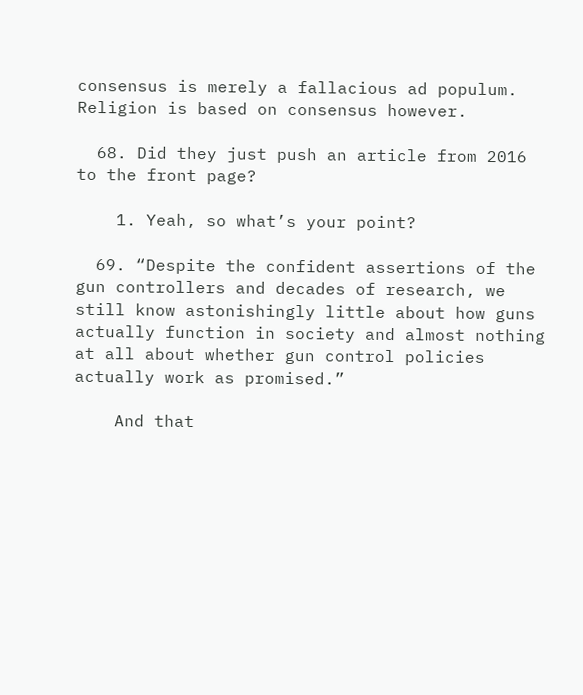consensus is merely a fallacious ad populum. Religion is based on consensus however.

  68. Did they just push an article from 2016 to the front page?

    1. Yeah, so what’s your point?

  69. “Despite the confident assertions of the gun controllers and decades of research, we still know astonishingly little about how guns actually function in society and almost nothing at all about whether gun control policies actually work as promised.”

    And that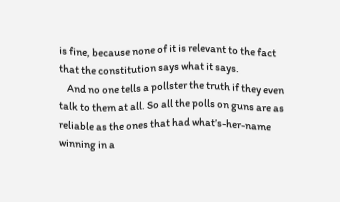is fine, because none of it is relevant to the fact that the constitution says what it says.
    And no one tells a pollster the truth if they even talk to them at all. So all the polls on guns are as reliable as the ones that had what’s-her-name winning in a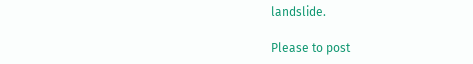landslide.

Please to post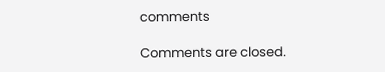comments

Comments are closed.